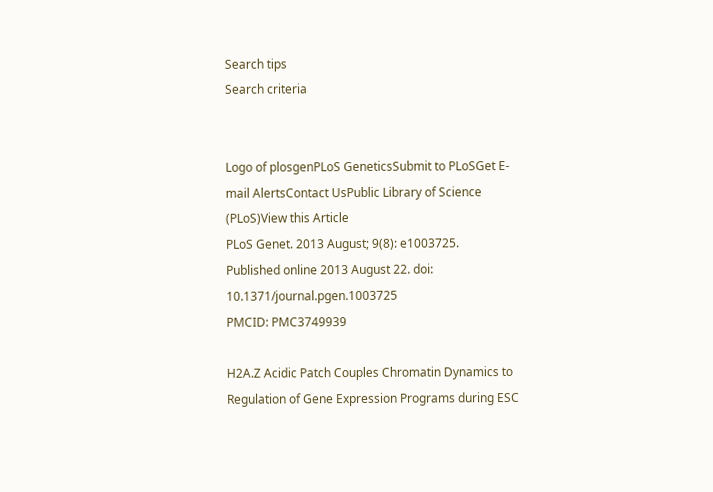Search tips
Search criteria


Logo of plosgenPLoS GeneticsSubmit to PLoSGet E-mail AlertsContact UsPublic Library of Science (PLoS)View this Article
PLoS Genet. 2013 August; 9(8): e1003725.
Published online 2013 August 22. doi:  10.1371/journal.pgen.1003725
PMCID: PMC3749939

H2A.Z Acidic Patch Couples Chromatin Dynamics to Regulation of Gene Expression Programs during ESC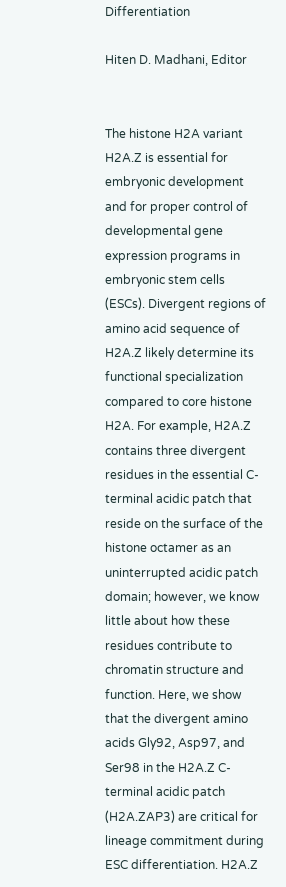Differentiation

Hiten D. Madhani, Editor


The histone H2A variant H2A.Z is essential for embryonic development and for proper control of developmental gene expression programs in embryonic stem cells (ESCs). Divergent regions of amino acid sequence of H2A.Z likely determine its functional specialization compared to core histone H2A. For example, H2A.Z contains three divergent residues in the essential C-terminal acidic patch that reside on the surface of the histone octamer as an uninterrupted acidic patch domain; however, we know little about how these residues contribute to chromatin structure and function. Here, we show that the divergent amino acids Gly92, Asp97, and Ser98 in the H2A.Z C-terminal acidic patch (H2A.ZAP3) are critical for lineage commitment during ESC differentiation. H2A.Z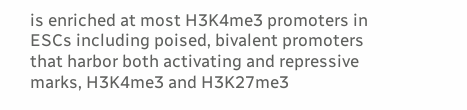is enriched at most H3K4me3 promoters in ESCs including poised, bivalent promoters that harbor both activating and repressive marks, H3K4me3 and H3K27me3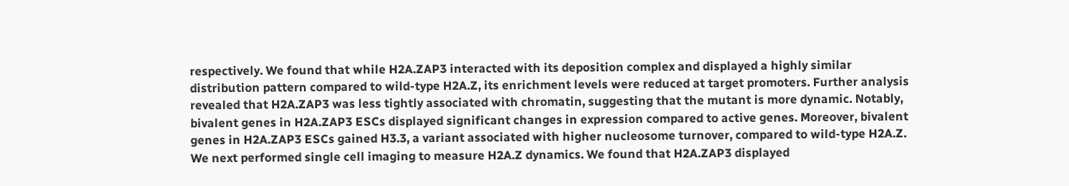respectively. We found that while H2A.ZAP3 interacted with its deposition complex and displayed a highly similar distribution pattern compared to wild-type H2A.Z, its enrichment levels were reduced at target promoters. Further analysis revealed that H2A.ZAP3 was less tightly associated with chromatin, suggesting that the mutant is more dynamic. Notably, bivalent genes in H2A.ZAP3 ESCs displayed significant changes in expression compared to active genes. Moreover, bivalent genes in H2A.ZAP3 ESCs gained H3.3, a variant associated with higher nucleosome turnover, compared to wild-type H2A.Z. We next performed single cell imaging to measure H2A.Z dynamics. We found that H2A.ZAP3 displayed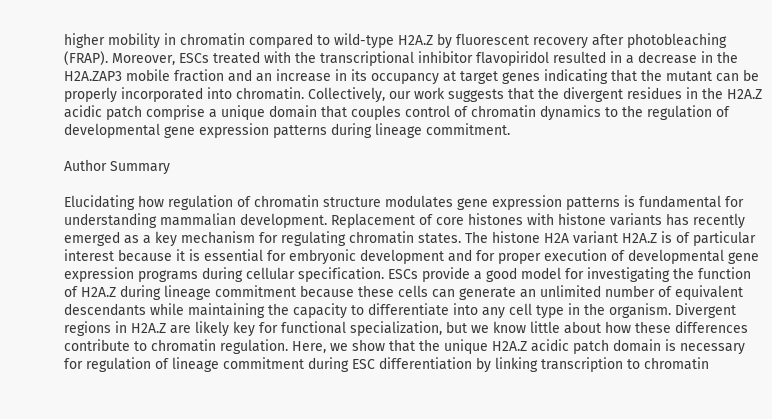higher mobility in chromatin compared to wild-type H2A.Z by fluorescent recovery after photobleaching (FRAP). Moreover, ESCs treated with the transcriptional inhibitor flavopiridol resulted in a decrease in the H2A.ZAP3 mobile fraction and an increase in its occupancy at target genes indicating that the mutant can be properly incorporated into chromatin. Collectively, our work suggests that the divergent residues in the H2A.Z acidic patch comprise a unique domain that couples control of chromatin dynamics to the regulation of developmental gene expression patterns during lineage commitment.

Author Summary

Elucidating how regulation of chromatin structure modulates gene expression patterns is fundamental for understanding mammalian development. Replacement of core histones with histone variants has recently emerged as a key mechanism for regulating chromatin states. The histone H2A variant H2A.Z is of particular interest because it is essential for embryonic development and for proper execution of developmental gene expression programs during cellular specification. ESCs provide a good model for investigating the function of H2A.Z during lineage commitment because these cells can generate an unlimited number of equivalent descendants while maintaining the capacity to differentiate into any cell type in the organism. Divergent regions in H2A.Z are likely key for functional specialization, but we know little about how these differences contribute to chromatin regulation. Here, we show that the unique H2A.Z acidic patch domain is necessary for regulation of lineage commitment during ESC differentiation by linking transcription to chromatin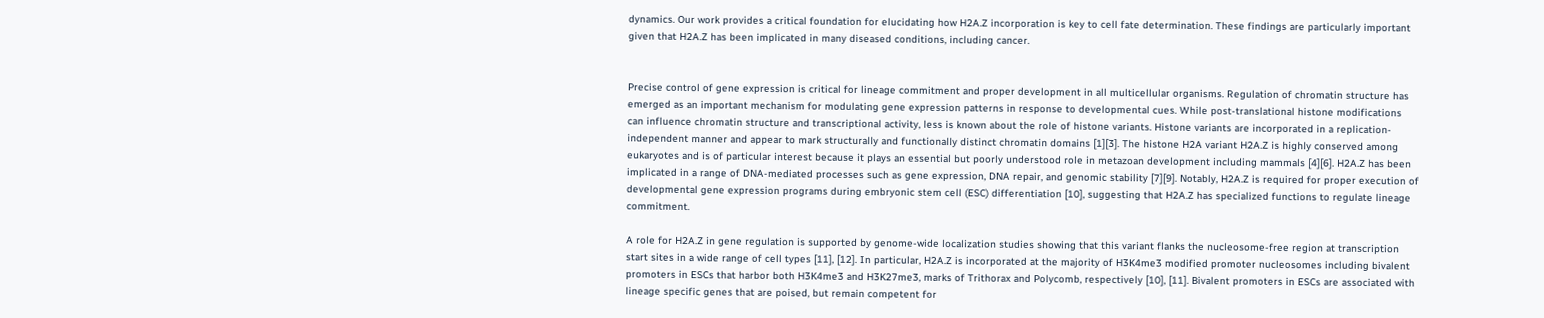dynamics. Our work provides a critical foundation for elucidating how H2A.Z incorporation is key to cell fate determination. These findings are particularly important given that H2A.Z has been implicated in many diseased conditions, including cancer.


Precise control of gene expression is critical for lineage commitment and proper development in all multicellular organisms. Regulation of chromatin structure has emerged as an important mechanism for modulating gene expression patterns in response to developmental cues. While post-translational histone modifications can influence chromatin structure and transcriptional activity, less is known about the role of histone variants. Histone variants are incorporated in a replication-independent manner and appear to mark structurally and functionally distinct chromatin domains [1][3]. The histone H2A variant H2A.Z is highly conserved among eukaryotes and is of particular interest because it plays an essential but poorly understood role in metazoan development including mammals [4][6]. H2A.Z has been implicated in a range of DNA-mediated processes such as gene expression, DNA repair, and genomic stability [7][9]. Notably, H2A.Z is required for proper execution of developmental gene expression programs during embryonic stem cell (ESC) differentiation [10], suggesting that H2A.Z has specialized functions to regulate lineage commitment.

A role for H2A.Z in gene regulation is supported by genome-wide localization studies showing that this variant flanks the nucleosome-free region at transcription start sites in a wide range of cell types [11], [12]. In particular, H2A.Z is incorporated at the majority of H3K4me3 modified promoter nucleosomes including bivalent promoters in ESCs that harbor both H3K4me3 and H3K27me3, marks of Trithorax and Polycomb, respectively [10], [11]. Bivalent promoters in ESCs are associated with lineage specific genes that are poised, but remain competent for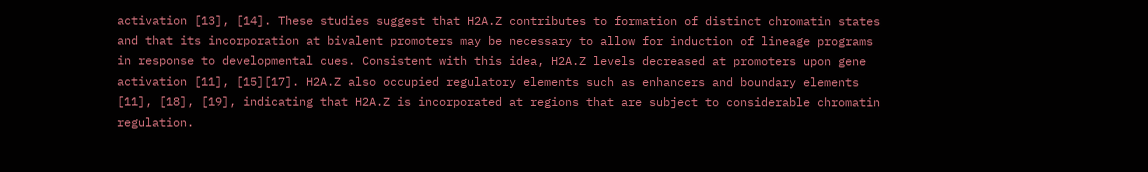activation [13], [14]. These studies suggest that H2A.Z contributes to formation of distinct chromatin states and that its incorporation at bivalent promoters may be necessary to allow for induction of lineage programs in response to developmental cues. Consistent with this idea, H2A.Z levels decreased at promoters upon gene activation [11], [15][17]. H2A.Z also occupied regulatory elements such as enhancers and boundary elements [11], [18], [19], indicating that H2A.Z is incorporated at regions that are subject to considerable chromatin regulation.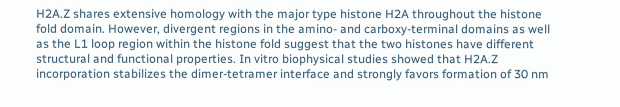H2A.Z shares extensive homology with the major type histone H2A throughout the histone fold domain. However, divergent regions in the amino- and carboxy-terminal domains as well as the L1 loop region within the histone fold suggest that the two histones have different structural and functional properties. In vitro biophysical studies showed that H2A.Z incorporation stabilizes the dimer-tetramer interface and strongly favors formation of 30 nm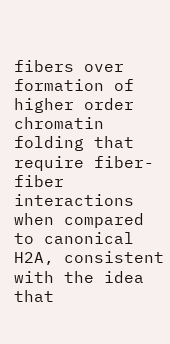fibers over formation of higher order chromatin folding that require fiber-fiber interactions when compared to canonical H2A, consistent with the idea that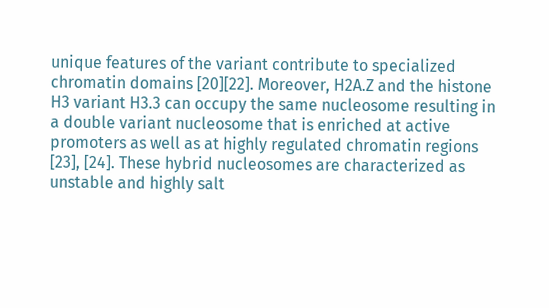unique features of the variant contribute to specialized chromatin domains [20][22]. Moreover, H2A.Z and the histone H3 variant H3.3 can occupy the same nucleosome resulting in a double variant nucleosome that is enriched at active promoters as well as at highly regulated chromatin regions [23], [24]. These hybrid nucleosomes are characterized as unstable and highly salt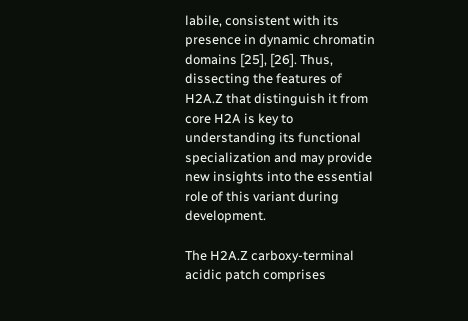labile, consistent with its presence in dynamic chromatin domains [25], [26]. Thus, dissecting the features of H2A.Z that distinguish it from core H2A is key to understanding its functional specialization and may provide new insights into the essential role of this variant during development.

The H2A.Z carboxy-terminal acidic patch comprises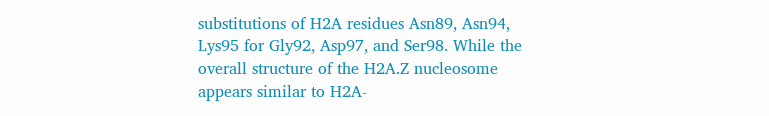substitutions of H2A residues Asn89, Asn94, Lys95 for Gly92, Asp97, and Ser98. While the overall structure of the H2A.Z nucleosome appears similar to H2A-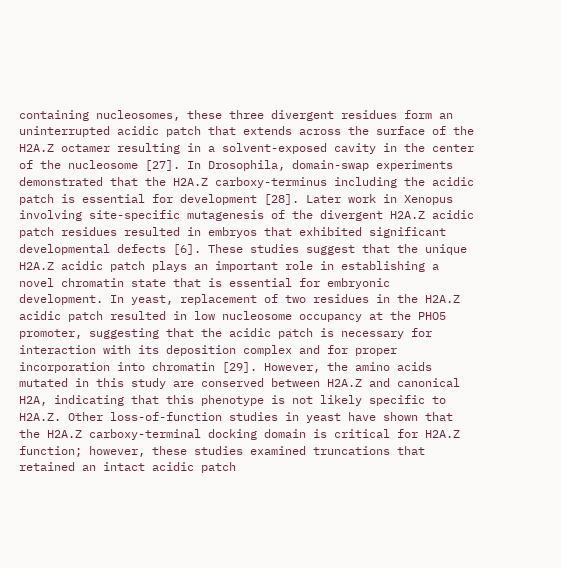containing nucleosomes, these three divergent residues form an uninterrupted acidic patch that extends across the surface of the H2A.Z octamer resulting in a solvent-exposed cavity in the center of the nucleosome [27]. In Drosophila, domain-swap experiments demonstrated that the H2A.Z carboxy-terminus including the acidic patch is essential for development [28]. Later work in Xenopus involving site-specific mutagenesis of the divergent H2A.Z acidic patch residues resulted in embryos that exhibited significant developmental defects [6]. These studies suggest that the unique H2A.Z acidic patch plays an important role in establishing a novel chromatin state that is essential for embryonic development. In yeast, replacement of two residues in the H2A.Z acidic patch resulted in low nucleosome occupancy at the PHO5 promoter, suggesting that the acidic patch is necessary for interaction with its deposition complex and for proper incorporation into chromatin [29]. However, the amino acids mutated in this study are conserved between H2A.Z and canonical H2A, indicating that this phenotype is not likely specific to H2A.Z. Other loss-of-function studies in yeast have shown that the H2A.Z carboxy-terminal docking domain is critical for H2A.Z function; however, these studies examined truncations that retained an intact acidic patch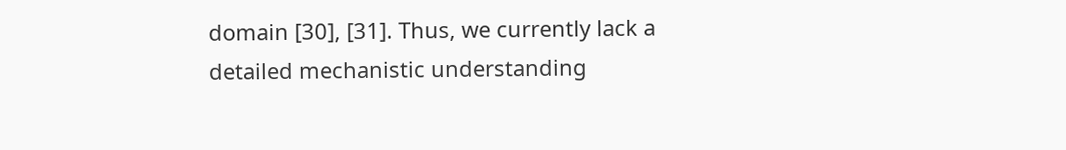domain [30], [31]. Thus, we currently lack a detailed mechanistic understanding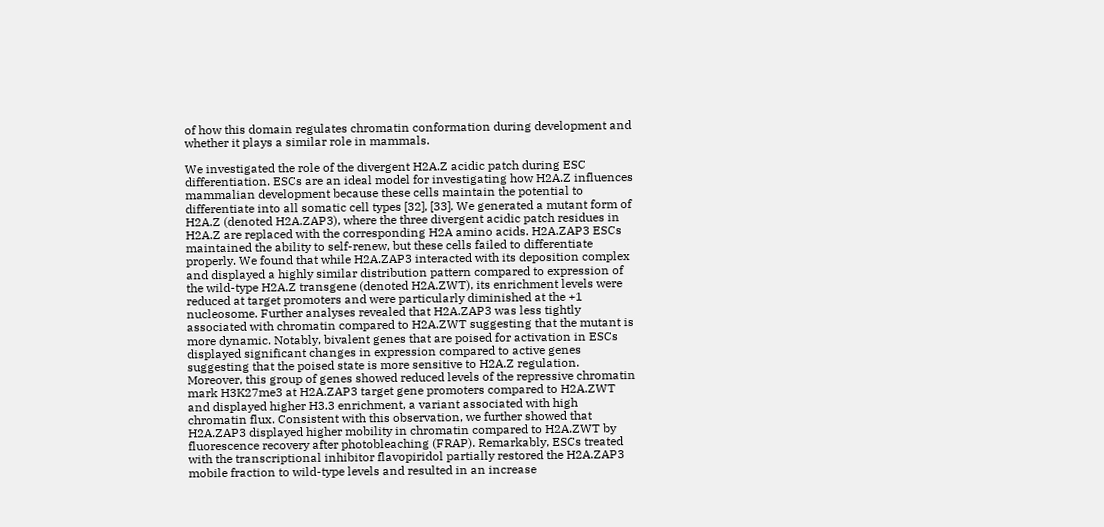of how this domain regulates chromatin conformation during development and whether it plays a similar role in mammals.

We investigated the role of the divergent H2A.Z acidic patch during ESC differentiation. ESCs are an ideal model for investigating how H2A.Z influences mammalian development because these cells maintain the potential to differentiate into all somatic cell types [32], [33]. We generated a mutant form of H2A.Z (denoted H2A.ZAP3), where the three divergent acidic patch residues in H2A.Z are replaced with the corresponding H2A amino acids. H2A.ZAP3 ESCs maintained the ability to self-renew, but these cells failed to differentiate properly. We found that while H2A.ZAP3 interacted with its deposition complex and displayed a highly similar distribution pattern compared to expression of the wild-type H2A.Z transgene (denoted H2A.ZWT), its enrichment levels were reduced at target promoters and were particularly diminished at the +1 nucleosome. Further analyses revealed that H2A.ZAP3 was less tightly associated with chromatin compared to H2A.ZWT suggesting that the mutant is more dynamic. Notably, bivalent genes that are poised for activation in ESCs displayed significant changes in expression compared to active genes suggesting that the poised state is more sensitive to H2A.Z regulation. Moreover, this group of genes showed reduced levels of the repressive chromatin mark H3K27me3 at H2A.ZAP3 target gene promoters compared to H2A.ZWT and displayed higher H3.3 enrichment, a variant associated with high chromatin flux. Consistent with this observation, we further showed that H2A.ZAP3 displayed higher mobility in chromatin compared to H2A.ZWT by fluorescence recovery after photobleaching (FRAP). Remarkably, ESCs treated with the transcriptional inhibitor flavopiridol partially restored the H2A.ZAP3 mobile fraction to wild-type levels and resulted in an increase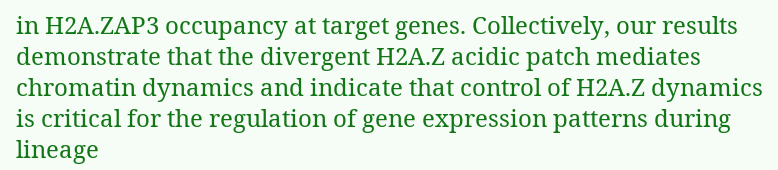in H2A.ZAP3 occupancy at target genes. Collectively, our results demonstrate that the divergent H2A.Z acidic patch mediates chromatin dynamics and indicate that control of H2A.Z dynamics is critical for the regulation of gene expression patterns during lineage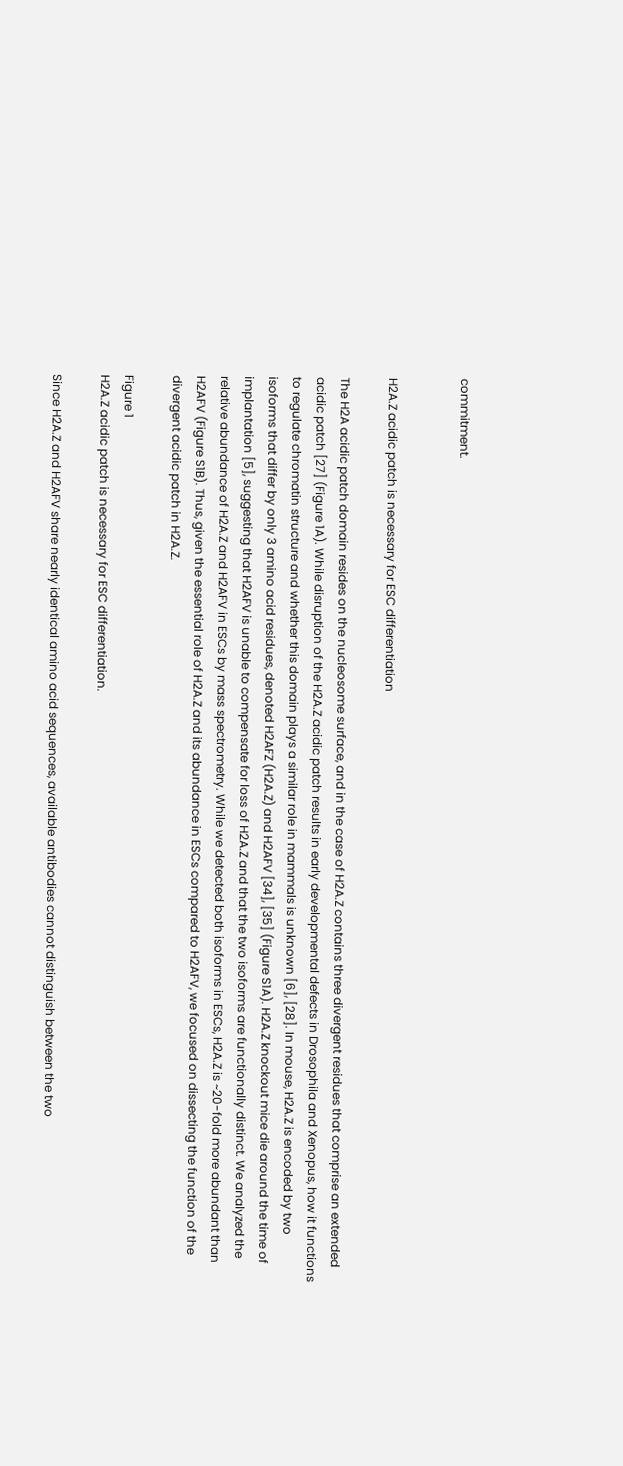commitment.


H2A.Z acidic patch is necessary for ESC differentiation

The H2A acidic patch domain resides on the nucleosome surface, and in the case of H2A.Z contains three divergent residues that comprise an extended acidic patch [27] (Figure 1A). While disruption of the H2A.Z acidic patch results in early developmental defects in Drosophila and Xenopus, how it functions to regulate chromatin structure and whether this domain plays a similar role in mammals is unknown [6], [28]. In mouse, H2A.Z is encoded by two isoforms that differ by only 3 amino acid residues, denoted H2AFZ (H2A.Z) and H2AFV [34], [35] (Figure S1A). H2A.Z knockout mice die around the time of implantation [5], suggesting that H2AFV is unable to compensate for loss of H2A.Z and that the two isoforms are functionally distinct. We analyzed the relative abundance of H2A.Z and H2AFV in ESCs by mass spectrometry. While we detected both isoforms in ESCs, H2A.Z is ~20-fold more abundant than H2AFV (Figure S1B). Thus, given the essential role of H2A.Z and its abundance in ESCs compared to H2AFV, we focused on dissecting the function of the divergent acidic patch in H2A.Z.

Figure 1
H2A.Z acidic patch is necessary for ESC differentiation.

Since H2A.Z and H2AFV share nearly identical amino acid sequences, available antibodies cannot distinguish between the two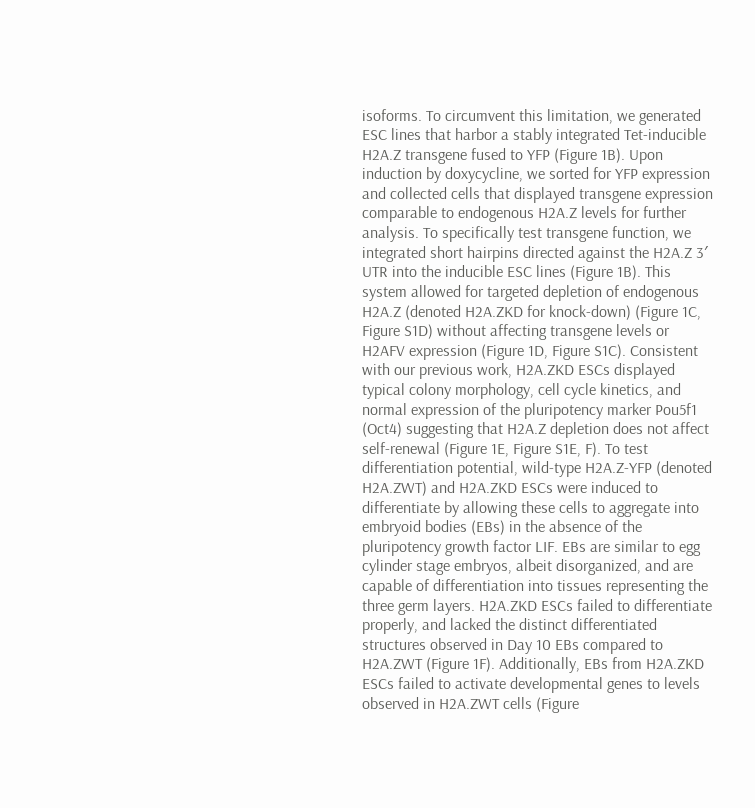isoforms. To circumvent this limitation, we generated ESC lines that harbor a stably integrated Tet-inducible H2A.Z transgene fused to YFP (Figure 1B). Upon induction by doxycycline, we sorted for YFP expression and collected cells that displayed transgene expression comparable to endogenous H2A.Z levels for further analysis. To specifically test transgene function, we integrated short hairpins directed against the H2A.Z 3′ UTR into the inducible ESC lines (Figure 1B). This system allowed for targeted depletion of endogenous H2A.Z (denoted H2A.ZKD for knock-down) (Figure 1C, Figure S1D) without affecting transgene levels or H2AFV expression (Figure 1D, Figure S1C). Consistent with our previous work, H2A.ZKD ESCs displayed typical colony morphology, cell cycle kinetics, and normal expression of the pluripotency marker Pou5f1 (Oct4) suggesting that H2A.Z depletion does not affect self-renewal (Figure 1E, Figure S1E, F). To test differentiation potential, wild-type H2A.Z-YFP (denoted H2A.ZWT) and H2A.ZKD ESCs were induced to differentiate by allowing these cells to aggregate into embryoid bodies (EBs) in the absence of the pluripotency growth factor LIF. EBs are similar to egg cylinder stage embryos, albeit disorganized, and are capable of differentiation into tissues representing the three germ layers. H2A.ZKD ESCs failed to differentiate properly, and lacked the distinct differentiated structures observed in Day 10 EBs compared to H2A.ZWT (Figure 1F). Additionally, EBs from H2A.ZKD ESCs failed to activate developmental genes to levels observed in H2A.ZWT cells (Figure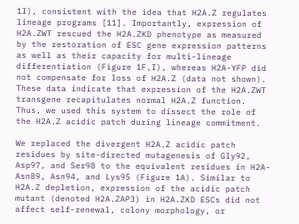1I), consistent with the idea that H2A.Z regulates lineage programs [11]. Importantly, expression of H2A.ZWT rescued the H2A.ZKD phenotype as measured by the restoration of ESC gene expression patterns as well as their capacity for multi-lineage differentiation (Figure 1F,I), whereas H2A-YFP did not compensate for loss of H2A.Z (data not shown). These data indicate that expression of the H2A.ZWT transgene recapitulates normal H2A.Z function. Thus, we used this system to dissect the role of the H2A.Z acidic patch during lineage commitment.

We replaced the divergent H2A.Z acidic patch residues by site-directed mutagenesis of Gly92, Asp97, and Ser98 to the equivalent residues in H2A- Asn89, Asn94, and Lys95 (Figure 1A). Similar to H2A.Z depletion, expression of the acidic patch mutant (denoted H2A.ZAP3) in H2A.ZKD ESCs did not affect self-renewal, colony morphology, or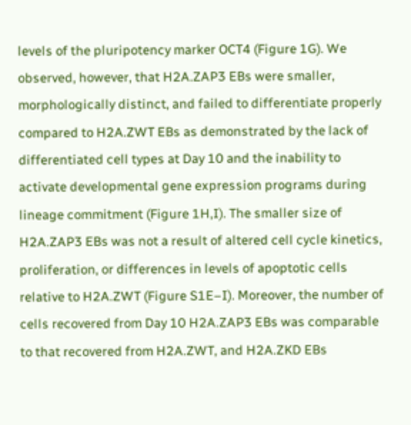levels of the pluripotency marker OCT4 (Figure 1G). We observed, however, that H2A.ZAP3 EBs were smaller, morphologically distinct, and failed to differentiate properly compared to H2A.ZWT EBs as demonstrated by the lack of differentiated cell types at Day 10 and the inability to activate developmental gene expression programs during lineage commitment (Figure 1H,I). The smaller size of H2A.ZAP3 EBs was not a result of altered cell cycle kinetics, proliferation, or differences in levels of apoptotic cells relative to H2A.ZWT (Figure S1E–I). Moreover, the number of cells recovered from Day 10 H2A.ZAP3 EBs was comparable to that recovered from H2A.ZWT, and H2A.ZKD EBs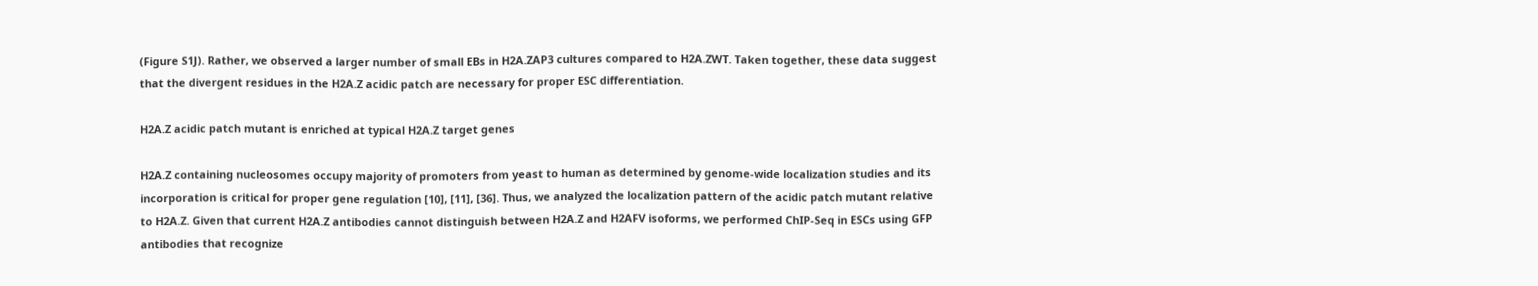(Figure S1J). Rather, we observed a larger number of small EBs in H2A.ZAP3 cultures compared to H2A.ZWT. Taken together, these data suggest that the divergent residues in the H2A.Z acidic patch are necessary for proper ESC differentiation.

H2A.Z acidic patch mutant is enriched at typical H2A.Z target genes

H2A.Z containing nucleosomes occupy majority of promoters from yeast to human as determined by genome-wide localization studies and its incorporation is critical for proper gene regulation [10], [11], [36]. Thus, we analyzed the localization pattern of the acidic patch mutant relative to H2A.Z. Given that current H2A.Z antibodies cannot distinguish between H2A.Z and H2AFV isoforms, we performed ChIP-Seq in ESCs using GFP antibodies that recognize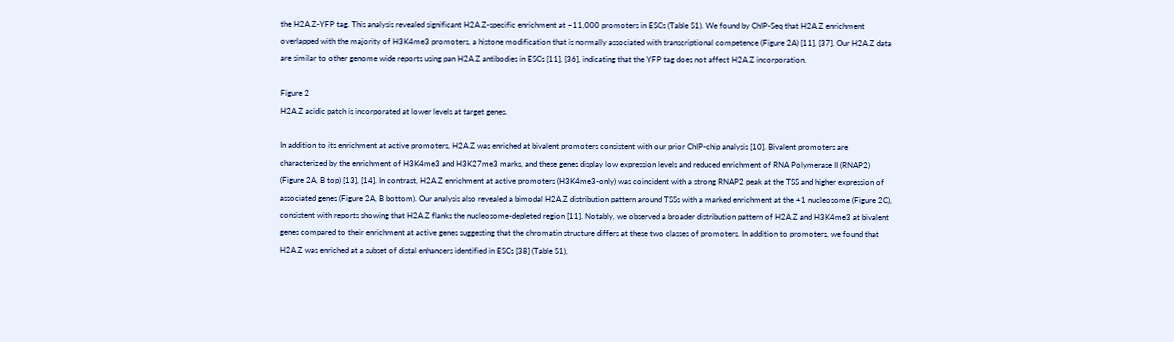the H2A.Z-YFP tag. This analysis revealed significant H2A.Z-specific enrichment at ~11,000 promoters in ESCs (Table S1). We found by ChIP-Seq that H2A.Z enrichment overlapped with the majority of H3K4me3 promoters, a histone modification that is normally associated with transcriptional competence (Figure 2A) [11], [37]. Our H2A.Z data are similar to other genome wide reports using pan H2A.Z antibodies in ESCs [11], [36], indicating that the YFP tag does not affect H2A.Z incorporation.

Figure 2
H2A.Z acidic patch is incorporated at lower levels at target genes.

In addition to its enrichment at active promoters, H2A.Z was enriched at bivalent promoters consistent with our prior ChIP-chip analysis [10]. Bivalent promoters are characterized by the enrichment of H3K4me3 and H3K27me3 marks, and these genes display low expression levels and reduced enrichment of RNA Polymerase II (RNAP2) (Figure 2A, B top) [13], [14]. In contrast, H2A.Z enrichment at active promoters (H3K4me3-only) was coincident with a strong RNAP2 peak at the TSS and higher expression of associated genes (Figure 2A, B bottom). Our analysis also revealed a bimodal H2A.Z distribution pattern around TSSs with a marked enrichment at the +1 nucleosome (Figure 2C), consistent with reports showing that H2A.Z flanks the nucleosome-depleted region [11]. Notably, we observed a broader distribution pattern of H2A.Z and H3K4me3 at bivalent genes compared to their enrichment at active genes suggesting that the chromatin structure differs at these two classes of promoters. In addition to promoters, we found that H2A.Z was enriched at a subset of distal enhancers identified in ESCs [38] (Table S1),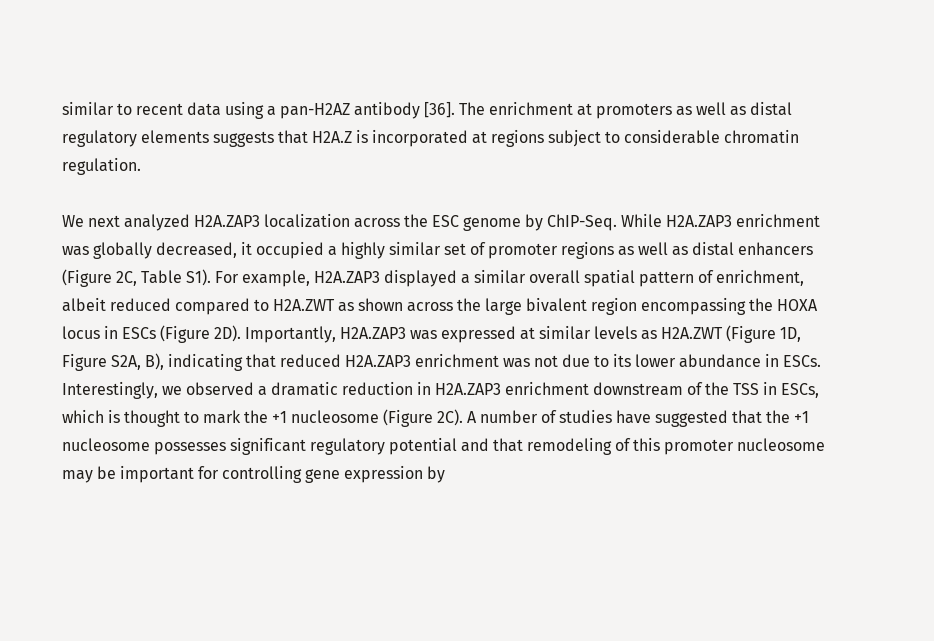similar to recent data using a pan-H2AZ antibody [36]. The enrichment at promoters as well as distal regulatory elements suggests that H2A.Z is incorporated at regions subject to considerable chromatin regulation.

We next analyzed H2A.ZAP3 localization across the ESC genome by ChIP-Seq. While H2A.ZAP3 enrichment was globally decreased, it occupied a highly similar set of promoter regions as well as distal enhancers (Figure 2C, Table S1). For example, H2A.ZAP3 displayed a similar overall spatial pattern of enrichment, albeit reduced compared to H2A.ZWT as shown across the large bivalent region encompassing the HOXA locus in ESCs (Figure 2D). Importantly, H2A.ZAP3 was expressed at similar levels as H2A.ZWT (Figure 1D, Figure S2A, B), indicating that reduced H2A.ZAP3 enrichment was not due to its lower abundance in ESCs. Interestingly, we observed a dramatic reduction in H2A.ZAP3 enrichment downstream of the TSS in ESCs, which is thought to mark the +1 nucleosome (Figure 2C). A number of studies have suggested that the +1 nucleosome possesses significant regulatory potential and that remodeling of this promoter nucleosome may be important for controlling gene expression by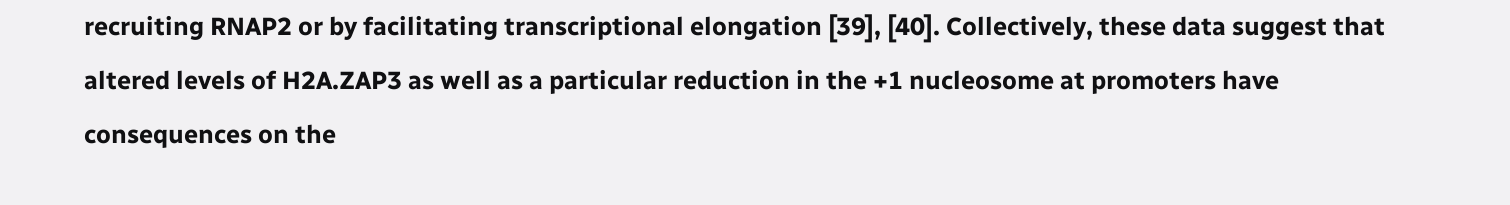recruiting RNAP2 or by facilitating transcriptional elongation [39], [40]. Collectively, these data suggest that altered levels of H2A.ZAP3 as well as a particular reduction in the +1 nucleosome at promoters have consequences on the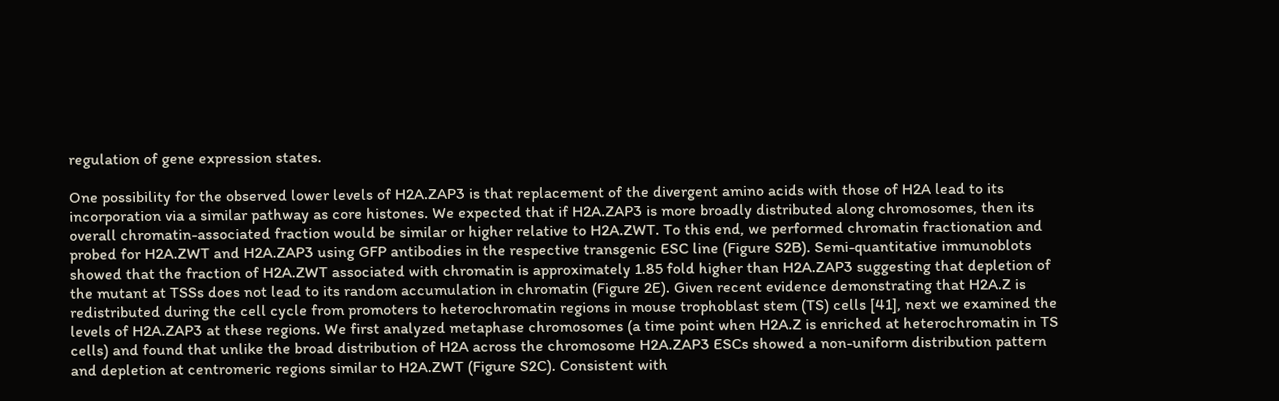regulation of gene expression states.

One possibility for the observed lower levels of H2A.ZAP3 is that replacement of the divergent amino acids with those of H2A lead to its incorporation via a similar pathway as core histones. We expected that if H2A.ZAP3 is more broadly distributed along chromosomes, then its overall chromatin-associated fraction would be similar or higher relative to H2A.ZWT. To this end, we performed chromatin fractionation and probed for H2A.ZWT and H2A.ZAP3 using GFP antibodies in the respective transgenic ESC line (Figure S2B). Semi-quantitative immunoblots showed that the fraction of H2A.ZWT associated with chromatin is approximately 1.85 fold higher than H2A.ZAP3 suggesting that depletion of the mutant at TSSs does not lead to its random accumulation in chromatin (Figure 2E). Given recent evidence demonstrating that H2A.Z is redistributed during the cell cycle from promoters to heterochromatin regions in mouse trophoblast stem (TS) cells [41], next we examined the levels of H2A.ZAP3 at these regions. We first analyzed metaphase chromosomes (a time point when H2A.Z is enriched at heterochromatin in TS cells) and found that unlike the broad distribution of H2A across the chromosome H2A.ZAP3 ESCs showed a non-uniform distribution pattern and depletion at centromeric regions similar to H2A.ZWT (Figure S2C). Consistent with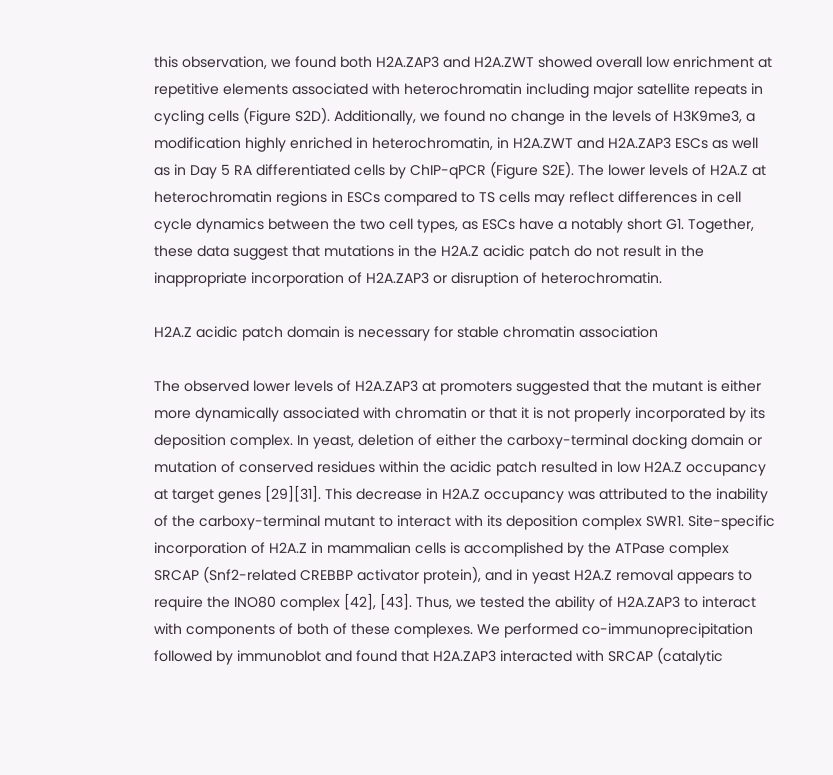this observation, we found both H2A.ZAP3 and H2A.ZWT showed overall low enrichment at repetitive elements associated with heterochromatin including major satellite repeats in cycling cells (Figure S2D). Additionally, we found no change in the levels of H3K9me3, a modification highly enriched in heterochromatin, in H2A.ZWT and H2A.ZAP3 ESCs as well as in Day 5 RA differentiated cells by ChIP-qPCR (Figure S2E). The lower levels of H2A.Z at heterochromatin regions in ESCs compared to TS cells may reflect differences in cell cycle dynamics between the two cell types, as ESCs have a notably short G1. Together, these data suggest that mutations in the H2A.Z acidic patch do not result in the inappropriate incorporation of H2A.ZAP3 or disruption of heterochromatin.

H2A.Z acidic patch domain is necessary for stable chromatin association

The observed lower levels of H2A.ZAP3 at promoters suggested that the mutant is either more dynamically associated with chromatin or that it is not properly incorporated by its deposition complex. In yeast, deletion of either the carboxy-terminal docking domain or mutation of conserved residues within the acidic patch resulted in low H2A.Z occupancy at target genes [29][31]. This decrease in H2A.Z occupancy was attributed to the inability of the carboxy-terminal mutant to interact with its deposition complex SWR1. Site-specific incorporation of H2A.Z in mammalian cells is accomplished by the ATPase complex SRCAP (Snf2-related CREBBP activator protein), and in yeast H2A.Z removal appears to require the INO80 complex [42], [43]. Thus, we tested the ability of H2A.ZAP3 to interact with components of both of these complexes. We performed co-immunoprecipitation followed by immunoblot and found that H2A.ZAP3 interacted with SRCAP (catalytic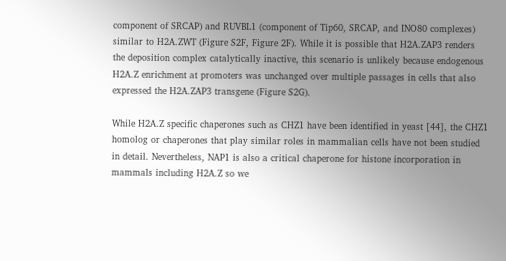component of SRCAP) and RUVBL1 (component of Tip60, SRCAP, and INO80 complexes) similar to H2A.ZWT (Figure S2F, Figure 2F). While it is possible that H2A.ZAP3 renders the deposition complex catalytically inactive, this scenario is unlikely because endogenous H2A.Z enrichment at promoters was unchanged over multiple passages in cells that also expressed the H2A.ZAP3 transgene (Figure S2G).

While H2A.Z specific chaperones such as CHZ1 have been identified in yeast [44], the CHZ1 homolog or chaperones that play similar roles in mammalian cells have not been studied in detail. Nevertheless, NAP1 is also a critical chaperone for histone incorporation in mammals including H2A.Z so we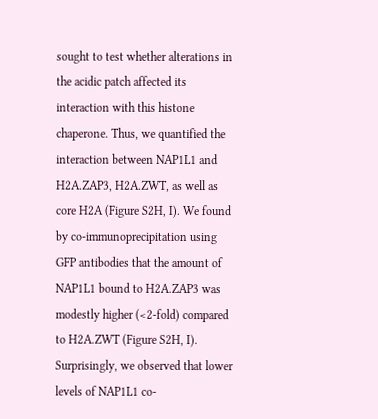sought to test whether alterations in the acidic patch affected its interaction with this histone chaperone. Thus, we quantified the interaction between NAP1L1 and H2A.ZAP3, H2A.ZWT, as well as core H2A (Figure S2H, I). We found by co-immunoprecipitation using GFP antibodies that the amount of NAP1L1 bound to H2A.ZAP3 was modestly higher (<2-fold) compared to H2A.ZWT (Figure S2H, I). Surprisingly, we observed that lower levels of NAP1L1 co-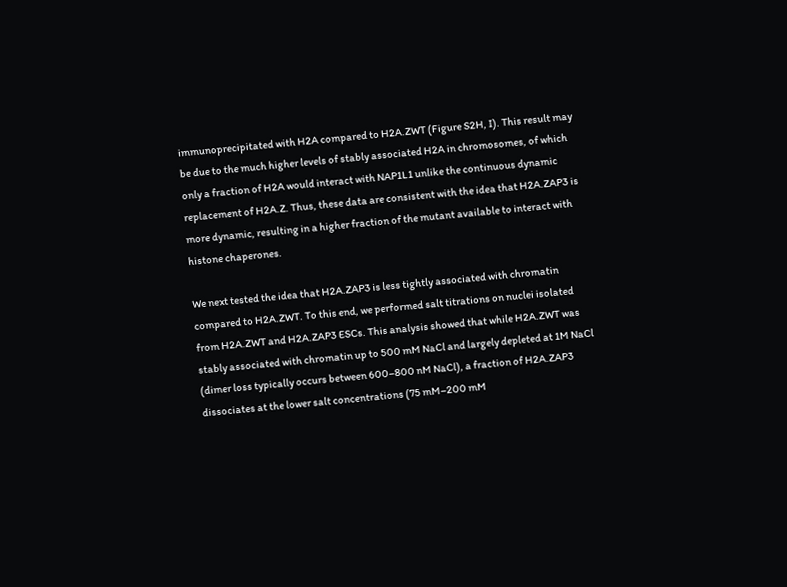immunoprecipitated with H2A compared to H2A.ZWT (Figure S2H, I). This result may be due to the much higher levels of stably associated H2A in chromosomes, of which only a fraction of H2A would interact with NAP1L1 unlike the continuous dynamic replacement of H2A.Z. Thus, these data are consistent with the idea that H2A.ZAP3 is more dynamic, resulting in a higher fraction of the mutant available to interact with histone chaperones.

We next tested the idea that H2A.ZAP3 is less tightly associated with chromatin compared to H2A.ZWT. To this end, we performed salt titrations on nuclei isolated from H2A.ZWT and H2A.ZAP3 ESCs. This analysis showed that while H2A.ZWT was stably associated with chromatin up to 500 mM NaCl and largely depleted at 1M NaCl (dimer loss typically occurs between 600–800 nM NaCl), a fraction of H2A.ZAP3 dissociates at the lower salt concentrations (75 mM–200 mM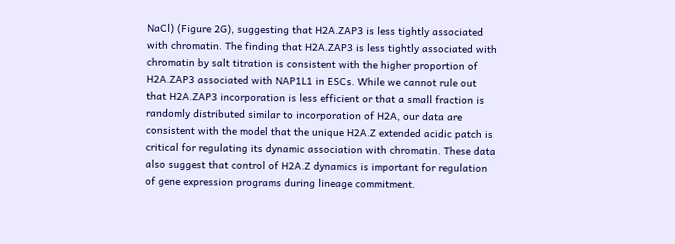NaCl) (Figure 2G), suggesting that H2A.ZAP3 is less tightly associated with chromatin. The finding that H2A.ZAP3 is less tightly associated with chromatin by salt titration is consistent with the higher proportion of H2A.ZAP3 associated with NAP1L1 in ESCs. While we cannot rule out that H2A.ZAP3 incorporation is less efficient or that a small fraction is randomly distributed similar to incorporation of H2A, our data are consistent with the model that the unique H2A.Z extended acidic patch is critical for regulating its dynamic association with chromatin. These data also suggest that control of H2A.Z dynamics is important for regulation of gene expression programs during lineage commitment.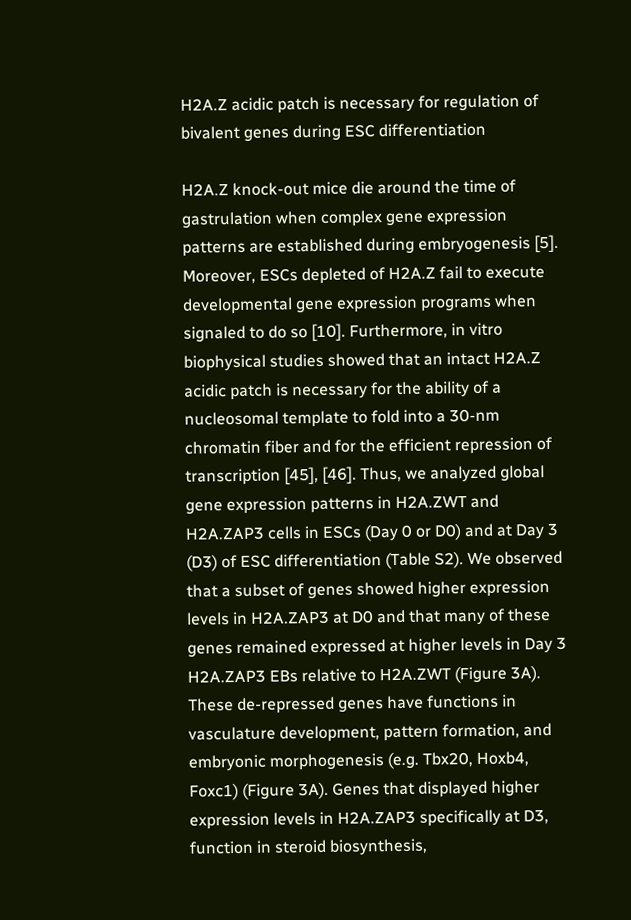H2A.Z acidic patch is necessary for regulation of bivalent genes during ESC differentiation

H2A.Z knock-out mice die around the time of gastrulation when complex gene expression patterns are established during embryogenesis [5]. Moreover, ESCs depleted of H2A.Z fail to execute developmental gene expression programs when signaled to do so [10]. Furthermore, in vitro biophysical studies showed that an intact H2A.Z acidic patch is necessary for the ability of a nucleosomal template to fold into a 30-nm chromatin fiber and for the efficient repression of transcription [45], [46]. Thus, we analyzed global gene expression patterns in H2A.ZWT and H2A.ZAP3 cells in ESCs (Day 0 or D0) and at Day 3 (D3) of ESC differentiation (Table S2). We observed that a subset of genes showed higher expression levels in H2A.ZAP3 at D0 and that many of these genes remained expressed at higher levels in Day 3 H2A.ZAP3 EBs relative to H2A.ZWT (Figure 3A). These de-repressed genes have functions in vasculature development, pattern formation, and embryonic morphogenesis (e.g. Tbx20, Hoxb4, Foxc1) (Figure 3A). Genes that displayed higher expression levels in H2A.ZAP3 specifically at D3, function in steroid biosynthesis,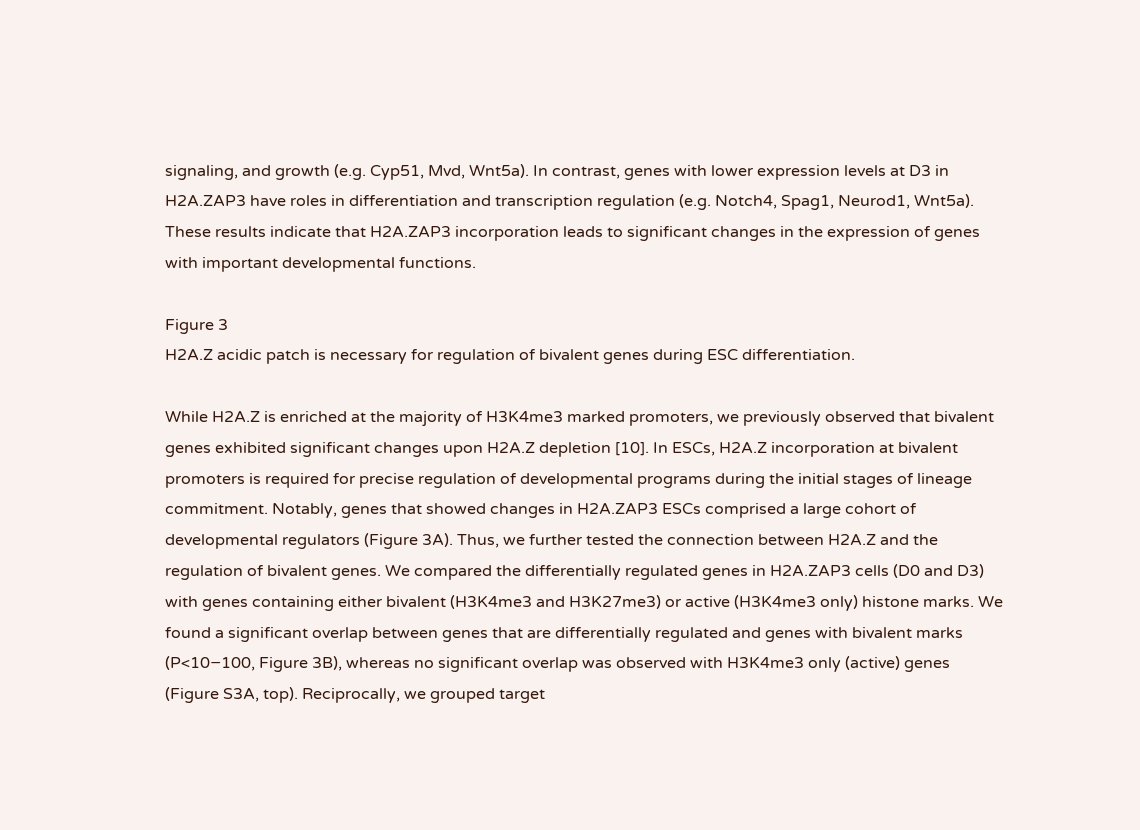signaling, and growth (e.g. Cyp51, Mvd, Wnt5a). In contrast, genes with lower expression levels at D3 in H2A.ZAP3 have roles in differentiation and transcription regulation (e.g. Notch4, Spag1, Neurod1, Wnt5a). These results indicate that H2A.ZAP3 incorporation leads to significant changes in the expression of genes with important developmental functions.

Figure 3
H2A.Z acidic patch is necessary for regulation of bivalent genes during ESC differentiation.

While H2A.Z is enriched at the majority of H3K4me3 marked promoters, we previously observed that bivalent genes exhibited significant changes upon H2A.Z depletion [10]. In ESCs, H2A.Z incorporation at bivalent promoters is required for precise regulation of developmental programs during the initial stages of lineage commitment. Notably, genes that showed changes in H2A.ZAP3 ESCs comprised a large cohort of developmental regulators (Figure 3A). Thus, we further tested the connection between H2A.Z and the regulation of bivalent genes. We compared the differentially regulated genes in H2A.ZAP3 cells (D0 and D3) with genes containing either bivalent (H3K4me3 and H3K27me3) or active (H3K4me3 only) histone marks. We found a significant overlap between genes that are differentially regulated and genes with bivalent marks (P<10−100, Figure 3B), whereas no significant overlap was observed with H3K4me3 only (active) genes (Figure S3A, top). Reciprocally, we grouped target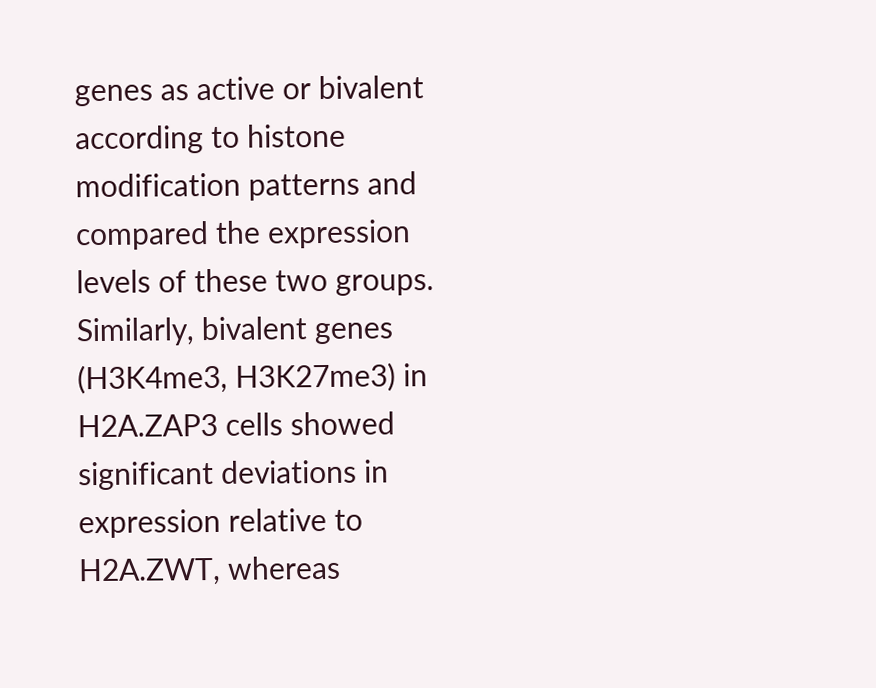genes as active or bivalent according to histone modification patterns and compared the expression levels of these two groups. Similarly, bivalent genes (H3K4me3, H3K27me3) in H2A.ZAP3 cells showed significant deviations in expression relative to H2A.ZWT, whereas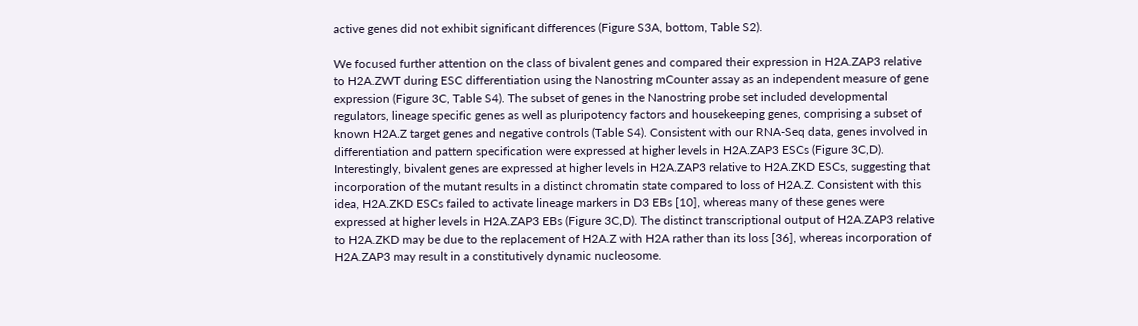active genes did not exhibit significant differences (Figure S3A, bottom, Table S2).

We focused further attention on the class of bivalent genes and compared their expression in H2A.ZAP3 relative to H2A.ZWT during ESC differentiation using the Nanostring mCounter assay as an independent measure of gene expression (Figure 3C, Table S4). The subset of genes in the Nanostring probe set included developmental regulators, lineage specific genes as well as pluripotency factors and housekeeping genes, comprising a subset of known H2A.Z target genes and negative controls (Table S4). Consistent with our RNA-Seq data, genes involved in differentiation and pattern specification were expressed at higher levels in H2A.ZAP3 ESCs (Figure 3C,D). Interestingly, bivalent genes are expressed at higher levels in H2A.ZAP3 relative to H2A.ZKD ESCs, suggesting that incorporation of the mutant results in a distinct chromatin state compared to loss of H2A.Z. Consistent with this idea, H2A.ZKD ESCs failed to activate lineage markers in D3 EBs [10], whereas many of these genes were expressed at higher levels in H2A.ZAP3 EBs (Figure 3C,D). The distinct transcriptional output of H2A.ZAP3 relative to H2A.ZKD may be due to the replacement of H2A.Z with H2A rather than its loss [36], whereas incorporation of H2A.ZAP3 may result in a constitutively dynamic nucleosome.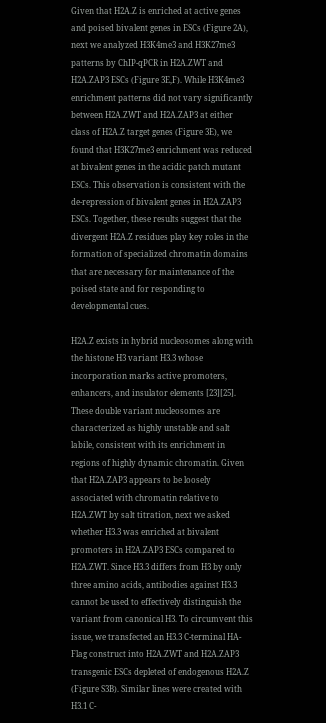Given that H2A.Z is enriched at active genes and poised bivalent genes in ESCs (Figure 2A), next we analyzed H3K4me3 and H3K27me3 patterns by ChIP-qPCR in H2A.ZWT and H2A.ZAP3 ESCs (Figure 3E,F). While H3K4me3 enrichment patterns did not vary significantly between H2A.ZWT and H2A.ZAP3 at either class of H2A.Z target genes (Figure 3E), we found that H3K27me3 enrichment was reduced at bivalent genes in the acidic patch mutant ESCs. This observation is consistent with the de-repression of bivalent genes in H2A.ZAP3 ESCs. Together, these results suggest that the divergent H2A.Z residues play key roles in the formation of specialized chromatin domains that are necessary for maintenance of the poised state and for responding to developmental cues.

H2A.Z exists in hybrid nucleosomes along with the histone H3 variant H3.3 whose incorporation marks active promoters, enhancers, and insulator elements [23][25]. These double variant nucleosomes are characterized as highly unstable and salt labile, consistent with its enrichment in regions of highly dynamic chromatin. Given that H2A.ZAP3 appears to be loosely associated with chromatin relative to H2A.ZWT by salt titration, next we asked whether H3.3 was enriched at bivalent promoters in H2A.ZAP3 ESCs compared to H2A.ZWT. Since H3.3 differs from H3 by only three amino acids, antibodies against H3.3 cannot be used to effectively distinguish the variant from canonical H3. To circumvent this issue, we transfected an H3.3 C-terminal HA-Flag construct into H2A.ZWT and H2A.ZAP3 transgenic ESCs depleted of endogenous H2A.Z (Figure S3B). Similar lines were created with H3.1 C-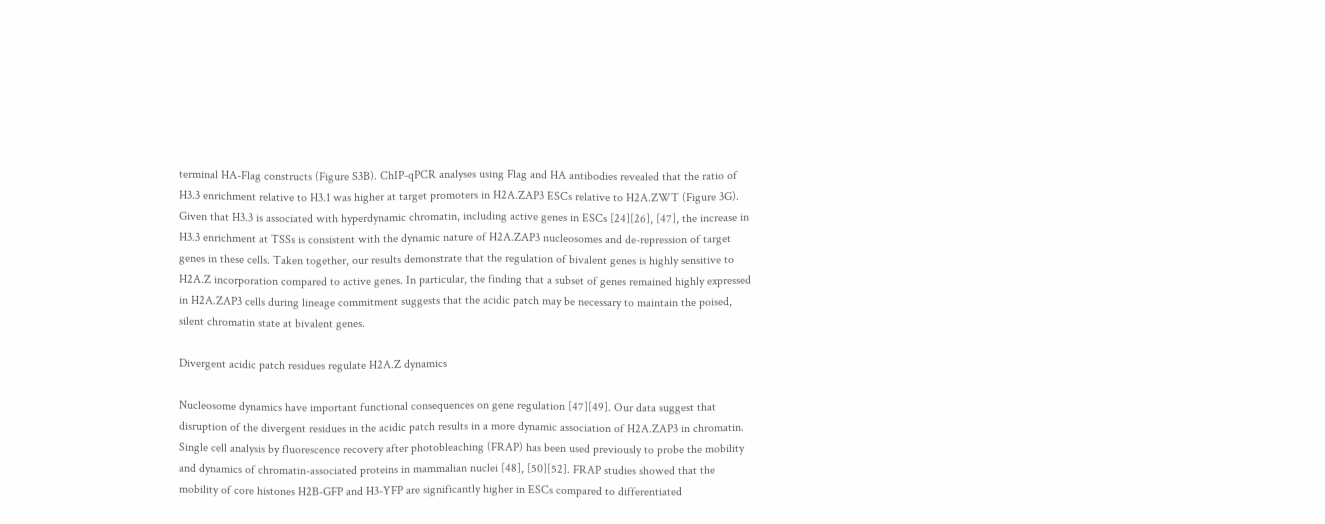terminal HA-Flag constructs (Figure S3B). ChIP-qPCR analyses using Flag and HA antibodies revealed that the ratio of H3.3 enrichment relative to H3.1 was higher at target promoters in H2A.ZAP3 ESCs relative to H2A.ZWT (Figure 3G). Given that H3.3 is associated with hyperdynamic chromatin, including active genes in ESCs [24][26], [47], the increase in H3.3 enrichment at TSSs is consistent with the dynamic nature of H2A.ZAP3 nucleosomes and de-repression of target genes in these cells. Taken together, our results demonstrate that the regulation of bivalent genes is highly sensitive to H2A.Z incorporation compared to active genes. In particular, the finding that a subset of genes remained highly expressed in H2A.ZAP3 cells during lineage commitment suggests that the acidic patch may be necessary to maintain the poised, silent chromatin state at bivalent genes.

Divergent acidic patch residues regulate H2A.Z dynamics

Nucleosome dynamics have important functional consequences on gene regulation [47][49]. Our data suggest that disruption of the divergent residues in the acidic patch results in a more dynamic association of H2A.ZAP3 in chromatin. Single cell analysis by fluorescence recovery after photobleaching (FRAP) has been used previously to probe the mobility and dynamics of chromatin-associated proteins in mammalian nuclei [48], [50][52]. FRAP studies showed that the mobility of core histones H2B-GFP and H3-YFP are significantly higher in ESCs compared to differentiated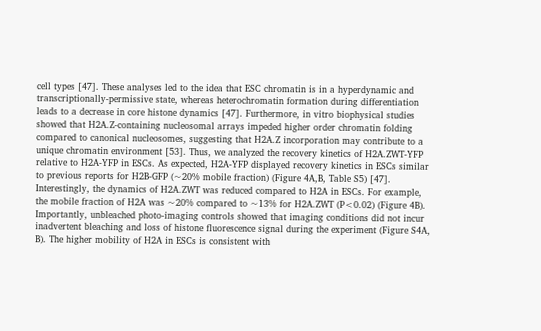cell types [47]. These analyses led to the idea that ESC chromatin is in a hyperdynamic and transcriptionally-permissive state, whereas heterochromatin formation during differentiation leads to a decrease in core histone dynamics [47]. Furthermore, in vitro biophysical studies showed that H2A.Z-containing nucleosomal arrays impeded higher order chromatin folding compared to canonical nucleosomes, suggesting that H2A.Z incorporation may contribute to a unique chromatin environment [53]. Thus, we analyzed the recovery kinetics of H2A.ZWT-YFP relative to H2A-YFP in ESCs. As expected, H2A-YFP displayed recovery kinetics in ESCs similar to previous reports for H2B-GFP (~20% mobile fraction) (Figure 4A,B, Table S5) [47]. Interestingly, the dynamics of H2A.ZWT was reduced compared to H2A in ESCs. For example, the mobile fraction of H2A was ~20% compared to ~13% for H2A.ZWT (P<0.02) (Figure 4B). Importantly, unbleached photo-imaging controls showed that imaging conditions did not incur inadvertent bleaching and loss of histone fluorescence signal during the experiment (Figure S4A, B). The higher mobility of H2A in ESCs is consistent with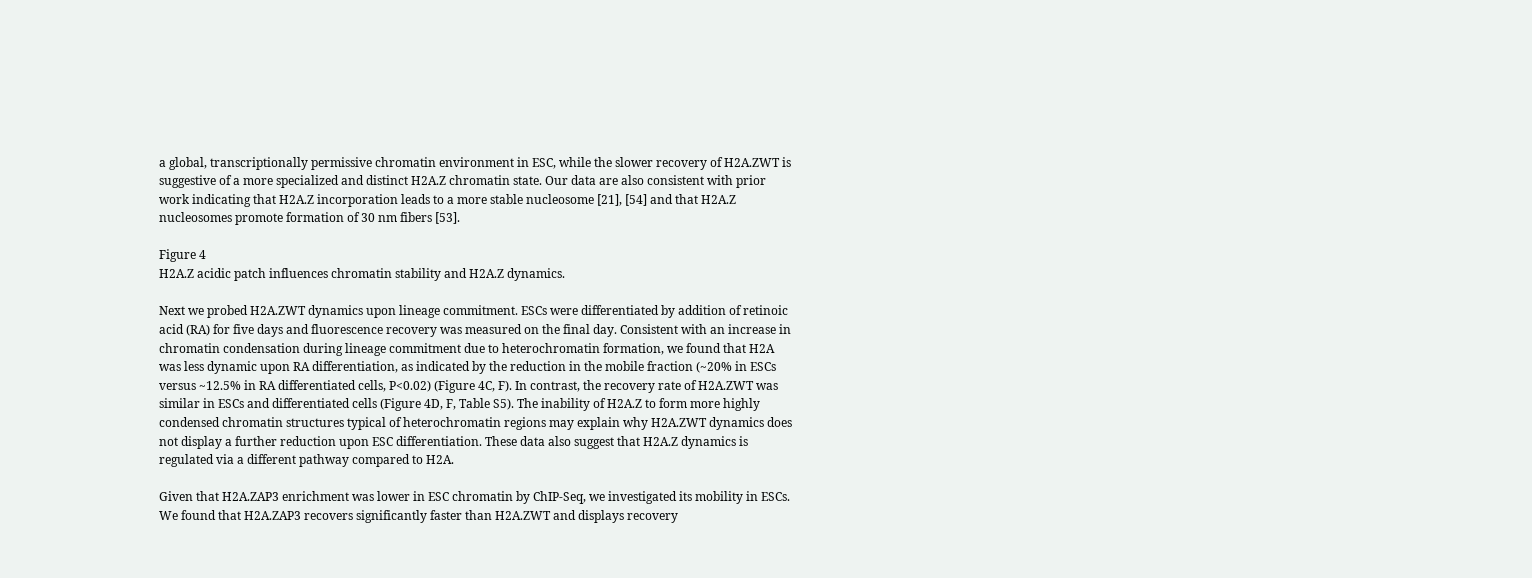a global, transcriptionally permissive chromatin environment in ESC, while the slower recovery of H2A.ZWT is suggestive of a more specialized and distinct H2A.Z chromatin state. Our data are also consistent with prior work indicating that H2A.Z incorporation leads to a more stable nucleosome [21], [54] and that H2A.Z nucleosomes promote formation of 30 nm fibers [53].

Figure 4
H2A.Z acidic patch influences chromatin stability and H2A.Z dynamics.

Next we probed H2A.ZWT dynamics upon lineage commitment. ESCs were differentiated by addition of retinoic acid (RA) for five days and fluorescence recovery was measured on the final day. Consistent with an increase in chromatin condensation during lineage commitment due to heterochromatin formation, we found that H2A was less dynamic upon RA differentiation, as indicated by the reduction in the mobile fraction (~20% in ESCs versus ~12.5% in RA differentiated cells, P<0.02) (Figure 4C, F). In contrast, the recovery rate of H2A.ZWT was similar in ESCs and differentiated cells (Figure 4D, F, Table S5). The inability of H2A.Z to form more highly condensed chromatin structures typical of heterochromatin regions may explain why H2A.ZWT dynamics does not display a further reduction upon ESC differentiation. These data also suggest that H2A.Z dynamics is regulated via a different pathway compared to H2A.

Given that H2A.ZAP3 enrichment was lower in ESC chromatin by ChIP-Seq, we investigated its mobility in ESCs. We found that H2A.ZAP3 recovers significantly faster than H2A.ZWT and displays recovery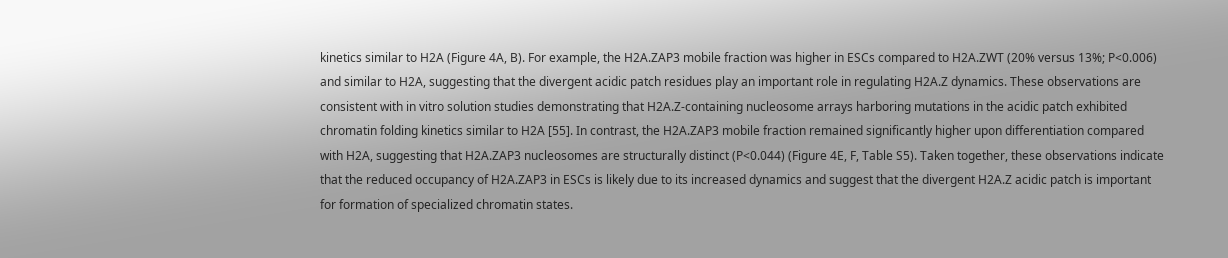kinetics similar to H2A (Figure 4A, B). For example, the H2A.ZAP3 mobile fraction was higher in ESCs compared to H2A.ZWT (20% versus 13%; P<0.006) and similar to H2A, suggesting that the divergent acidic patch residues play an important role in regulating H2A.Z dynamics. These observations are consistent with in vitro solution studies demonstrating that H2A.Z-containing nucleosome arrays harboring mutations in the acidic patch exhibited chromatin folding kinetics similar to H2A [55]. In contrast, the H2A.ZAP3 mobile fraction remained significantly higher upon differentiation compared with H2A, suggesting that H2A.ZAP3 nucleosomes are structurally distinct (P<0.044) (Figure 4E, F, Table S5). Taken together, these observations indicate that the reduced occupancy of H2A.ZAP3 in ESCs is likely due to its increased dynamics and suggest that the divergent H2A.Z acidic patch is important for formation of specialized chromatin states.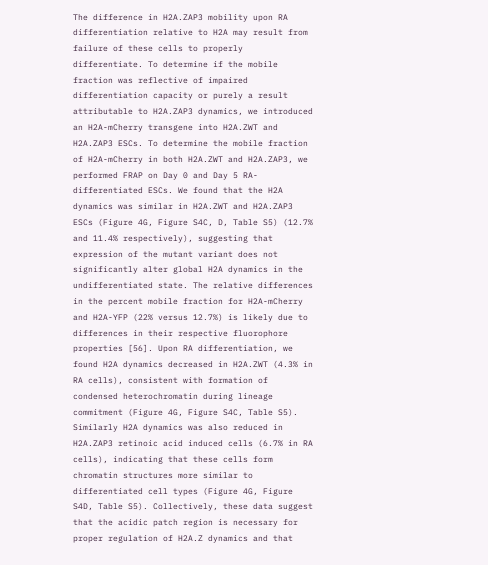The difference in H2A.ZAP3 mobility upon RA differentiation relative to H2A may result from failure of these cells to properly differentiate. To determine if the mobile fraction was reflective of impaired differentiation capacity or purely a result attributable to H2A.ZAP3 dynamics, we introduced an H2A-mCherry transgene into H2A.ZWT and H2A.ZAP3 ESCs. To determine the mobile fraction of H2A-mCherry in both H2A.ZWT and H2A.ZAP3, we performed FRAP on Day 0 and Day 5 RA-differentiated ESCs. We found that the H2A dynamics was similar in H2A.ZWT and H2A.ZAP3 ESCs (Figure 4G, Figure S4C, D, Table S5) (12.7% and 11.4% respectively), suggesting that expression of the mutant variant does not significantly alter global H2A dynamics in the undifferentiated state. The relative differences in the percent mobile fraction for H2A-mCherry and H2A-YFP (22% versus 12.7%) is likely due to differences in their respective fluorophore properties [56]. Upon RA differentiation, we found H2A dynamics decreased in H2A.ZWT (4.3% in RA cells), consistent with formation of condensed heterochromatin during lineage commitment (Figure 4G, Figure S4C, Table S5). Similarly H2A dynamics was also reduced in H2A.ZAP3 retinoic acid induced cells (6.7% in RA cells), indicating that these cells form chromatin structures more similar to differentiated cell types (Figure 4G, Figure S4D, Table S5). Collectively, these data suggest that the acidic patch region is necessary for proper regulation of H2A.Z dynamics and that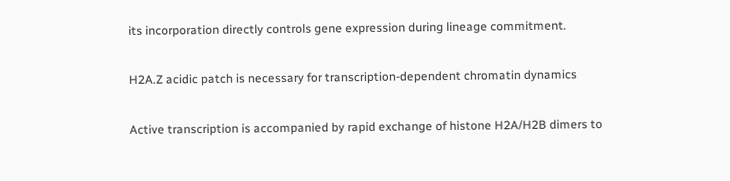its incorporation directly controls gene expression during lineage commitment.

H2A.Z acidic patch is necessary for transcription-dependent chromatin dynamics

Active transcription is accompanied by rapid exchange of histone H2A/H2B dimers to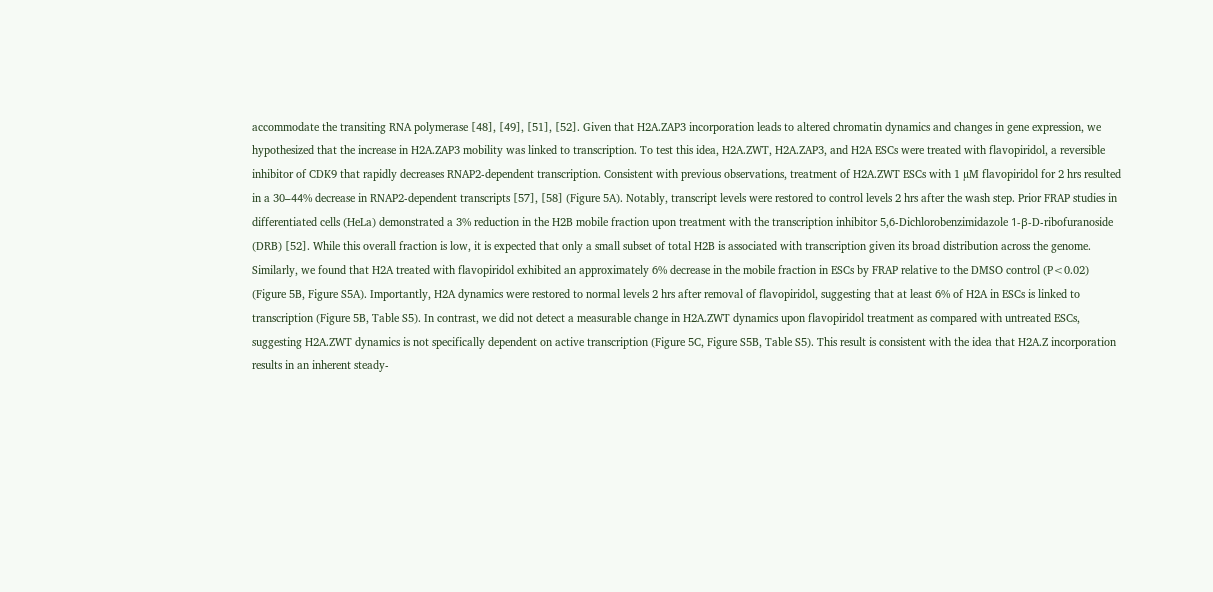accommodate the transiting RNA polymerase [48], [49], [51], [52]. Given that H2A.ZAP3 incorporation leads to altered chromatin dynamics and changes in gene expression, we hypothesized that the increase in H2A.ZAP3 mobility was linked to transcription. To test this idea, H2A.ZWT, H2A.ZAP3, and H2A ESCs were treated with flavopiridol, a reversible inhibitor of CDK9 that rapidly decreases RNAP2-dependent transcription. Consistent with previous observations, treatment of H2A.ZWT ESCs with 1 µM flavopiridol for 2 hrs resulted in a 30–44% decrease in RNAP2-dependent transcripts [57], [58] (Figure 5A). Notably, transcript levels were restored to control levels 2 hrs after the wash step. Prior FRAP studies in differentiated cells (HeLa) demonstrated a 3% reduction in the H2B mobile fraction upon treatment with the transcription inhibitor 5,6-Dichlorobenzimidazole 1-β-D-ribofuranoside (DRB) [52]. While this overall fraction is low, it is expected that only a small subset of total H2B is associated with transcription given its broad distribution across the genome. Similarly, we found that H2A treated with flavopiridol exhibited an approximately 6% decrease in the mobile fraction in ESCs by FRAP relative to the DMSO control (P<0.02) (Figure 5B, Figure S5A). Importantly, H2A dynamics were restored to normal levels 2 hrs after removal of flavopiridol, suggesting that at least 6% of H2A in ESCs is linked to transcription (Figure 5B, Table S5). In contrast, we did not detect a measurable change in H2A.ZWT dynamics upon flavopiridol treatment as compared with untreated ESCs, suggesting H2A.ZWT dynamics is not specifically dependent on active transcription (Figure 5C, Figure S5B, Table S5). This result is consistent with the idea that H2A.Z incorporation results in an inherent steady-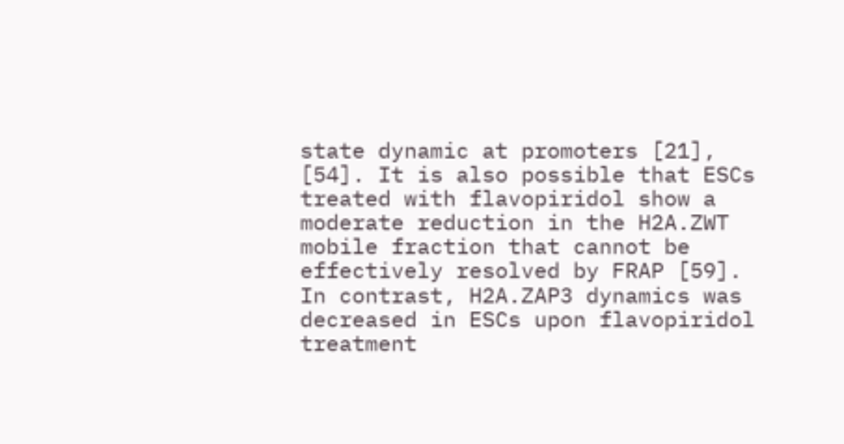state dynamic at promoters [21], [54]. It is also possible that ESCs treated with flavopiridol show a moderate reduction in the H2A.ZWT mobile fraction that cannot be effectively resolved by FRAP [59]. In contrast, H2A.ZAP3 dynamics was decreased in ESCs upon flavopiridol treatment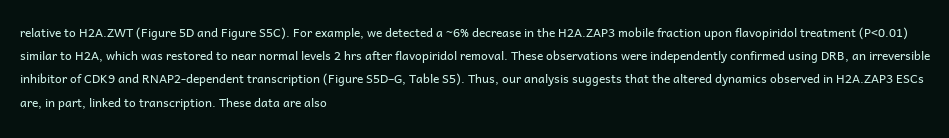relative to H2A.ZWT (Figure 5D and Figure S5C). For example, we detected a ~6% decrease in the H2A.ZAP3 mobile fraction upon flavopiridol treatment (P<0.01) similar to H2A, which was restored to near normal levels 2 hrs after flavopiridol removal. These observations were independently confirmed using DRB, an irreversible inhibitor of CDK9 and RNAP2-dependent transcription (Figure S5D–G, Table S5). Thus, our analysis suggests that the altered dynamics observed in H2A.ZAP3 ESCs are, in part, linked to transcription. These data are also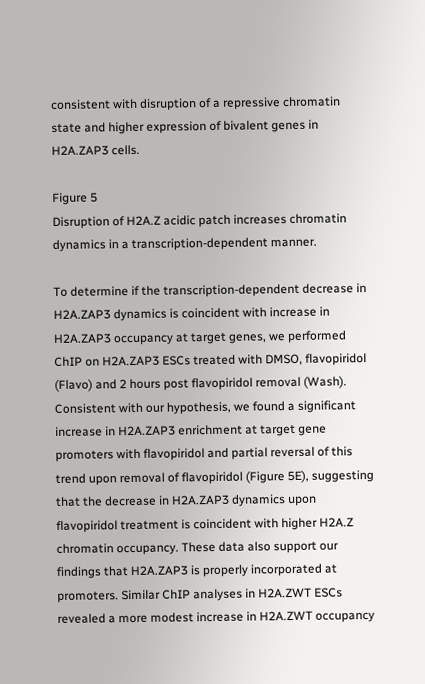consistent with disruption of a repressive chromatin state and higher expression of bivalent genes in H2A.ZAP3 cells.

Figure 5
Disruption of H2A.Z acidic patch increases chromatin dynamics in a transcription-dependent manner.

To determine if the transcription-dependent decrease in H2A.ZAP3 dynamics is coincident with increase in H2A.ZAP3 occupancy at target genes, we performed ChIP on H2A.ZAP3 ESCs treated with DMSO, flavopiridol (Flavo) and 2 hours post flavopiridol removal (Wash). Consistent with our hypothesis, we found a significant increase in H2A.ZAP3 enrichment at target gene promoters with flavopiridol and partial reversal of this trend upon removal of flavopiridol (Figure 5E), suggesting that the decrease in H2A.ZAP3 dynamics upon flavopiridol treatment is coincident with higher H2A.Z chromatin occupancy. These data also support our findings that H2A.ZAP3 is properly incorporated at promoters. Similar ChIP analyses in H2A.ZWT ESCs revealed a more modest increase in H2A.ZWT occupancy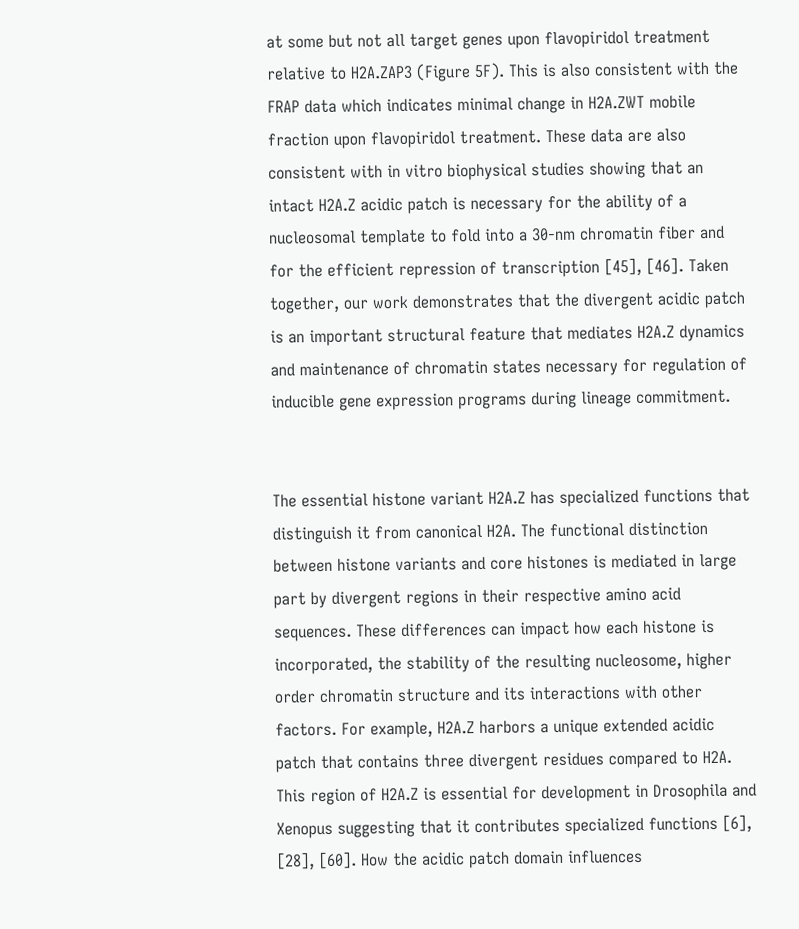at some but not all target genes upon flavopiridol treatment relative to H2A.ZAP3 (Figure 5F). This is also consistent with the FRAP data which indicates minimal change in H2A.ZWT mobile fraction upon flavopiridol treatment. These data are also consistent with in vitro biophysical studies showing that an intact H2A.Z acidic patch is necessary for the ability of a nucleosomal template to fold into a 30-nm chromatin fiber and for the efficient repression of transcription [45], [46]. Taken together, our work demonstrates that the divergent acidic patch is an important structural feature that mediates H2A.Z dynamics and maintenance of chromatin states necessary for regulation of inducible gene expression programs during lineage commitment.


The essential histone variant H2A.Z has specialized functions that distinguish it from canonical H2A. The functional distinction between histone variants and core histones is mediated in large part by divergent regions in their respective amino acid sequences. These differences can impact how each histone is incorporated, the stability of the resulting nucleosome, higher order chromatin structure and its interactions with other factors. For example, H2A.Z harbors a unique extended acidic patch that contains three divergent residues compared to H2A. This region of H2A.Z is essential for development in Drosophila and Xenopus suggesting that it contributes specialized functions [6], [28], [60]. How the acidic patch domain influences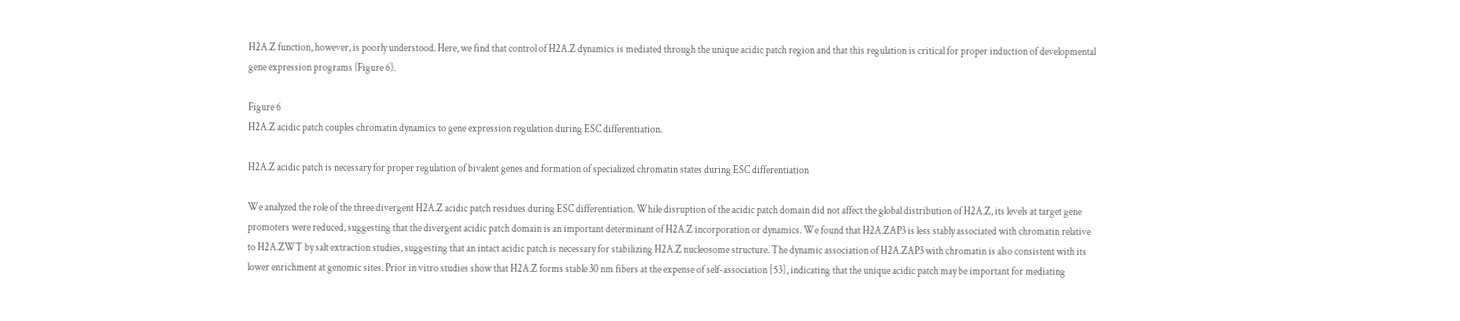H2A.Z function, however, is poorly understood. Here, we find that control of H2A.Z dynamics is mediated through the unique acidic patch region and that this regulation is critical for proper induction of developmental gene expression programs (Figure 6).

Figure 6
H2A.Z acidic patch couples chromatin dynamics to gene expression regulation during ESC differentiation.

H2A.Z acidic patch is necessary for proper regulation of bivalent genes and formation of specialized chromatin states during ESC differentiation

We analyzed the role of the three divergent H2A.Z acidic patch residues during ESC differentiation. While disruption of the acidic patch domain did not affect the global distribution of H2A.Z, its levels at target gene promoters were reduced, suggesting that the divergent acidic patch domain is an important determinant of H2A.Z incorporation or dynamics. We found that H2A.ZAP3 is less stably associated with chromatin relative to H2A.ZWT by salt extraction studies, suggesting that an intact acidic patch is necessary for stabilizing H2A.Z nucleosome structure. The dynamic association of H2A.ZAP3 with chromatin is also consistent with its lower enrichment at genomic sites. Prior in vitro studies show that H2A.Z forms stable 30 nm fibers at the expense of self-association [53], indicating that the unique acidic patch may be important for mediating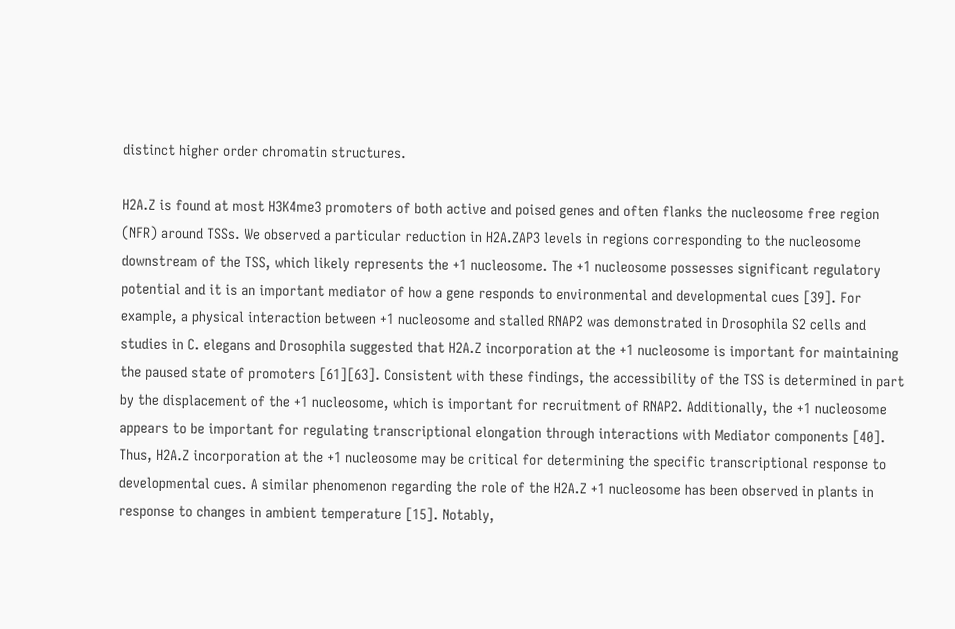distinct higher order chromatin structures.

H2A.Z is found at most H3K4me3 promoters of both active and poised genes and often flanks the nucleosome free region (NFR) around TSSs. We observed a particular reduction in H2A.ZAP3 levels in regions corresponding to the nucleosome downstream of the TSS, which likely represents the +1 nucleosome. The +1 nucleosome possesses significant regulatory potential and it is an important mediator of how a gene responds to environmental and developmental cues [39]. For example, a physical interaction between +1 nucleosome and stalled RNAP2 was demonstrated in Drosophila S2 cells and studies in C. elegans and Drosophila suggested that H2A.Z incorporation at the +1 nucleosome is important for maintaining the paused state of promoters [61][63]. Consistent with these findings, the accessibility of the TSS is determined in part by the displacement of the +1 nucleosome, which is important for recruitment of RNAP2. Additionally, the +1 nucleosome appears to be important for regulating transcriptional elongation through interactions with Mediator components [40]. Thus, H2A.Z incorporation at the +1 nucleosome may be critical for determining the specific transcriptional response to developmental cues. A similar phenomenon regarding the role of the H2A.Z +1 nucleosome has been observed in plants in response to changes in ambient temperature [15]. Notably,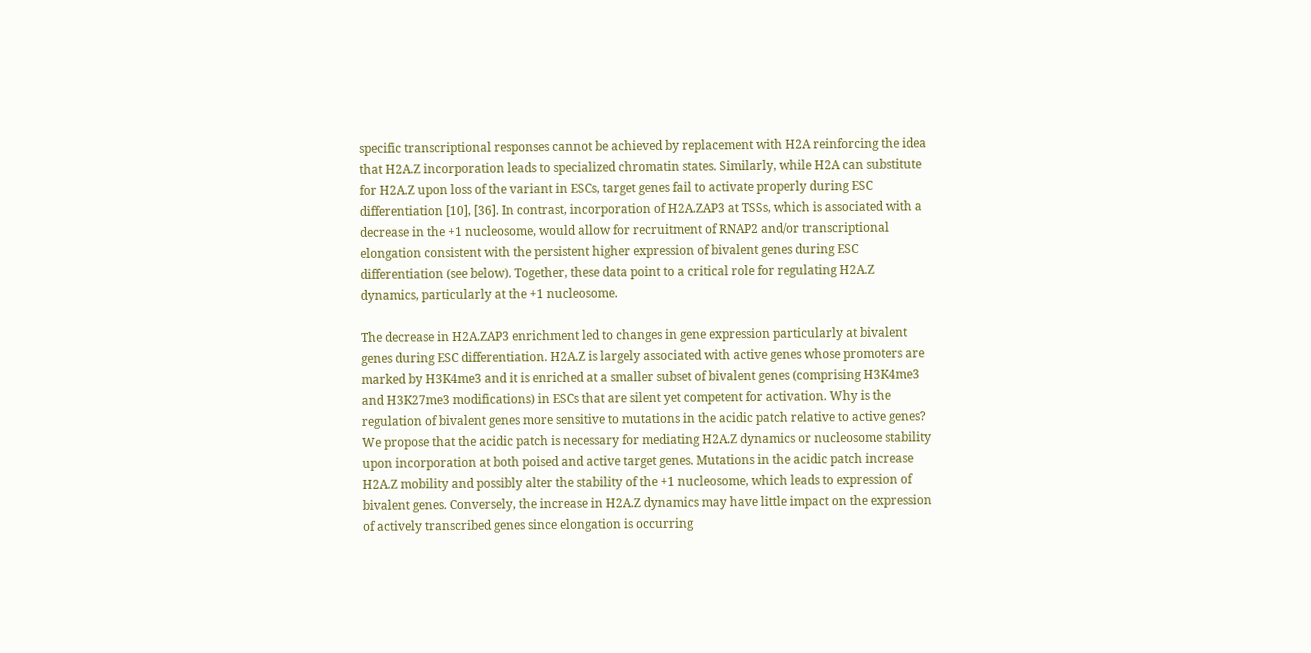specific transcriptional responses cannot be achieved by replacement with H2A reinforcing the idea that H2A.Z incorporation leads to specialized chromatin states. Similarly, while H2A can substitute for H2A.Z upon loss of the variant in ESCs, target genes fail to activate properly during ESC differentiation [10], [36]. In contrast, incorporation of H2A.ZAP3 at TSSs, which is associated with a decrease in the +1 nucleosome, would allow for recruitment of RNAP2 and/or transcriptional elongation consistent with the persistent higher expression of bivalent genes during ESC differentiation (see below). Together, these data point to a critical role for regulating H2A.Z dynamics, particularly at the +1 nucleosome.

The decrease in H2A.ZAP3 enrichment led to changes in gene expression particularly at bivalent genes during ESC differentiation. H2A.Z is largely associated with active genes whose promoters are marked by H3K4me3 and it is enriched at a smaller subset of bivalent genes (comprising H3K4me3 and H3K27me3 modifications) in ESCs that are silent yet competent for activation. Why is the regulation of bivalent genes more sensitive to mutations in the acidic patch relative to active genes? We propose that the acidic patch is necessary for mediating H2A.Z dynamics or nucleosome stability upon incorporation at both poised and active target genes. Mutations in the acidic patch increase H2A.Z mobility and possibly alter the stability of the +1 nucleosome, which leads to expression of bivalent genes. Conversely, the increase in H2A.Z dynamics may have little impact on the expression of actively transcribed genes since elongation is occurring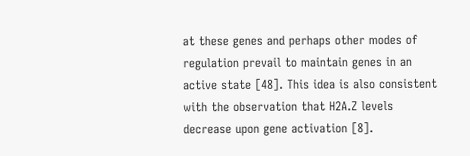at these genes and perhaps other modes of regulation prevail to maintain genes in an active state [48]. This idea is also consistent with the observation that H2A.Z levels decrease upon gene activation [8].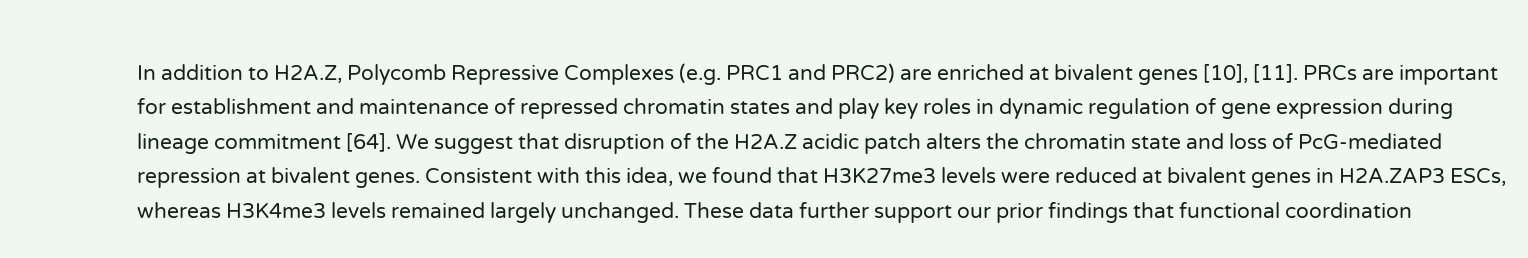In addition to H2A.Z, Polycomb Repressive Complexes (e.g. PRC1 and PRC2) are enriched at bivalent genes [10], [11]. PRCs are important for establishment and maintenance of repressed chromatin states and play key roles in dynamic regulation of gene expression during lineage commitment [64]. We suggest that disruption of the H2A.Z acidic patch alters the chromatin state and loss of PcG-mediated repression at bivalent genes. Consistent with this idea, we found that H3K27me3 levels were reduced at bivalent genes in H2A.ZAP3 ESCs, whereas H3K4me3 levels remained largely unchanged. These data further support our prior findings that functional coordination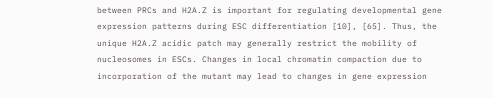between PRCs and H2A.Z is important for regulating developmental gene expression patterns during ESC differentiation [10], [65]. Thus, the unique H2A.Z acidic patch may generally restrict the mobility of nucleosomes in ESCs. Changes in local chromatin compaction due to incorporation of the mutant may lead to changes in gene expression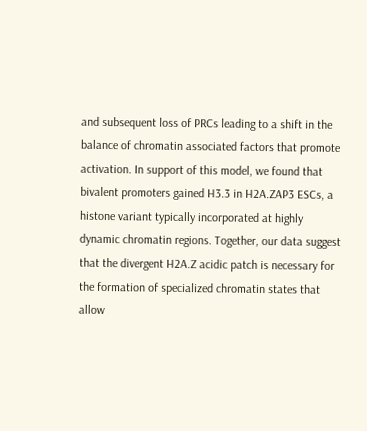and subsequent loss of PRCs leading to a shift in the balance of chromatin associated factors that promote activation. In support of this model, we found that bivalent promoters gained H3.3 in H2A.ZAP3 ESCs, a histone variant typically incorporated at highly dynamic chromatin regions. Together, our data suggest that the divergent H2A.Z acidic patch is necessary for the formation of specialized chromatin states that allow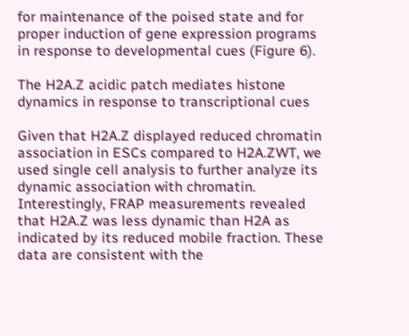for maintenance of the poised state and for proper induction of gene expression programs in response to developmental cues (Figure 6).

The H2A.Z acidic patch mediates histone dynamics in response to transcriptional cues

Given that H2A.Z displayed reduced chromatin association in ESCs compared to H2A.ZWT, we used single cell analysis to further analyze its dynamic association with chromatin. Interestingly, FRAP measurements revealed that H2A.Z was less dynamic than H2A as indicated by its reduced mobile fraction. These data are consistent with the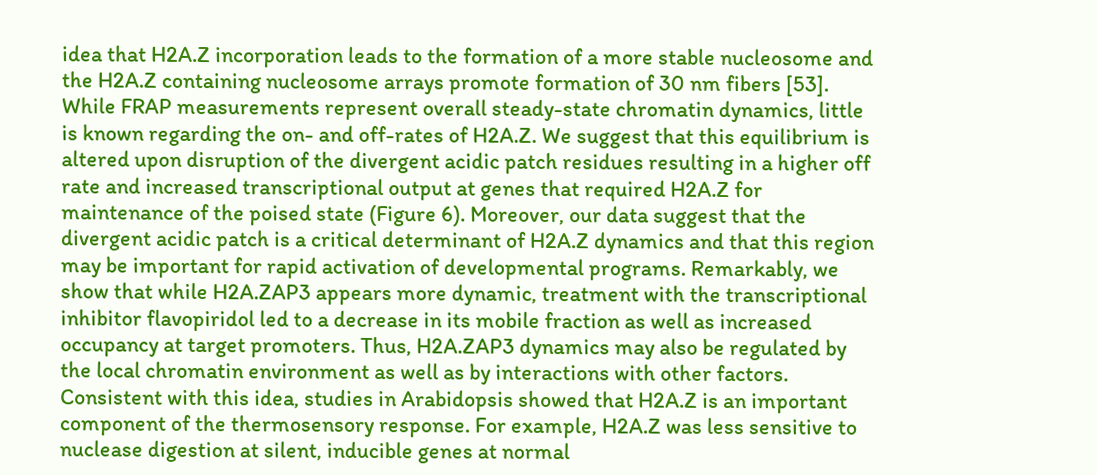idea that H2A.Z incorporation leads to the formation of a more stable nucleosome and the H2A.Z containing nucleosome arrays promote formation of 30 nm fibers [53]. While FRAP measurements represent overall steady-state chromatin dynamics, little is known regarding the on- and off-rates of H2A.Z. We suggest that this equilibrium is altered upon disruption of the divergent acidic patch residues resulting in a higher off rate and increased transcriptional output at genes that required H2A.Z for maintenance of the poised state (Figure 6). Moreover, our data suggest that the divergent acidic patch is a critical determinant of H2A.Z dynamics and that this region may be important for rapid activation of developmental programs. Remarkably, we show that while H2A.ZAP3 appears more dynamic, treatment with the transcriptional inhibitor flavopiridol led to a decrease in its mobile fraction as well as increased occupancy at target promoters. Thus, H2A.ZAP3 dynamics may also be regulated by the local chromatin environment as well as by interactions with other factors. Consistent with this idea, studies in Arabidopsis showed that H2A.Z is an important component of the thermosensory response. For example, H2A.Z was less sensitive to nuclease digestion at silent, inducible genes at normal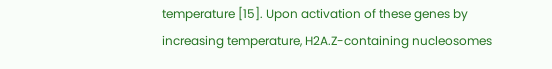temperature [15]. Upon activation of these genes by increasing temperature, H2A.Z-containing nucleosomes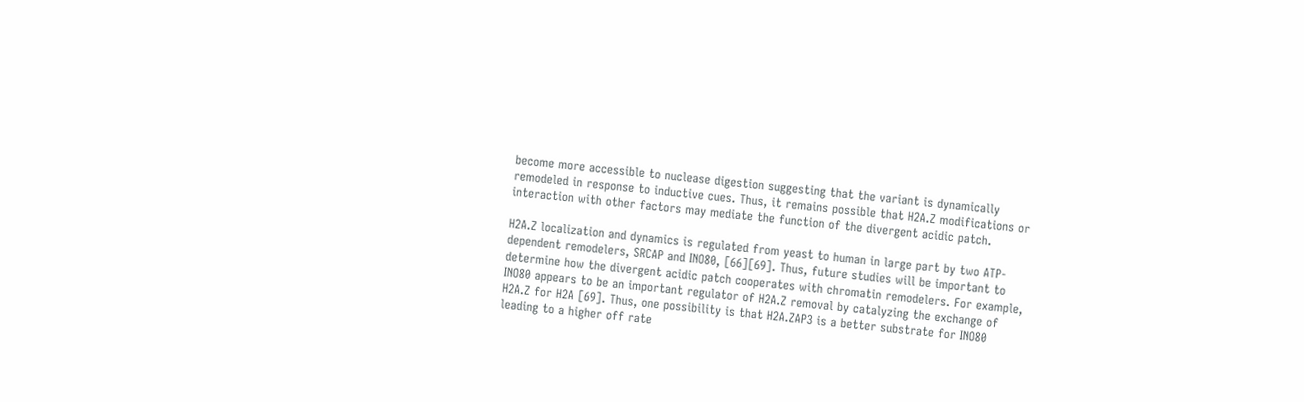become more accessible to nuclease digestion suggesting that the variant is dynamically remodeled in response to inductive cues. Thus, it remains possible that H2A.Z modifications or interaction with other factors may mediate the function of the divergent acidic patch.

H2A.Z localization and dynamics is regulated from yeast to human in large part by two ATP-dependent remodelers, SRCAP and INO80, [66][69]. Thus, future studies will be important to determine how the divergent acidic patch cooperates with chromatin remodelers. For example, INO80 appears to be an important regulator of H2A.Z removal by catalyzing the exchange of H2A.Z for H2A [69]. Thus, one possibility is that H2A.ZAP3 is a better substrate for INO80 leading to a higher off rate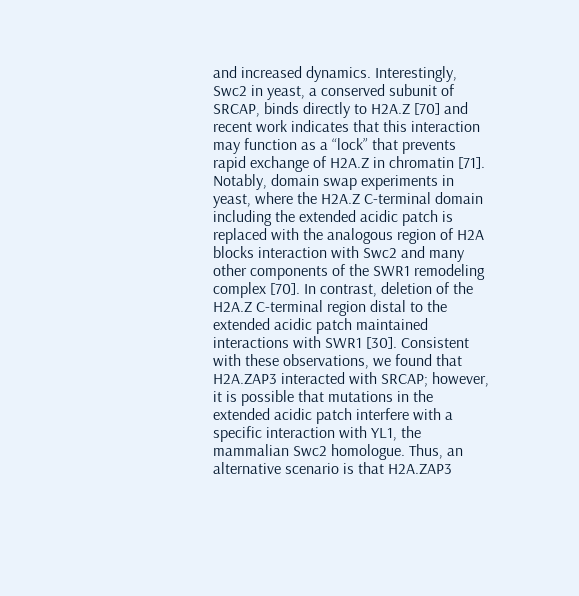and increased dynamics. Interestingly, Swc2 in yeast, a conserved subunit of SRCAP, binds directly to H2A.Z [70] and recent work indicates that this interaction may function as a “lock” that prevents rapid exchange of H2A.Z in chromatin [71]. Notably, domain swap experiments in yeast, where the H2A.Z C-terminal domain including the extended acidic patch is replaced with the analogous region of H2A blocks interaction with Swc2 and many other components of the SWR1 remodeling complex [70]. In contrast, deletion of the H2A.Z C-terminal region distal to the extended acidic patch maintained interactions with SWR1 [30]. Consistent with these observations, we found that H2A.ZAP3 interacted with SRCAP; however, it is possible that mutations in the extended acidic patch interfere with a specific interaction with YL1, the mammalian Swc2 homologue. Thus, an alternative scenario is that H2A.ZAP3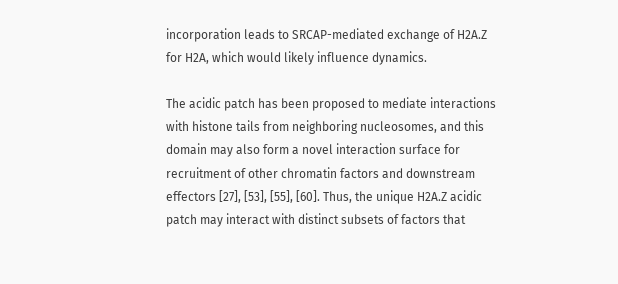incorporation leads to SRCAP-mediated exchange of H2A.Z for H2A, which would likely influence dynamics.

The acidic patch has been proposed to mediate interactions with histone tails from neighboring nucleosomes, and this domain may also form a novel interaction surface for recruitment of other chromatin factors and downstream effectors [27], [53], [55], [60]. Thus, the unique H2A.Z acidic patch may interact with distinct subsets of factors that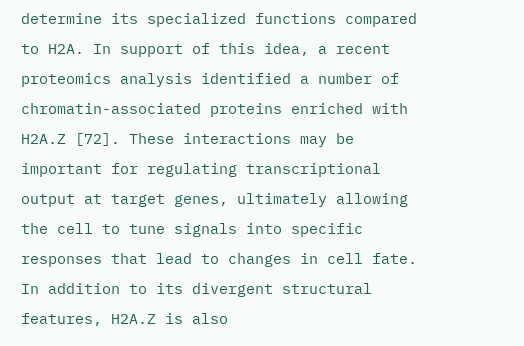determine its specialized functions compared to H2A. In support of this idea, a recent proteomics analysis identified a number of chromatin-associated proteins enriched with H2A.Z [72]. These interactions may be important for regulating transcriptional output at target genes, ultimately allowing the cell to tune signals into specific responses that lead to changes in cell fate. In addition to its divergent structural features, H2A.Z is also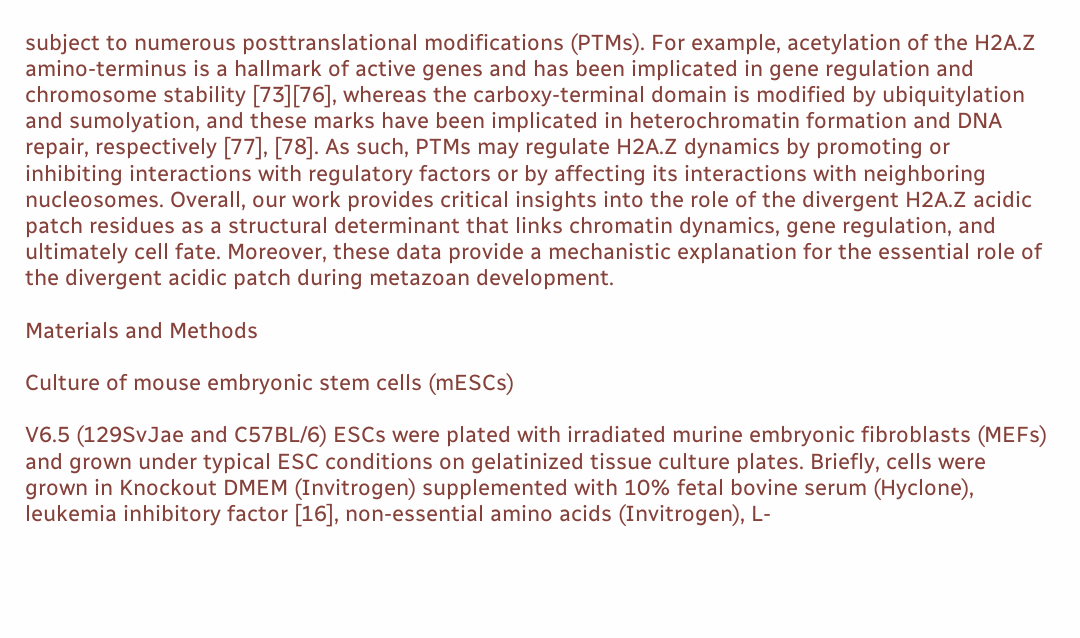subject to numerous posttranslational modifications (PTMs). For example, acetylation of the H2A.Z amino-terminus is a hallmark of active genes and has been implicated in gene regulation and chromosome stability [73][76], whereas the carboxy-terminal domain is modified by ubiquitylation and sumolyation, and these marks have been implicated in heterochromatin formation and DNA repair, respectively [77], [78]. As such, PTMs may regulate H2A.Z dynamics by promoting or inhibiting interactions with regulatory factors or by affecting its interactions with neighboring nucleosomes. Overall, our work provides critical insights into the role of the divergent H2A.Z acidic patch residues as a structural determinant that links chromatin dynamics, gene regulation, and ultimately cell fate. Moreover, these data provide a mechanistic explanation for the essential role of the divergent acidic patch during metazoan development.

Materials and Methods

Culture of mouse embryonic stem cells (mESCs)

V6.5 (129SvJae and C57BL/6) ESCs were plated with irradiated murine embryonic fibroblasts (MEFs) and grown under typical ESC conditions on gelatinized tissue culture plates. Briefly, cells were grown in Knockout DMEM (Invitrogen) supplemented with 10% fetal bovine serum (Hyclone), leukemia inhibitory factor [16], non-essential amino acids (Invitrogen), L-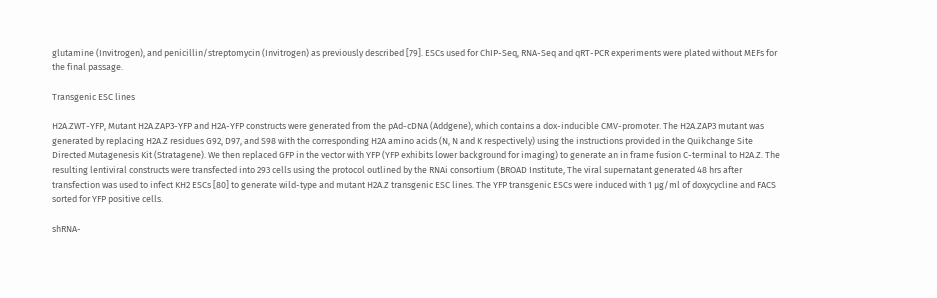glutamine (Invitrogen), and penicillin/streptomycin (Invitrogen) as previously described [79]. ESCs used for ChIP-Seq, RNA-Seq and qRT-PCR experiments were plated without MEFs for the final passage.

Transgenic ESC lines

H2A.ZWT-YFP, Mutant H2A.ZAP3-YFP and H2A-YFP constructs were generated from the pAd-cDNA (Addgene), which contains a dox-inducible CMV-promoter. The H2A.ZAP3 mutant was generated by replacing H2A.Z residues G92, D97, and S98 with the corresponding H2A amino acids (N, N and K respectively) using the instructions provided in the Quikchange Site Directed Mutagenesis Kit (Stratagene). We then replaced GFP in the vector with YFP (YFP exhibits lower background for imaging) to generate an in frame fusion C-terminal to H2A.Z. The resulting lentiviral constructs were transfected into 293 cells using the protocol outlined by the RNAi consortium (BROAD Institute, The viral supernatant generated 48 hrs after transfection was used to infect KH2 ESCs [80] to generate wild-type and mutant H2A.Z transgenic ESC lines. The YFP transgenic ESCs were induced with 1 µg/ml of doxycycline and FACS sorted for YFP positive cells.

shRNA-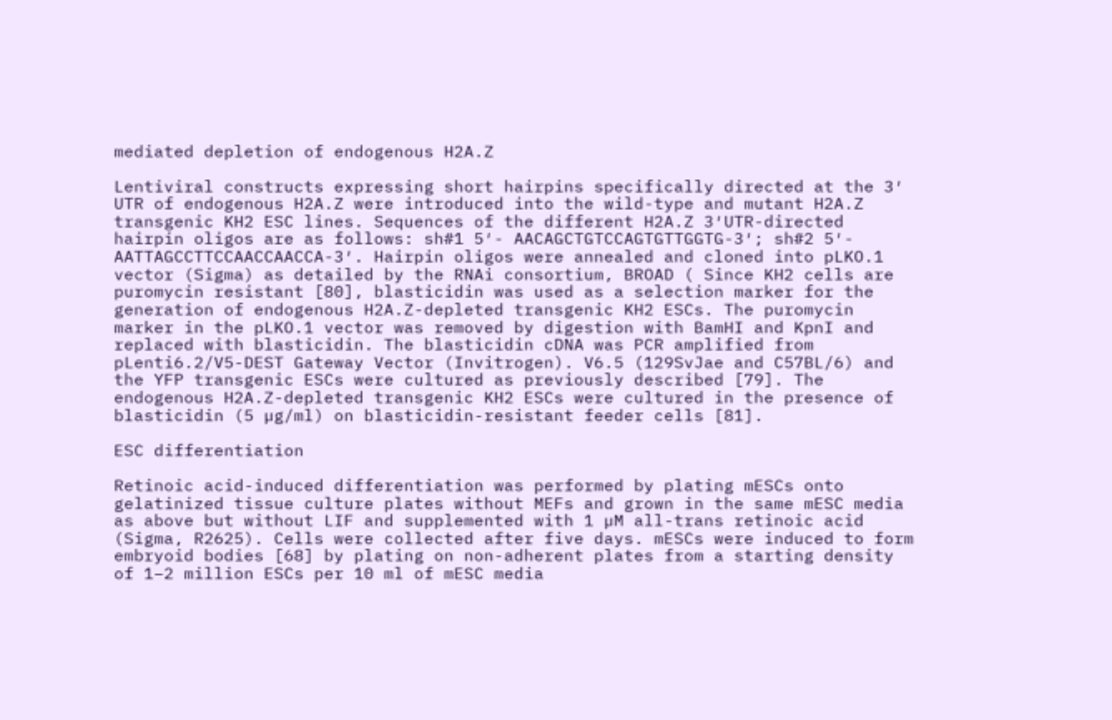mediated depletion of endogenous H2A.Z

Lentiviral constructs expressing short hairpins specifically directed at the 3′ UTR of endogenous H2A.Z were introduced into the wild-type and mutant H2A.Z transgenic KH2 ESC lines. Sequences of the different H2A.Z 3′UTR-directed hairpin oligos are as follows: sh#1 5′- AACAGCTGTCCAGTGTTGGTG-3′; sh#2 5′- AATTAGCCTTCCAACCAACCA-3′. Hairpin oligos were annealed and cloned into pLKO.1 vector (Sigma) as detailed by the RNAi consortium, BROAD ( Since KH2 cells are puromycin resistant [80], blasticidin was used as a selection marker for the generation of endogenous H2A.Z-depleted transgenic KH2 ESCs. The puromycin marker in the pLKO.1 vector was removed by digestion with BamHI and KpnI and replaced with blasticidin. The blasticidin cDNA was PCR amplified from pLenti6.2/V5-DEST Gateway Vector (Invitrogen). V6.5 (129SvJae and C57BL/6) and the YFP transgenic ESCs were cultured as previously described [79]. The endogenous H2A.Z-depleted transgenic KH2 ESCs were cultured in the presence of blasticidin (5 µg/ml) on blasticidin-resistant feeder cells [81].

ESC differentiation

Retinoic acid-induced differentiation was performed by plating mESCs onto gelatinized tissue culture plates without MEFs and grown in the same mESC media as above but without LIF and supplemented with 1 µM all-trans retinoic acid (Sigma, R2625). Cells were collected after five days. mESCs were induced to form embryoid bodies [68] by plating on non-adherent plates from a starting density of 1–2 million ESCs per 10 ml of mESC media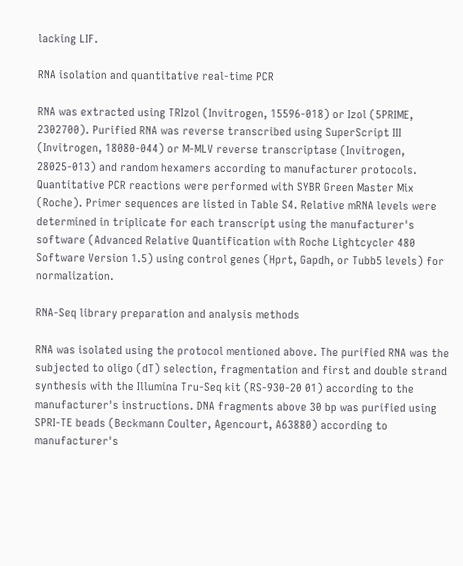lacking LIF.

RNA isolation and quantitative real-time PCR

RNA was extracted using TRIzol (Invitrogen, 15596-018) or Izol (5PRIME, 2302700). Purified RNA was reverse transcribed using SuperScript III (Invitrogen, 18080-044) or M-MLV reverse transcriptase (Invitrogen, 28025-013) and random hexamers according to manufacturer protocols. Quantitative PCR reactions were performed with SYBR Green Master Mix (Roche). Primer sequences are listed in Table S4. Relative mRNA levels were determined in triplicate for each transcript using the manufacturer's software (Advanced Relative Quantification with Roche Lightcycler 480 Software Version 1.5) using control genes (Hprt, Gapdh, or Tubb5 levels) for normalization.

RNA-Seq library preparation and analysis methods

RNA was isolated using the protocol mentioned above. The purified RNA was the subjected to oligo (dT) selection, fragmentation and first and double strand synthesis with the Illumina Tru-Seq kit (RS-930-20 01) according to the manufacturer's instructions. DNA fragments above 30 bp was purified using SPRI-TE beads (Beckmann Coulter, Agencourt, A63880) according to manufacturer's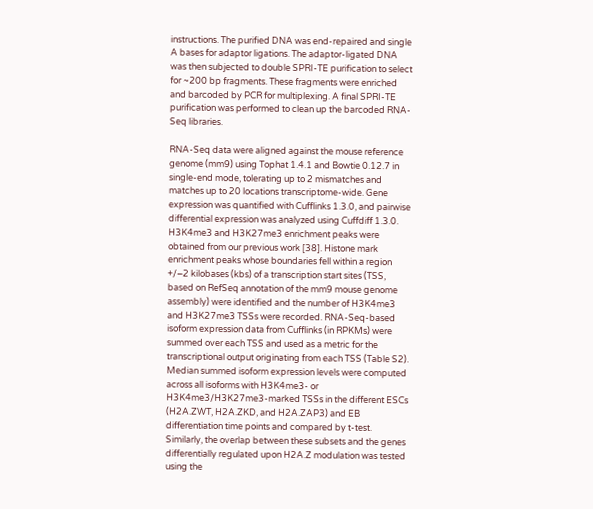instructions. The purified DNA was end-repaired and single A bases for adaptor ligations. The adaptor-ligated DNA was then subjected to double SPRI-TE purification to select for ~200 bp fragments. These fragments were enriched and barcoded by PCR for multiplexing. A final SPRI-TE purification was performed to clean up the barcoded RNA-Seq libraries.

RNA-Seq data were aligned against the mouse reference genome (mm9) using Tophat 1.4.1 and Bowtie 0.12.7 in single-end mode, tolerating up to 2 mismatches and matches up to 20 locations transcriptome-wide. Gene expression was quantified with Cufflinks 1.3.0, and pairwise differential expression was analyzed using Cuffdiff 1.3.0. H3K4me3 and H3K27me3 enrichment peaks were obtained from our previous work [38]. Histone mark enrichment peaks whose boundaries fell within a region +/−2 kilobases (kbs) of a transcription start sites (TSS, based on RefSeq annotation of the mm9 mouse genome assembly) were identified and the number of H3K4me3 and H3K27me3 TSSs were recorded. RNA-Seq-based isoform expression data from Cufflinks (in RPKMs) were summed over each TSS and used as a metric for the transcriptional output originating from each TSS (Table S2). Median summed isoform expression levels were computed across all isoforms with H3K4me3- or H3K4me3/H3K27me3-marked TSSs in the different ESCs (H2A.ZWT, H2A.ZKD, and H2A.ZAP3) and EB differentiation time points and compared by t-test. Similarly, the overlap between these subsets and the genes differentially regulated upon H2A.Z modulation was tested using the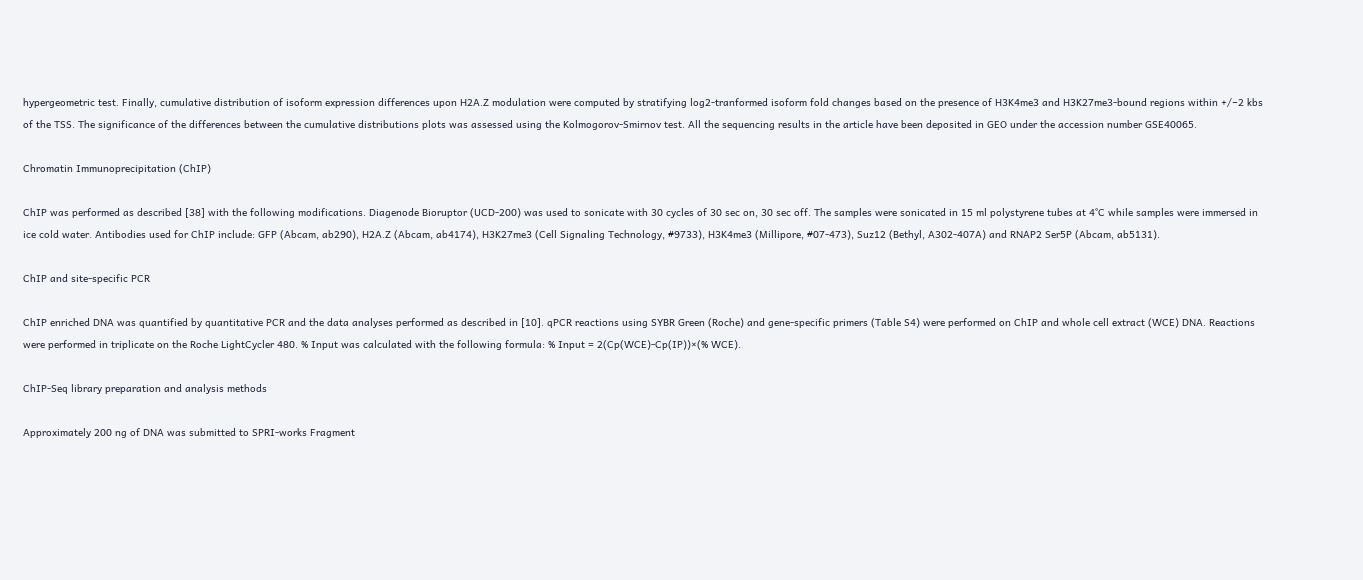hypergeometric test. Finally, cumulative distribution of isoform expression differences upon H2A.Z modulation were computed by stratifying log2-tranformed isoform fold changes based on the presence of H3K4me3 and H3K27me3-bound regions within +/−2 kbs of the TSS. The significance of the differences between the cumulative distributions plots was assessed using the Kolmogorov-Smirnov test. All the sequencing results in the article have been deposited in GEO under the accession number GSE40065.

Chromatin Immunoprecipitation (ChIP)

ChIP was performed as described [38] with the following modifications. Diagenode Bioruptor (UCD-200) was used to sonicate with 30 cycles of 30 sec on, 30 sec off. The samples were sonicated in 15 ml polystyrene tubes at 4°C while samples were immersed in ice cold water. Antibodies used for ChIP include: GFP (Abcam, ab290), H2A.Z (Abcam, ab4174), H3K27me3 (Cell Signaling Technology, #9733), H3K4me3 (Millipore, #07-473), Suz12 (Bethyl, A302-407A) and RNAP2 Ser5P (Abcam, ab5131).

ChIP and site-specific PCR

ChIP enriched DNA was quantified by quantitative PCR and the data analyses performed as described in [10]. qPCR reactions using SYBR Green (Roche) and gene-specific primers (Table S4) were performed on ChIP and whole cell extract (WCE) DNA. Reactions were performed in triplicate on the Roche LightCycler 480. % Input was calculated with the following formula: % Input = 2(Cp(WCE)-Cp(IP))×(% WCE).

ChIP-Seq library preparation and analysis methods

Approximately 200 ng of DNA was submitted to SPRI-works Fragment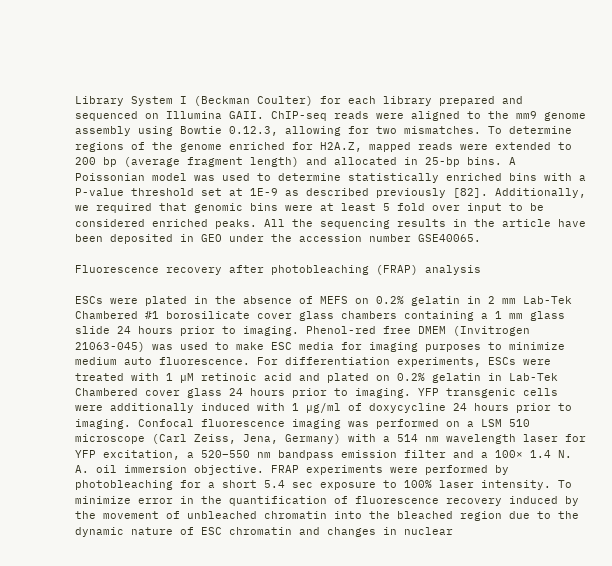Library System I (Beckman Coulter) for each library prepared and sequenced on Illumina GAII. ChIP-seq reads were aligned to the mm9 genome assembly using Bowtie 0.12.3, allowing for two mismatches. To determine regions of the genome enriched for H2A.Z, mapped reads were extended to 200 bp (average fragment length) and allocated in 25-bp bins. A Poissonian model was used to determine statistically enriched bins with a P-value threshold set at 1E-9 as described previously [82]. Additionally, we required that genomic bins were at least 5 fold over input to be considered enriched peaks. All the sequencing results in the article have been deposited in GEO under the accession number GSE40065.

Fluorescence recovery after photobleaching (FRAP) analysis

ESCs were plated in the absence of MEFS on 0.2% gelatin in 2 mm Lab-Tek Chambered #1 borosilicate cover glass chambers containing a 1 mm glass slide 24 hours prior to imaging. Phenol-red free DMEM (Invitrogen 21063-045) was used to make ESC media for imaging purposes to minimize medium auto fluorescence. For differentiation experiments, ESCs were treated with 1 µM retinoic acid and plated on 0.2% gelatin in Lab-Tek Chambered cover glass 24 hours prior to imaging. YFP transgenic cells were additionally induced with 1 µg/ml of doxycycline 24 hours prior to imaging. Confocal fluorescence imaging was performed on a LSM 510 microscope (Carl Zeiss, Jena, Germany) with a 514 nm wavelength laser for YFP excitation, a 520–550 nm bandpass emission filter and a 100× 1.4 N. A. oil immersion objective. FRAP experiments were performed by photobleaching for a short 5.4 sec exposure to 100% laser intensity. To minimize error in the quantification of fluorescence recovery induced by the movement of unbleached chromatin into the bleached region due to the dynamic nature of ESC chromatin and changes in nuclear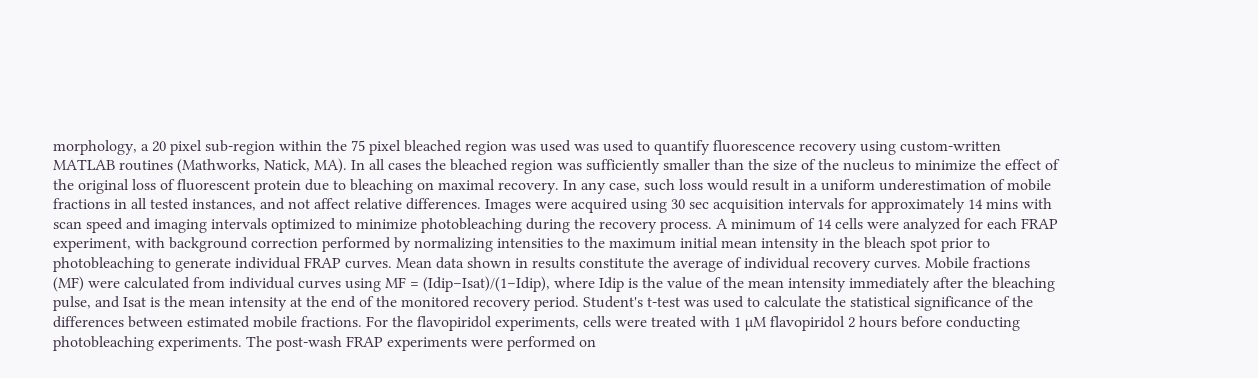morphology, a 20 pixel sub-region within the 75 pixel bleached region was used was used to quantify fluorescence recovery using custom-written MATLAB routines (Mathworks, Natick, MA). In all cases the bleached region was sufficiently smaller than the size of the nucleus to minimize the effect of the original loss of fluorescent protein due to bleaching on maximal recovery. In any case, such loss would result in a uniform underestimation of mobile fractions in all tested instances, and not affect relative differences. Images were acquired using 30 sec acquisition intervals for approximately 14 mins with scan speed and imaging intervals optimized to minimize photobleaching during the recovery process. A minimum of 14 cells were analyzed for each FRAP experiment, with background correction performed by normalizing intensities to the maximum initial mean intensity in the bleach spot prior to photobleaching to generate individual FRAP curves. Mean data shown in results constitute the average of individual recovery curves. Mobile fractions (MF) were calculated from individual curves using MF = (Idip−Isat)/(1−Idip), where Idip is the value of the mean intensity immediately after the bleaching pulse, and Isat is the mean intensity at the end of the monitored recovery period. Student's t-test was used to calculate the statistical significance of the differences between estimated mobile fractions. For the flavopiridol experiments, cells were treated with 1 µM flavopiridol 2 hours before conducting photobleaching experiments. The post-wash FRAP experiments were performed on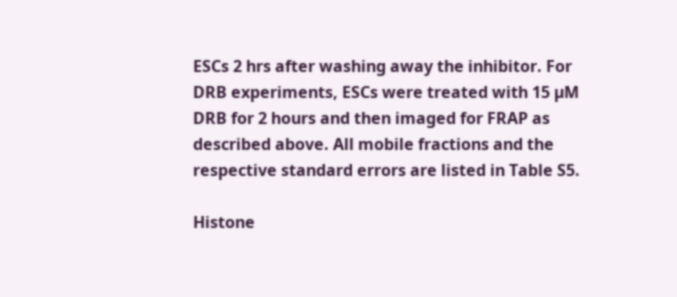ESCs 2 hrs after washing away the inhibitor. For DRB experiments, ESCs were treated with 15 µM DRB for 2 hours and then imaged for FRAP as described above. All mobile fractions and the respective standard errors are listed in Table S5.

Histone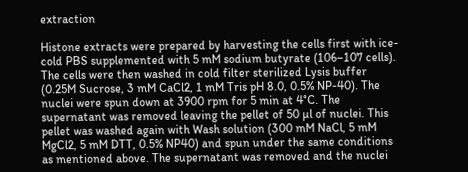extraction

Histone extracts were prepared by harvesting the cells first with ice-cold PBS supplemented with 5 mM sodium butyrate (106–107 cells). The cells were then washed in cold filter sterilized Lysis buffer (0.25M Sucrose, 3 mM CaCl2, 1 mM Tris pH 8.0, 0.5% NP-40). The nuclei were spun down at 3900 rpm for 5 min at 4°C. The supernatant was removed leaving the pellet of 50 µl of nuclei. This pellet was washed again with Wash solution (300 mM NaCl, 5 mM MgCl2, 5 mM DTT, 0.5% NP40) and spun under the same conditions as mentioned above. The supernatant was removed and the nuclei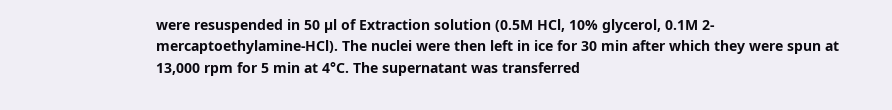were resuspended in 50 µl of Extraction solution (0.5M HCl, 10% glycerol, 0.1M 2-mercaptoethylamine-HCl). The nuclei were then left in ice for 30 min after which they were spun at 13,000 rpm for 5 min at 4°C. The supernatant was transferred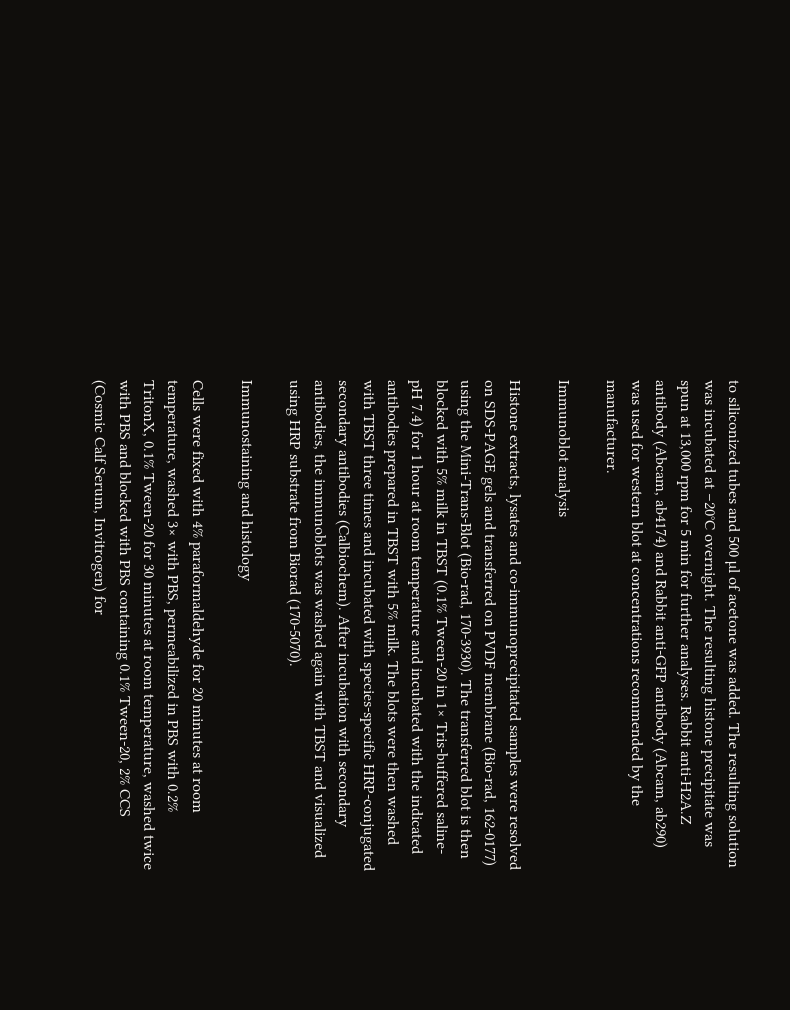to siliconized tubes and 500 µl of acetone was added. The resulting solution was incubated at −20°C overnight. The resulting histone precipitate was spun at 13,000 rpm for 5 min for further analyses. Rabbit anti-H2A.Z antibody (Abcam, ab4174) and Rabbit anti-GFP antibody (Abcam, ab290) was used for western blot at concentrations recommended by the manufacturer.

Immunoblot analysis

Histone extracts, lysates and co-immunoprecipitated samples were resolved on SDS-PAGE gels and transferred on PVDF membrane (Bio-rad, 162-0177) using the Mini-Trans-Blot (Bio-rad, 170-3930). The transferred blot is then blocked with 5% milk in TBST (0.1% Tween-20 in 1× Tris-buffered saline-pH 7.4) for 1 hour at room temperature and incubated with the indicated antibodies prepared in TBST with 5% milk. The blots were then washed with TBST three times and incubated with species-specific HRP-conjugated secondary antibodies (Calbiochem). After incubation with secondary antibodies, the immunoblots was washed again with TBST and visualized using HRP substrate from Biorad (170-5070).

Immunostaining and histology

Cells were fixed with 4% paraformaldehyde for 20 minutes at room temperature, washed 3× with PBS, permeabilized in PBS with 0.2% TritonX, 0.1% Tween-20 for 30 minutes at room temperature, washed twice with PBS and blocked with PBS containing 0.1% Tween-20, 2% CCS (Cosmic Calf Serum, Invitrogen) for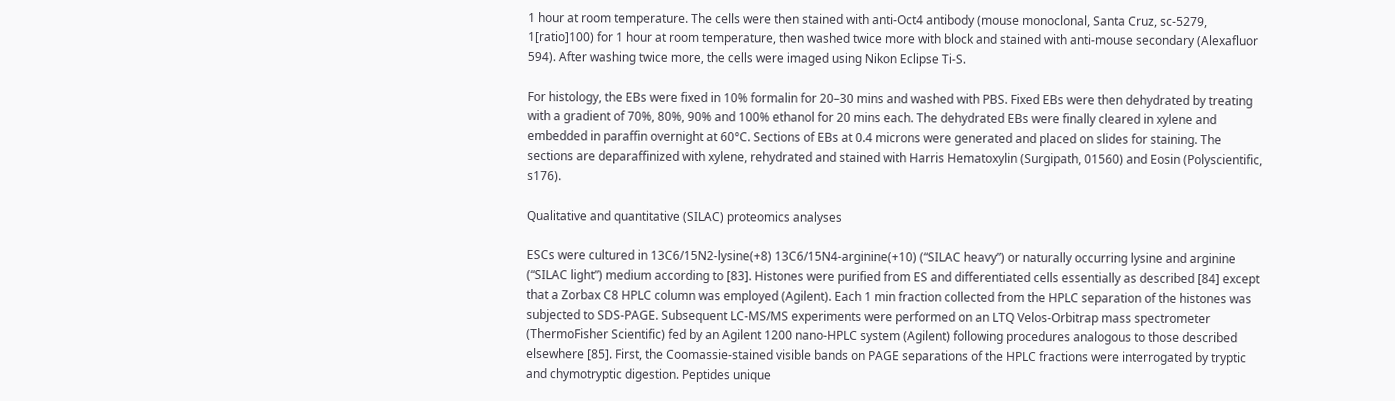1 hour at room temperature. The cells were then stained with anti-Oct4 antibody (mouse monoclonal, Santa Cruz, sc-5279, 1[ratio]100) for 1 hour at room temperature, then washed twice more with block and stained with anti-mouse secondary (Alexafluor 594). After washing twice more, the cells were imaged using Nikon Eclipse Ti-S.

For histology, the EBs were fixed in 10% formalin for 20–30 mins and washed with PBS. Fixed EBs were then dehydrated by treating with a gradient of 70%, 80%, 90% and 100% ethanol for 20 mins each. The dehydrated EBs were finally cleared in xylene and embedded in paraffin overnight at 60°C. Sections of EBs at 0.4 microns were generated and placed on slides for staining. The sections are deparaffinized with xylene, rehydrated and stained with Harris Hematoxylin (Surgipath, 01560) and Eosin (Polyscientific, s176).

Qualitative and quantitative (SILAC) proteomics analyses

ESCs were cultured in 13C6/15N2-lysine(+8) 13C6/15N4-arginine(+10) (“SILAC heavy”) or naturally occurring lysine and arginine (“SILAC light”) medium according to [83]. Histones were purified from ES and differentiated cells essentially as described [84] except that a Zorbax C8 HPLC column was employed (Agilent). Each 1 min fraction collected from the HPLC separation of the histones was subjected to SDS-PAGE. Subsequent LC-MS/MS experiments were performed on an LTQ Velos-Orbitrap mass spectrometer (ThermoFisher Scientific) fed by an Agilent 1200 nano-HPLC system (Agilent) following procedures analogous to those described elsewhere [85]. First, the Coomassie-stained visible bands on PAGE separations of the HPLC fractions were interrogated by tryptic and chymotryptic digestion. Peptides unique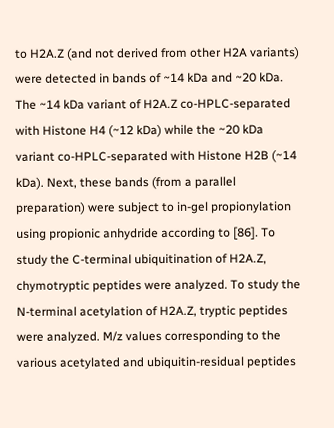to H2A.Z (and not derived from other H2A variants) were detected in bands of ~14 kDa and ~20 kDa. The ~14 kDa variant of H2A.Z co-HPLC-separated with Histone H4 (~12 kDa) while the ~20 kDa variant co-HPLC-separated with Histone H2B (~14 kDa). Next, these bands (from a parallel preparation) were subject to in-gel propionylation using propionic anhydride according to [86]. To study the C-terminal ubiquitination of H2A.Z, chymotryptic peptides were analyzed. To study the N-terminal acetylation of H2A.Z, tryptic peptides were analyzed. M/z values corresponding to the various acetylated and ubiquitin-residual peptides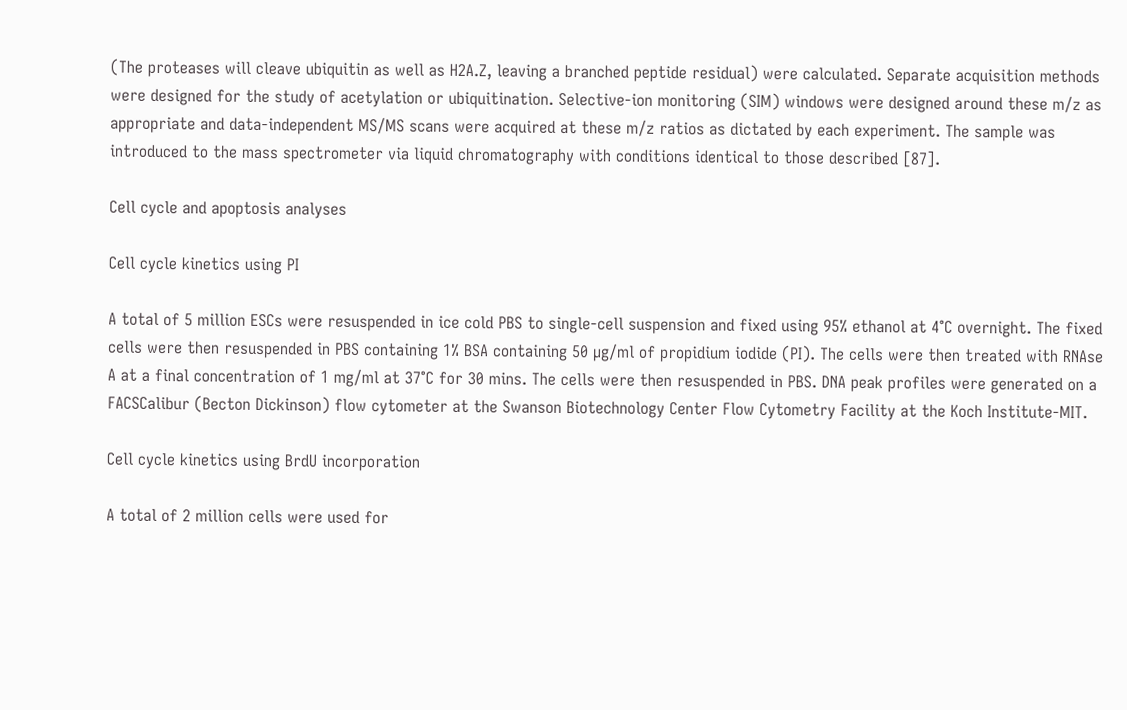(The proteases will cleave ubiquitin as well as H2A.Z, leaving a branched peptide residual) were calculated. Separate acquisition methods were designed for the study of acetylation or ubiquitination. Selective-ion monitoring (SIM) windows were designed around these m/z as appropriate and data-independent MS/MS scans were acquired at these m/z ratios as dictated by each experiment. The sample was introduced to the mass spectrometer via liquid chromatography with conditions identical to those described [87].

Cell cycle and apoptosis analyses

Cell cycle kinetics using PI

A total of 5 million ESCs were resuspended in ice cold PBS to single-cell suspension and fixed using 95% ethanol at 4°C overnight. The fixed cells were then resuspended in PBS containing 1% BSA containing 50 µg/ml of propidium iodide (PI). The cells were then treated with RNAse A at a final concentration of 1 mg/ml at 37°C for 30 mins. The cells were then resuspended in PBS. DNA peak profiles were generated on a FACSCalibur (Becton Dickinson) flow cytometer at the Swanson Biotechnology Center Flow Cytometry Facility at the Koch Institute-MIT.

Cell cycle kinetics using BrdU incorporation

A total of 2 million cells were used for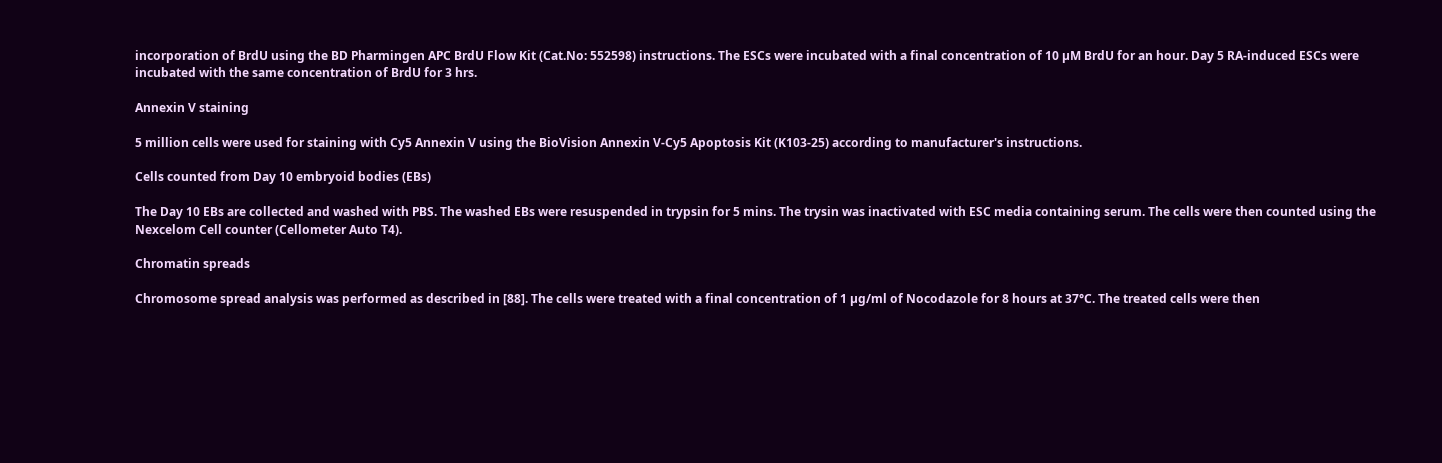incorporation of BrdU using the BD Pharmingen APC BrdU Flow Kit (Cat.No: 552598) instructions. The ESCs were incubated with a final concentration of 10 µM BrdU for an hour. Day 5 RA-induced ESCs were incubated with the same concentration of BrdU for 3 hrs.

Annexin V staining

5 million cells were used for staining with Cy5 Annexin V using the BioVision Annexin V-Cy5 Apoptosis Kit (K103-25) according to manufacturer's instructions.

Cells counted from Day 10 embryoid bodies (EBs)

The Day 10 EBs are collected and washed with PBS. The washed EBs were resuspended in trypsin for 5 mins. The trysin was inactivated with ESC media containing serum. The cells were then counted using the Nexcelom Cell counter (Cellometer Auto T4).

Chromatin spreads

Chromosome spread analysis was performed as described in [88]. The cells were treated with a final concentration of 1 µg/ml of Nocodazole for 8 hours at 37°C. The treated cells were then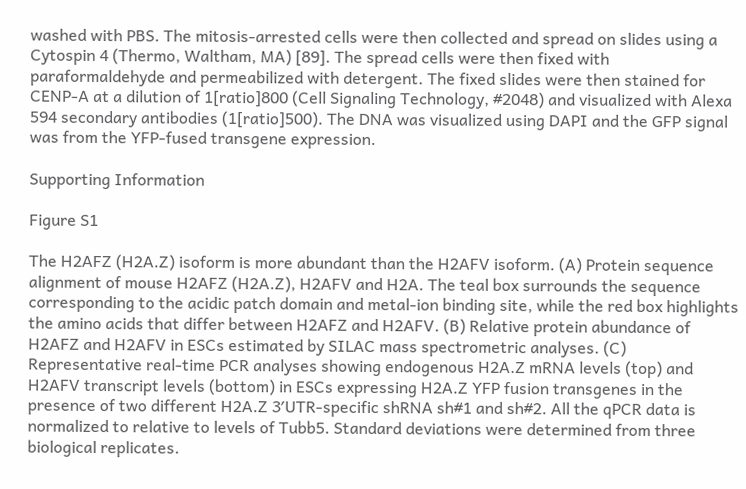washed with PBS. The mitosis-arrested cells were then collected and spread on slides using a Cytospin 4 (Thermo, Waltham, MA) [89]. The spread cells were then fixed with paraformaldehyde and permeabilized with detergent. The fixed slides were then stained for CENP-A at a dilution of 1[ratio]800 (Cell Signaling Technology, #2048) and visualized with Alexa 594 secondary antibodies (1[ratio]500). The DNA was visualized using DAPI and the GFP signal was from the YFP-fused transgene expression.

Supporting Information

Figure S1

The H2AFZ (H2A.Z) isoform is more abundant than the H2AFV isoform. (A) Protein sequence alignment of mouse H2AFZ (H2A.Z), H2AFV and H2A. The teal box surrounds the sequence corresponding to the acidic patch domain and metal-ion binding site, while the red box highlights the amino acids that differ between H2AFZ and H2AFV. (B) Relative protein abundance of H2AFZ and H2AFV in ESCs estimated by SILAC mass spectrometric analyses. (C) Representative real-time PCR analyses showing endogenous H2A.Z mRNA levels (top) and H2AFV transcript levels (bottom) in ESCs expressing H2A.Z YFP fusion transgenes in the presence of two different H2A.Z 3′UTR-specific shRNA sh#1 and sh#2. All the qPCR data is normalized to relative to levels of Tubb5. Standard deviations were determined from three biological replicates.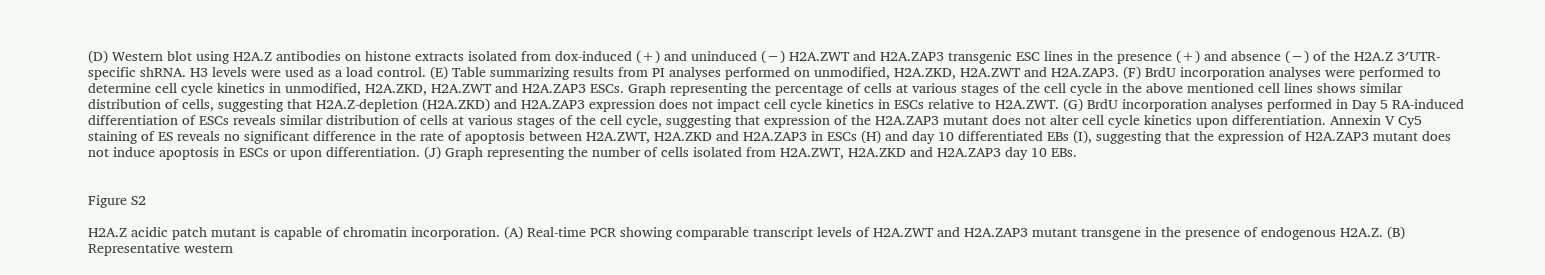(D) Western blot using H2A.Z antibodies on histone extracts isolated from dox-induced (+) and uninduced (−) H2A.ZWT and H2A.ZAP3 transgenic ESC lines in the presence (+) and absence (−) of the H2A.Z 3′UTR-specific shRNA. H3 levels were used as a load control. (E) Table summarizing results from PI analyses performed on unmodified, H2A.ZKD, H2A.ZWT and H2A.ZAP3. (F) BrdU incorporation analyses were performed to determine cell cycle kinetics in unmodified, H2A.ZKD, H2A.ZWT and H2A.ZAP3 ESCs. Graph representing the percentage of cells at various stages of the cell cycle in the above mentioned cell lines shows similar distribution of cells, suggesting that H2A.Z-depletion (H2A.ZKD) and H2A.ZAP3 expression does not impact cell cycle kinetics in ESCs relative to H2A.ZWT. (G) BrdU incorporation analyses performed in Day 5 RA-induced differentiation of ESCs reveals similar distribution of cells at various stages of the cell cycle, suggesting that expression of the H2A.ZAP3 mutant does not alter cell cycle kinetics upon differentiation. Annexin V Cy5 staining of ES reveals no significant difference in the rate of apoptosis between H2A.ZWT, H2A.ZKD and H2A.ZAP3 in ESCs (H) and day 10 differentiated EBs (I), suggesting that the expression of H2A.ZAP3 mutant does not induce apoptosis in ESCs or upon differentiation. (J) Graph representing the number of cells isolated from H2A.ZWT, H2A.ZKD and H2A.ZAP3 day 10 EBs.


Figure S2

H2A.Z acidic patch mutant is capable of chromatin incorporation. (A) Real-time PCR showing comparable transcript levels of H2A.ZWT and H2A.ZAP3 mutant transgene in the presence of endogenous H2A.Z. (B) Representative western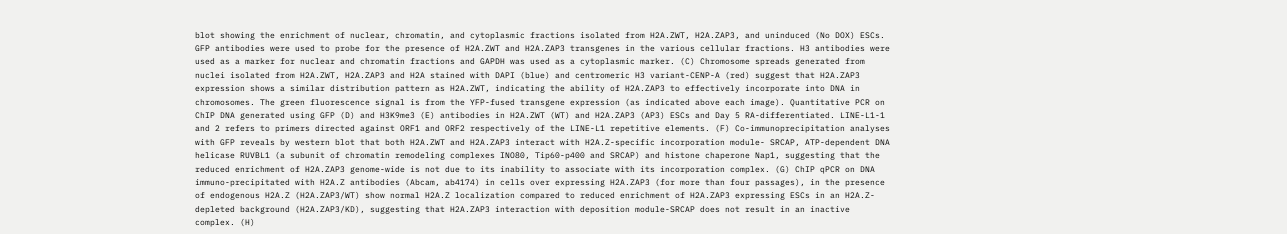blot showing the enrichment of nuclear, chromatin, and cytoplasmic fractions isolated from H2A.ZWT, H2A.ZAP3, and uninduced (No DOX) ESCs. GFP antibodies were used to probe for the presence of H2A.ZWT and H2A.ZAP3 transgenes in the various cellular fractions. H3 antibodies were used as a marker for nuclear and chromatin fractions and GAPDH was used as a cytoplasmic marker. (C) Chromosome spreads generated from nuclei isolated from H2A.ZWT, H2A.ZAP3 and H2A stained with DAPI (blue) and centromeric H3 variant-CENP-A (red) suggest that H2A.ZAP3 expression shows a similar distribution pattern as H2A.ZWT, indicating the ability of H2A.ZAP3 to effectively incorporate into DNA in chromosomes. The green fluorescence signal is from the YFP-fused transgene expression (as indicated above each image). Quantitative PCR on ChIP DNA generated using GFP (D) and H3K9me3 (E) antibodies in H2A.ZWT (WT) and H2A.ZAP3 (AP3) ESCs and Day 5 RA-differentiated. LINE-L1-1 and 2 refers to primers directed against ORF1 and ORF2 respectively of the LINE-L1 repetitive elements. (F) Co-immunoprecipitation analyses with GFP reveals by western blot that both H2A.ZWT and H2A.ZAP3 interact with H2A.Z-specific incorporation module- SRCAP, ATP-dependent DNA helicase RUVBL1 (a subunit of chromatin remodeling complexes INO80, Tip60-p400 and SRCAP) and histone chaperone Nap1, suggesting that the reduced enrichment of H2A.ZAP3 genome-wide is not due to its inability to associate with its incorporation complex. (G) ChIP qPCR on DNA immuno-precipitated with H2A.Z antibodies (Abcam, ab4174) in cells over expressing H2A.ZAP3 (for more than four passages), in the presence of endogenous H2A.Z (H2A.ZAP3/WT) show normal H2A.Z localization compared to reduced enrichment of H2A.ZAP3 expressing ESCs in an H2A.Z-depleted background (H2A.ZAP3/KD), suggesting that H2A.ZAP3 interaction with deposition module-SRCAP does not result in an inactive complex. (H)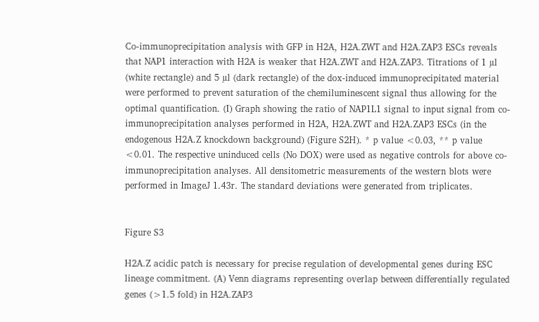Co-immunoprecipitation analysis with GFP in H2A, H2A.ZWT and H2A.ZAP3 ESCs reveals that NAP1 interaction with H2A is weaker that H2A.ZWT and H2A.ZAP3. Titrations of 1 µl (white rectangle) and 5 µl (dark rectangle) of the dox-induced immunoprecipitated material were performed to prevent saturation of the chemiluminescent signal thus allowing for the optimal quantification. (I) Graph showing the ratio of NAP1L1 signal to input signal from co-immunoprecipitation analyses performed in H2A, H2A.ZWT and H2A.ZAP3 ESCs (in the endogenous H2A.Z knockdown background) (Figure S2H). * p value <0.03, ** p value <0.01. The respective uninduced cells (No DOX) were used as negative controls for above co-immunoprecipitation analyses. All densitometric measurements of the western blots were performed in ImageJ 1.43r. The standard deviations were generated from triplicates.


Figure S3

H2A.Z acidic patch is necessary for precise regulation of developmental genes during ESC lineage commitment. (A) Venn diagrams representing overlap between differentially regulated genes (>1.5 fold) in H2A.ZAP3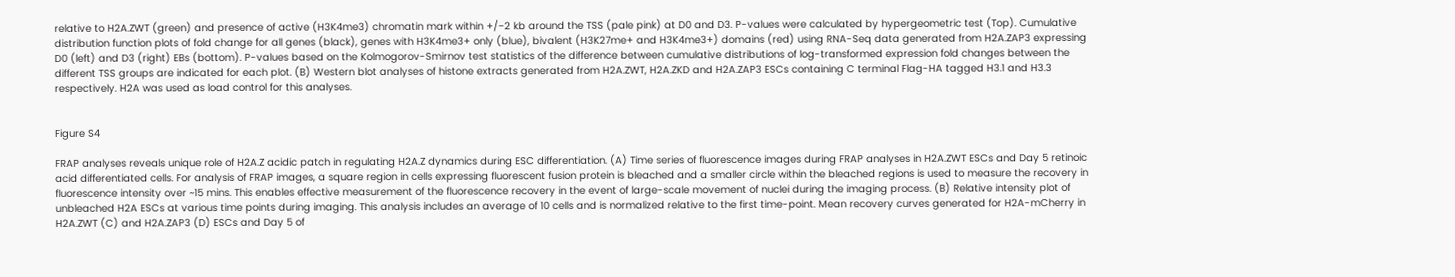relative to H2A.ZWT (green) and presence of active (H3K4me3) chromatin mark within +/−2 kb around the TSS (pale pink) at D0 and D3. P-values were calculated by hypergeometric test (Top). Cumulative distribution function plots of fold change for all genes (black), genes with H3K4me3+ only (blue), bivalent (H3K27me+ and H3K4me3+) domains (red) using RNA-Seq data generated from H2A.ZAP3 expressing D0 (left) and D3 (right) EBs (bottom). P-values based on the Kolmogorov-Smirnov test statistics of the difference between cumulative distributions of log-transformed expression fold changes between the different TSS groups are indicated for each plot. (B) Western blot analyses of histone extracts generated from H2A.ZWT, H2A.ZKD and H2A.ZAP3 ESCs containing C terminal Flag-HA tagged H3.1 and H3.3 respectively. H2A was used as load control for this analyses.


Figure S4

FRAP analyses reveals unique role of H2A.Z acidic patch in regulating H2A.Z dynamics during ESC differentiation. (A) Time series of fluorescence images during FRAP analyses in H2A.ZWT ESCs and Day 5 retinoic acid differentiated cells. For analysis of FRAP images, a square region in cells expressing fluorescent fusion protein is bleached and a smaller circle within the bleached regions is used to measure the recovery in fluorescence intensity over ~15 mins. This enables effective measurement of the fluorescence recovery in the event of large-scale movement of nuclei during the imaging process. (B) Relative intensity plot of unbleached H2A ESCs at various time points during imaging. This analysis includes an average of 10 cells and is normalized relative to the first time-point. Mean recovery curves generated for H2A-mCherry in H2A.ZWT (C) and H2A.ZAP3 (D) ESCs and Day 5 of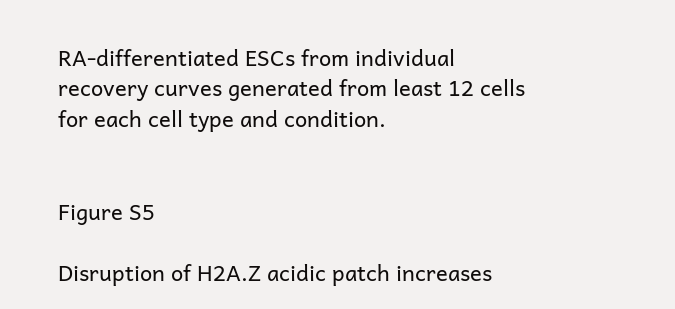RA-differentiated ESCs from individual recovery curves generated from least 12 cells for each cell type and condition.


Figure S5

Disruption of H2A.Z acidic patch increases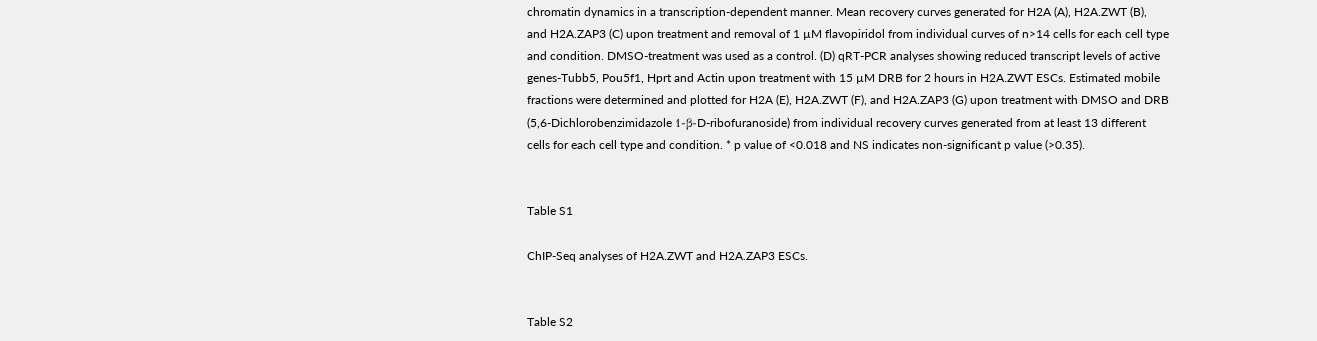chromatin dynamics in a transcription-dependent manner. Mean recovery curves generated for H2A (A), H2A.ZWT (B), and H2A.ZAP3 (C) upon treatment and removal of 1 µM flavopiridol from individual curves of n>14 cells for each cell type and condition. DMSO-treatment was used as a control. (D) qRT-PCR analyses showing reduced transcript levels of active genes-Tubb5, Pou5f1, Hprt and Actin upon treatment with 15 µM DRB for 2 hours in H2A.ZWT ESCs. Estimated mobile fractions were determined and plotted for H2A (E), H2A.ZWT (F), and H2A.ZAP3 (G) upon treatment with DMSO and DRB (5,6-Dichlorobenzimidazole 1-β-D-ribofuranoside) from individual recovery curves generated from at least 13 different cells for each cell type and condition. * p value of <0.018 and NS indicates non-significant p value (>0.35).


Table S1

ChIP-Seq analyses of H2A.ZWT and H2A.ZAP3 ESCs.


Table S2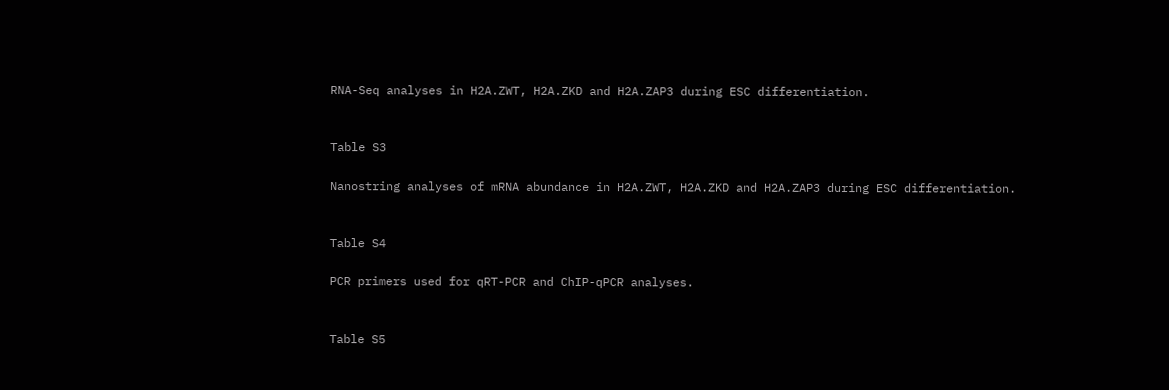RNA-Seq analyses in H2A.ZWT, H2A.ZKD and H2A.ZAP3 during ESC differentiation.


Table S3

Nanostring analyses of mRNA abundance in H2A.ZWT, H2A.ZKD and H2A.ZAP3 during ESC differentiation.


Table S4

PCR primers used for qRT-PCR and ChIP-qPCR analyses.


Table S5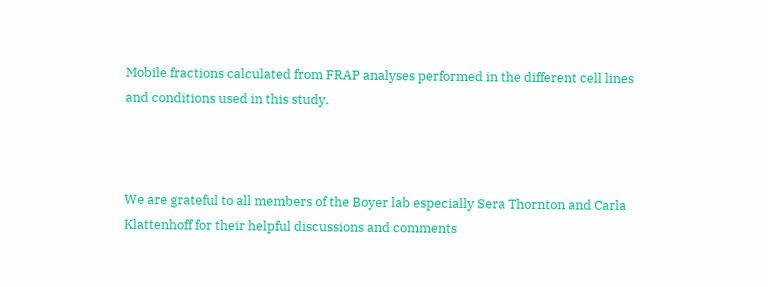Mobile fractions calculated from FRAP analyses performed in the different cell lines and conditions used in this study.



We are grateful to all members of the Boyer lab especially Sera Thornton and Carla Klattenhoff for their helpful discussions and comments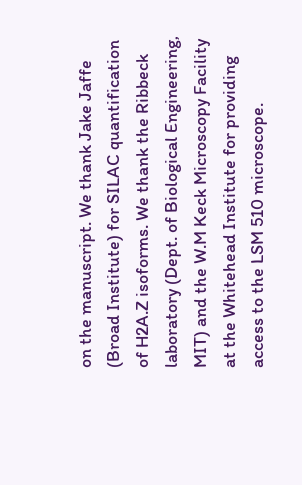on the manuscript. We thank Jake Jaffe (Broad Institute) for SILAC quantification of H2A.Z isoforms. We thank the Ribbeck laboratory (Dept. of Biological Engineering, MIT) and the W.M Keck Microscopy Facility at the Whitehead Institute for providing access to the LSM 510 microscope.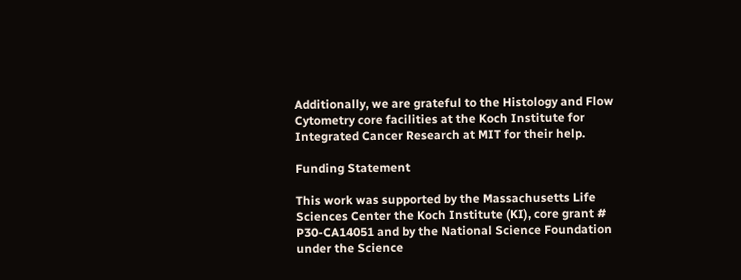Additionally, we are grateful to the Histology and Flow Cytometry core facilities at the Koch Institute for Integrated Cancer Research at MIT for their help.

Funding Statement

This work was supported by the Massachusetts Life Sciences Center the Koch Institute (KI), core grant # P30-CA14051 and by the National Science Foundation under the Science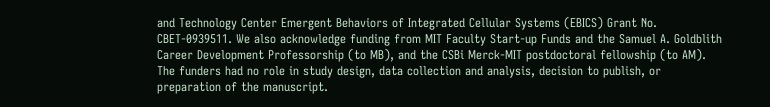and Technology Center Emergent Behaviors of Integrated Cellular Systems (EBICS) Grant No. CBET-0939511. We also acknowledge funding from MIT Faculty Start-up Funds and the Samuel A. Goldblith Career Development Professorship (to MB), and the CSBi Merck-MIT postdoctoral fellowship (to AM). The funders had no role in study design, data collection and analysis, decision to publish, or preparation of the manuscript.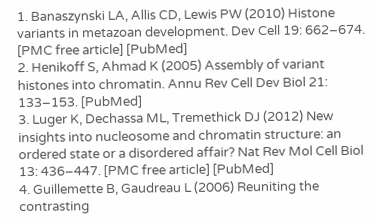1. Banaszynski LA, Allis CD, Lewis PW (2010) Histone variants in metazoan development. Dev Cell 19: 662–674. [PMC free article] [PubMed]
2. Henikoff S, Ahmad K (2005) Assembly of variant histones into chromatin. Annu Rev Cell Dev Biol 21: 133–153. [PubMed]
3. Luger K, Dechassa ML, Tremethick DJ (2012) New insights into nucleosome and chromatin structure: an ordered state or a disordered affair? Nat Rev Mol Cell Biol 13: 436–447. [PMC free article] [PubMed]
4. Guillemette B, Gaudreau L (2006) Reuniting the contrasting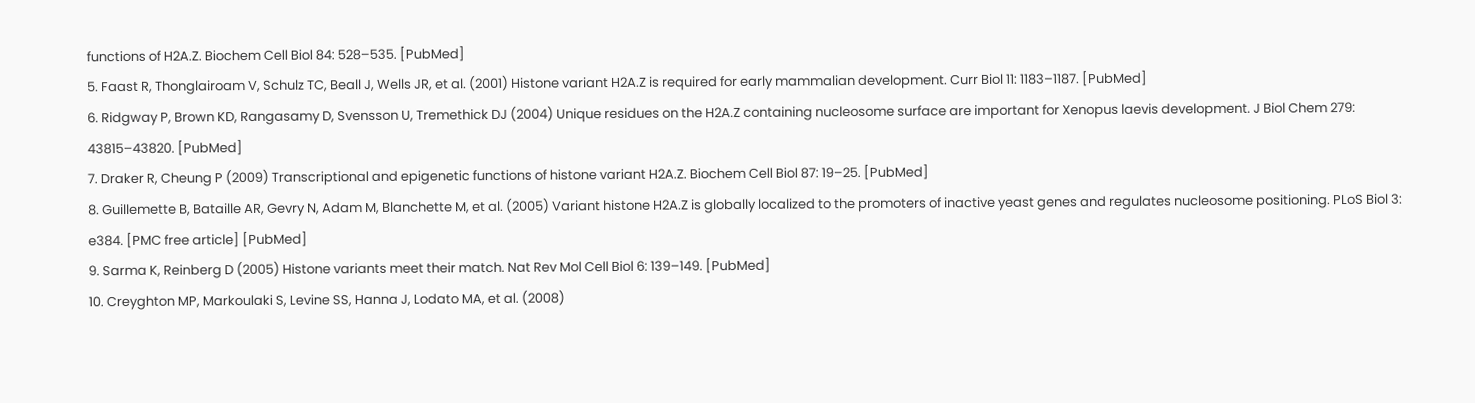functions of H2A.Z. Biochem Cell Biol 84: 528–535. [PubMed]
5. Faast R, Thonglairoam V, Schulz TC, Beall J, Wells JR, et al. (2001) Histone variant H2A.Z is required for early mammalian development. Curr Biol 11: 1183–1187. [PubMed]
6. Ridgway P, Brown KD, Rangasamy D, Svensson U, Tremethick DJ (2004) Unique residues on the H2A.Z containing nucleosome surface are important for Xenopus laevis development. J Biol Chem 279: 43815–43820. [PubMed]
7. Draker R, Cheung P (2009) Transcriptional and epigenetic functions of histone variant H2A.Z. Biochem Cell Biol 87: 19–25. [PubMed]
8. Guillemette B, Bataille AR, Gevry N, Adam M, Blanchette M, et al. (2005) Variant histone H2A.Z is globally localized to the promoters of inactive yeast genes and regulates nucleosome positioning. PLoS Biol 3: e384. [PMC free article] [PubMed]
9. Sarma K, Reinberg D (2005) Histone variants meet their match. Nat Rev Mol Cell Biol 6: 139–149. [PubMed]
10. Creyghton MP, Markoulaki S, Levine SS, Hanna J, Lodato MA, et al. (2008)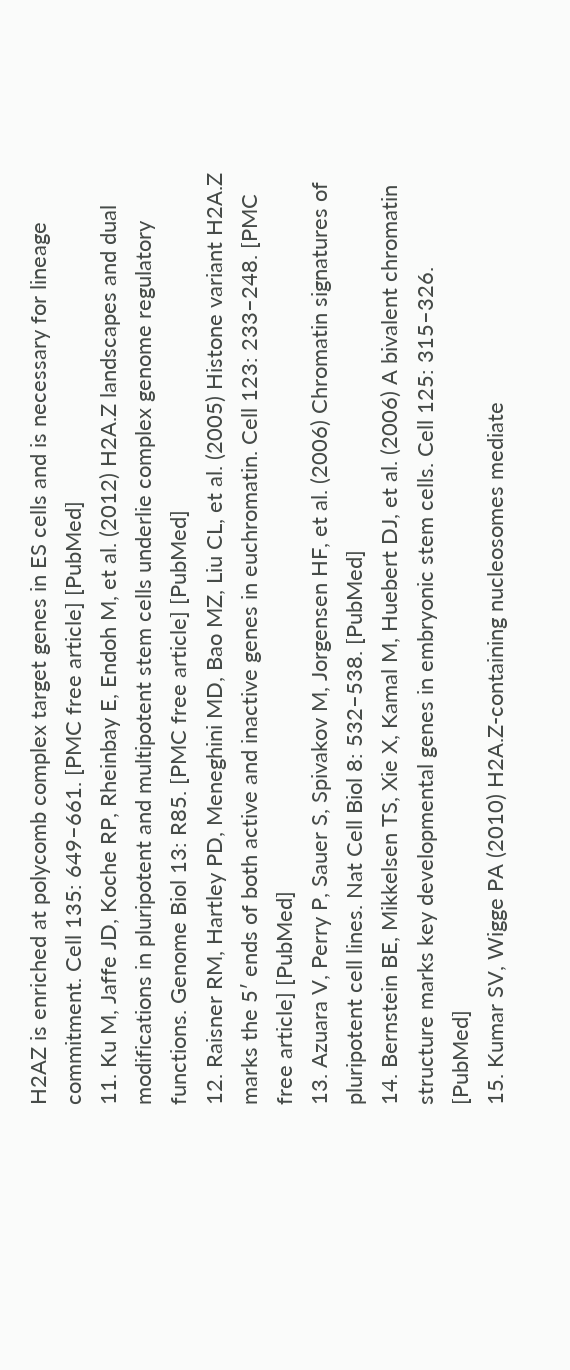H2AZ is enriched at polycomb complex target genes in ES cells and is necessary for lineage commitment. Cell 135: 649–661. [PMC free article] [PubMed]
11. Ku M, Jaffe JD, Koche RP, Rheinbay E, Endoh M, et al. (2012) H2A.Z landscapes and dual modifications in pluripotent and multipotent stem cells underlie complex genome regulatory functions. Genome Biol 13: R85. [PMC free article] [PubMed]
12. Raisner RM, Hartley PD, Meneghini MD, Bao MZ, Liu CL, et al. (2005) Histone variant H2A.Z marks the 5′ ends of both active and inactive genes in euchromatin. Cell 123: 233–248. [PMC free article] [PubMed]
13. Azuara V, Perry P, Sauer S, Spivakov M, Jorgensen HF, et al. (2006) Chromatin signatures of pluripotent cell lines. Nat Cell Biol 8: 532–538. [PubMed]
14. Bernstein BE, Mikkelsen TS, Xie X, Kamal M, Huebert DJ, et al. (2006) A bivalent chromatin structure marks key developmental genes in embryonic stem cells. Cell 125: 315–326. [PubMed]
15. Kumar SV, Wigge PA (2010) H2A.Z-containing nucleosomes mediate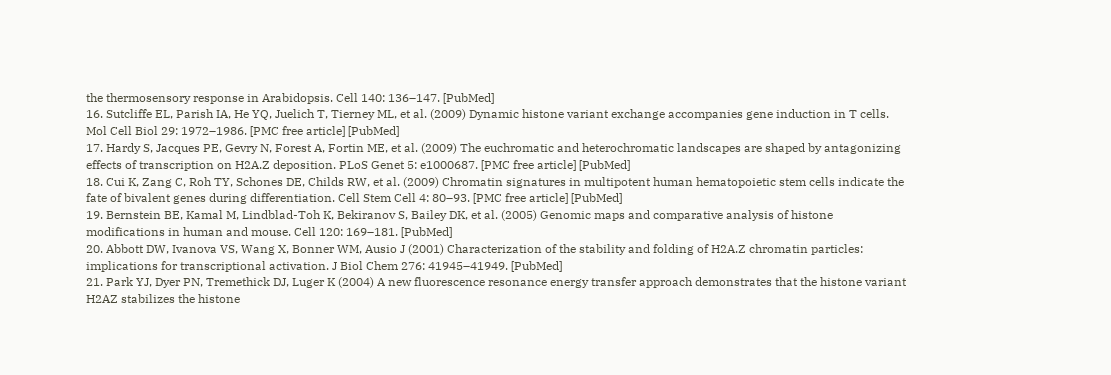the thermosensory response in Arabidopsis. Cell 140: 136–147. [PubMed]
16. Sutcliffe EL, Parish IA, He YQ, Juelich T, Tierney ML, et al. (2009) Dynamic histone variant exchange accompanies gene induction in T cells. Mol Cell Biol 29: 1972–1986. [PMC free article] [PubMed]
17. Hardy S, Jacques PE, Gevry N, Forest A, Fortin ME, et al. (2009) The euchromatic and heterochromatic landscapes are shaped by antagonizing effects of transcription on H2A.Z deposition. PLoS Genet 5: e1000687. [PMC free article] [PubMed]
18. Cui K, Zang C, Roh TY, Schones DE, Childs RW, et al. (2009) Chromatin signatures in multipotent human hematopoietic stem cells indicate the fate of bivalent genes during differentiation. Cell Stem Cell 4: 80–93. [PMC free article] [PubMed]
19. Bernstein BE, Kamal M, Lindblad-Toh K, Bekiranov S, Bailey DK, et al. (2005) Genomic maps and comparative analysis of histone modifications in human and mouse. Cell 120: 169–181. [PubMed]
20. Abbott DW, Ivanova VS, Wang X, Bonner WM, Ausio J (2001) Characterization of the stability and folding of H2A.Z chromatin particles: implications for transcriptional activation. J Biol Chem 276: 41945–41949. [PubMed]
21. Park YJ, Dyer PN, Tremethick DJ, Luger K (2004) A new fluorescence resonance energy transfer approach demonstrates that the histone variant H2AZ stabilizes the histone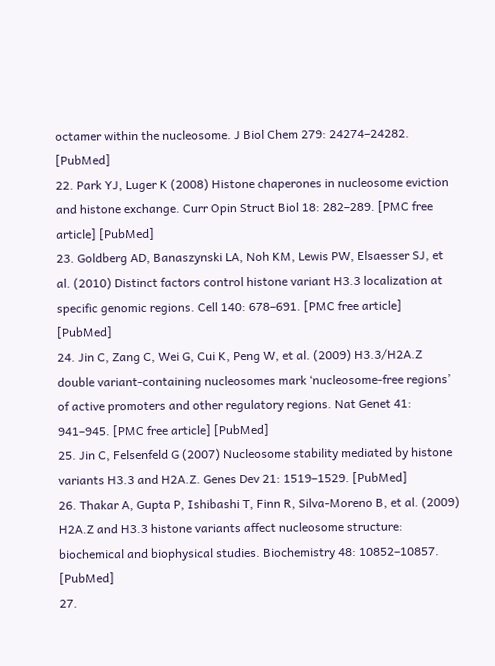octamer within the nucleosome. J Biol Chem 279: 24274–24282. [PubMed]
22. Park YJ, Luger K (2008) Histone chaperones in nucleosome eviction and histone exchange. Curr Opin Struct Biol 18: 282–289. [PMC free article] [PubMed]
23. Goldberg AD, Banaszynski LA, Noh KM, Lewis PW, Elsaesser SJ, et al. (2010) Distinct factors control histone variant H3.3 localization at specific genomic regions. Cell 140: 678–691. [PMC free article] [PubMed]
24. Jin C, Zang C, Wei G, Cui K, Peng W, et al. (2009) H3.3/H2A.Z double variant-containing nucleosomes mark ‘nucleosome-free regions’ of active promoters and other regulatory regions. Nat Genet 41: 941–945. [PMC free article] [PubMed]
25. Jin C, Felsenfeld G (2007) Nucleosome stability mediated by histone variants H3.3 and H2A.Z. Genes Dev 21: 1519–1529. [PubMed]
26. Thakar A, Gupta P, Ishibashi T, Finn R, Silva-Moreno B, et al. (2009) H2A.Z and H3.3 histone variants affect nucleosome structure: biochemical and biophysical studies. Biochemistry 48: 10852–10857. [PubMed]
27.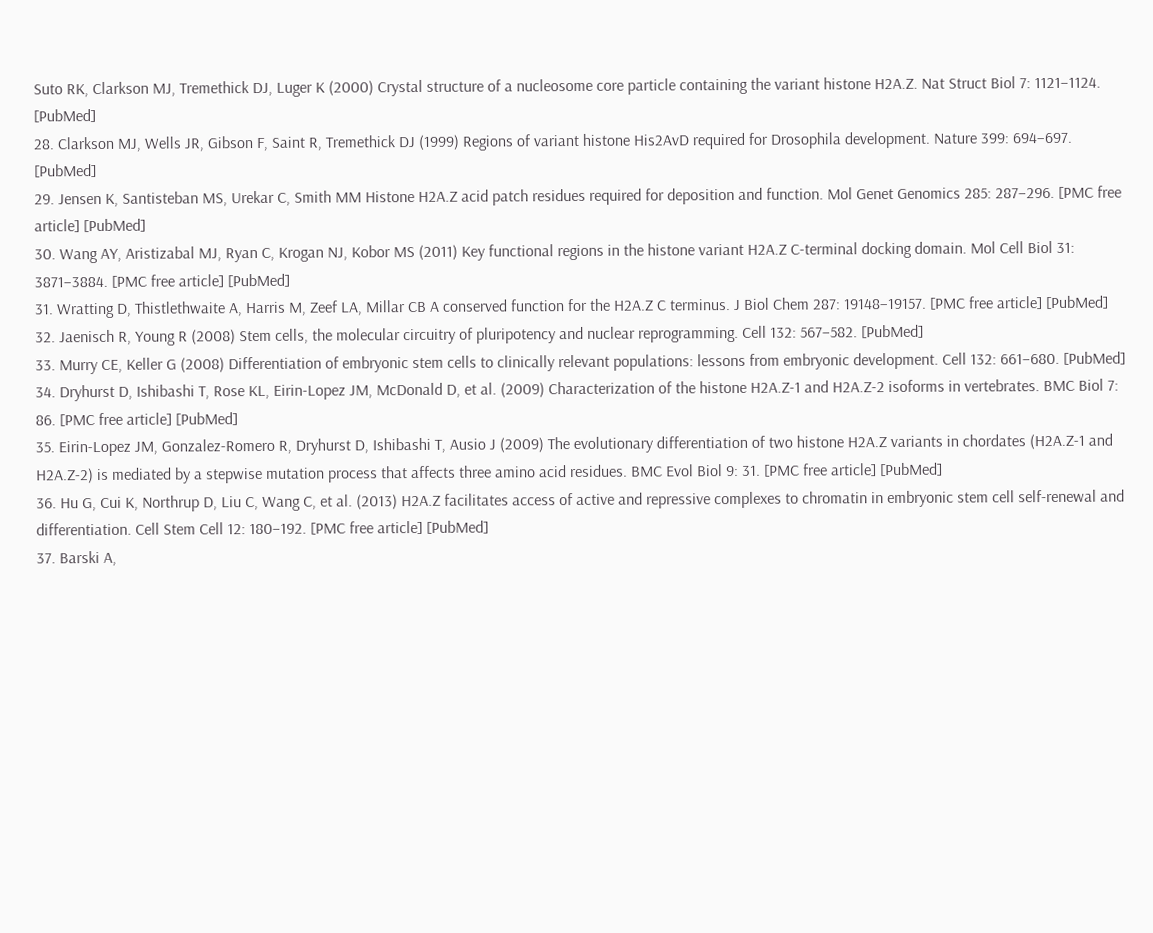Suto RK, Clarkson MJ, Tremethick DJ, Luger K (2000) Crystal structure of a nucleosome core particle containing the variant histone H2A.Z. Nat Struct Biol 7: 1121–1124. [PubMed]
28. Clarkson MJ, Wells JR, Gibson F, Saint R, Tremethick DJ (1999) Regions of variant histone His2AvD required for Drosophila development. Nature 399: 694–697. [PubMed]
29. Jensen K, Santisteban MS, Urekar C, Smith MM Histone H2A.Z acid patch residues required for deposition and function. Mol Genet Genomics 285: 287–296. [PMC free article] [PubMed]
30. Wang AY, Aristizabal MJ, Ryan C, Krogan NJ, Kobor MS (2011) Key functional regions in the histone variant H2A.Z C-terminal docking domain. Mol Cell Biol 31: 3871–3884. [PMC free article] [PubMed]
31. Wratting D, Thistlethwaite A, Harris M, Zeef LA, Millar CB A conserved function for the H2A.Z C terminus. J Biol Chem 287: 19148–19157. [PMC free article] [PubMed]
32. Jaenisch R, Young R (2008) Stem cells, the molecular circuitry of pluripotency and nuclear reprogramming. Cell 132: 567–582. [PubMed]
33. Murry CE, Keller G (2008) Differentiation of embryonic stem cells to clinically relevant populations: lessons from embryonic development. Cell 132: 661–680. [PubMed]
34. Dryhurst D, Ishibashi T, Rose KL, Eirin-Lopez JM, McDonald D, et al. (2009) Characterization of the histone H2A.Z-1 and H2A.Z-2 isoforms in vertebrates. BMC Biol 7: 86. [PMC free article] [PubMed]
35. Eirin-Lopez JM, Gonzalez-Romero R, Dryhurst D, Ishibashi T, Ausio J (2009) The evolutionary differentiation of two histone H2A.Z variants in chordates (H2A.Z-1 and H2A.Z-2) is mediated by a stepwise mutation process that affects three amino acid residues. BMC Evol Biol 9: 31. [PMC free article] [PubMed]
36. Hu G, Cui K, Northrup D, Liu C, Wang C, et al. (2013) H2A.Z facilitates access of active and repressive complexes to chromatin in embryonic stem cell self-renewal and differentiation. Cell Stem Cell 12: 180–192. [PMC free article] [PubMed]
37. Barski A,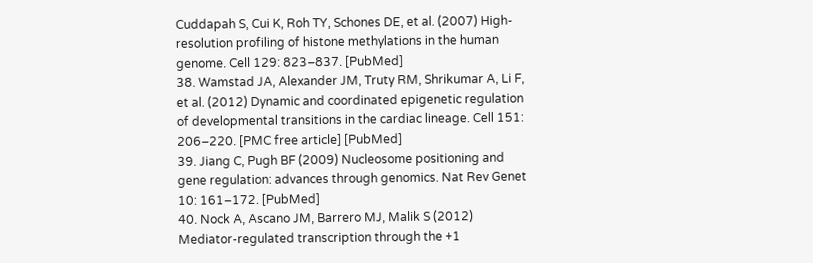Cuddapah S, Cui K, Roh TY, Schones DE, et al. (2007) High-resolution profiling of histone methylations in the human genome. Cell 129: 823–837. [PubMed]
38. Wamstad JA, Alexander JM, Truty RM, Shrikumar A, Li F, et al. (2012) Dynamic and coordinated epigenetic regulation of developmental transitions in the cardiac lineage. Cell 151: 206–220. [PMC free article] [PubMed]
39. Jiang C, Pugh BF (2009) Nucleosome positioning and gene regulation: advances through genomics. Nat Rev Genet 10: 161–172. [PubMed]
40. Nock A, Ascano JM, Barrero MJ, Malik S (2012) Mediator-regulated transcription through the +1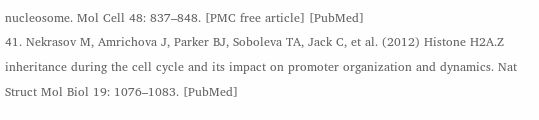nucleosome. Mol Cell 48: 837–848. [PMC free article] [PubMed]
41. Nekrasov M, Amrichova J, Parker BJ, Soboleva TA, Jack C, et al. (2012) Histone H2A.Z inheritance during the cell cycle and its impact on promoter organization and dynamics. Nat Struct Mol Biol 19: 1076–1083. [PubMed]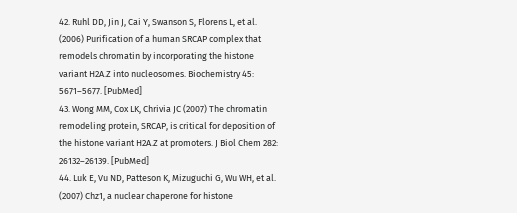42. Ruhl DD, Jin J, Cai Y, Swanson S, Florens L, et al. (2006) Purification of a human SRCAP complex that remodels chromatin by incorporating the histone variant H2A.Z into nucleosomes. Biochemistry 45: 5671–5677. [PubMed]
43. Wong MM, Cox LK, Chrivia JC (2007) The chromatin remodeling protein, SRCAP, is critical for deposition of the histone variant H2A.Z at promoters. J Biol Chem 282: 26132–26139. [PubMed]
44. Luk E, Vu ND, Patteson K, Mizuguchi G, Wu WH, et al. (2007) Chz1, a nuclear chaperone for histone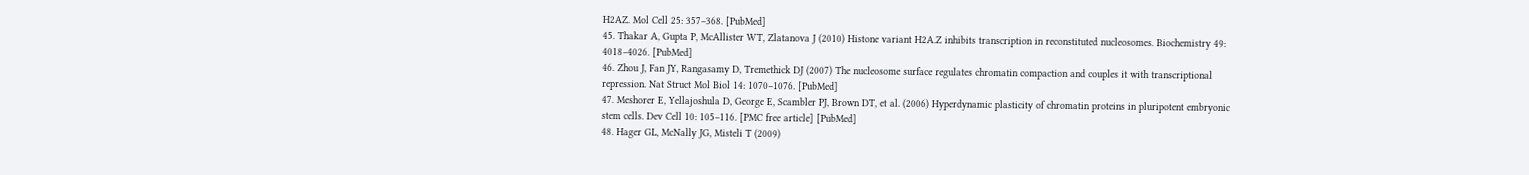H2AZ. Mol Cell 25: 357–368. [PubMed]
45. Thakar A, Gupta P, McAllister WT, Zlatanova J (2010) Histone variant H2A.Z inhibits transcription in reconstituted nucleosomes. Biochemistry 49: 4018–4026. [PubMed]
46. Zhou J, Fan JY, Rangasamy D, Tremethick DJ (2007) The nucleosome surface regulates chromatin compaction and couples it with transcriptional repression. Nat Struct Mol Biol 14: 1070–1076. [PubMed]
47. Meshorer E, Yellajoshula D, George E, Scambler PJ, Brown DT, et al. (2006) Hyperdynamic plasticity of chromatin proteins in pluripotent embryonic stem cells. Dev Cell 10: 105–116. [PMC free article] [PubMed]
48. Hager GL, McNally JG, Misteli T (2009)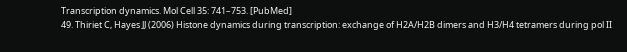Transcription dynamics. Mol Cell 35: 741–753. [PubMed]
49. Thiriet C, Hayes JJ (2006) Histone dynamics during transcription: exchange of H2A/H2B dimers and H3/H4 tetramers during pol II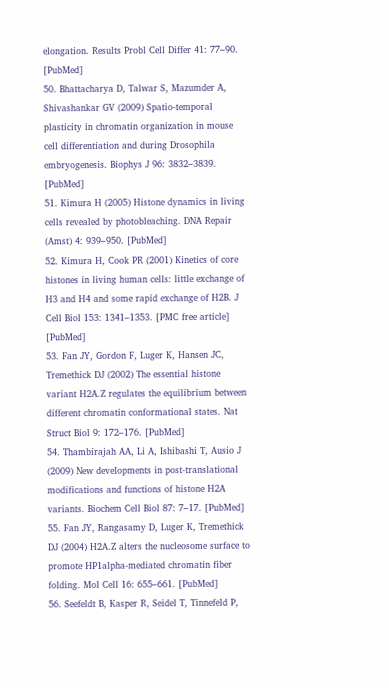elongation. Results Probl Cell Differ 41: 77–90. [PubMed]
50. Bhattacharya D, Talwar S, Mazumder A, Shivashankar GV (2009) Spatio-temporal plasticity in chromatin organization in mouse cell differentiation and during Drosophila embryogenesis. Biophys J 96: 3832–3839. [PubMed]
51. Kimura H (2005) Histone dynamics in living cells revealed by photobleaching. DNA Repair (Amst) 4: 939–950. [PubMed]
52. Kimura H, Cook PR (2001) Kinetics of core histones in living human cells: little exchange of H3 and H4 and some rapid exchange of H2B. J Cell Biol 153: 1341–1353. [PMC free article] [PubMed]
53. Fan JY, Gordon F, Luger K, Hansen JC, Tremethick DJ (2002) The essential histone variant H2A.Z regulates the equilibrium between different chromatin conformational states. Nat Struct Biol 9: 172–176. [PubMed]
54. Thambirajah AA, Li A, Ishibashi T, Ausio J (2009) New developments in post-translational modifications and functions of histone H2A variants. Biochem Cell Biol 87: 7–17. [PubMed]
55. Fan JY, Rangasamy D, Luger K, Tremethick DJ (2004) H2A.Z alters the nucleosome surface to promote HP1alpha-mediated chromatin fiber folding. Mol Cell 16: 655–661. [PubMed]
56. Seefeldt B, Kasper R, Seidel T, Tinnefeld P,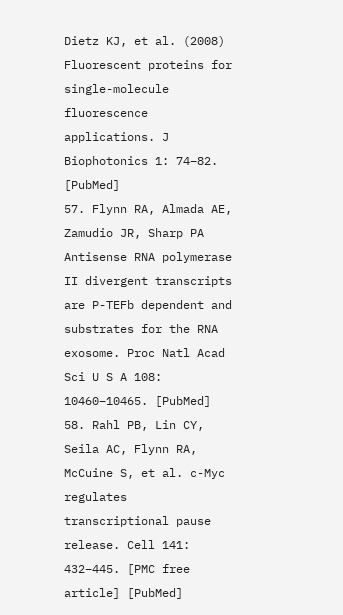Dietz KJ, et al. (2008) Fluorescent proteins for single-molecule fluorescence applications. J Biophotonics 1: 74–82. [PubMed]
57. Flynn RA, Almada AE, Zamudio JR, Sharp PA Antisense RNA polymerase II divergent transcripts are P-TEFb dependent and substrates for the RNA exosome. Proc Natl Acad Sci U S A 108: 10460–10465. [PubMed]
58. Rahl PB, Lin CY, Seila AC, Flynn RA, McCuine S, et al. c-Myc regulates transcriptional pause release. Cell 141: 432–445. [PMC free article] [PubMed]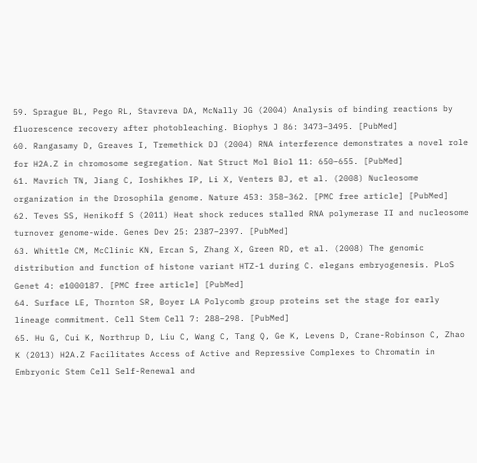59. Sprague BL, Pego RL, Stavreva DA, McNally JG (2004) Analysis of binding reactions by fluorescence recovery after photobleaching. Biophys J 86: 3473–3495. [PubMed]
60. Rangasamy D, Greaves I, Tremethick DJ (2004) RNA interference demonstrates a novel role for H2A.Z in chromosome segregation. Nat Struct Mol Biol 11: 650–655. [PubMed]
61. Mavrich TN, Jiang C, Ioshikhes IP, Li X, Venters BJ, et al. (2008) Nucleosome organization in the Drosophila genome. Nature 453: 358–362. [PMC free article] [PubMed]
62. Teves SS, Henikoff S (2011) Heat shock reduces stalled RNA polymerase II and nucleosome turnover genome-wide. Genes Dev 25: 2387–2397. [PubMed]
63. Whittle CM, McClinic KN, Ercan S, Zhang X, Green RD, et al. (2008) The genomic distribution and function of histone variant HTZ-1 during C. elegans embryogenesis. PLoS Genet 4: e1000187. [PMC free article] [PubMed]
64. Surface LE, Thornton SR, Boyer LA Polycomb group proteins set the stage for early lineage commitment. Cell Stem Cell 7: 288–298. [PubMed]
65. Hu G, Cui K, Northrup D, Liu C, Wang C, Tang Q, Ge K, Levens D, Crane-Robinson C, Zhao K (2013) H2A.Z Facilitates Access of Active and Repressive Complexes to Chromatin in Embryonic Stem Cell Self-Renewal and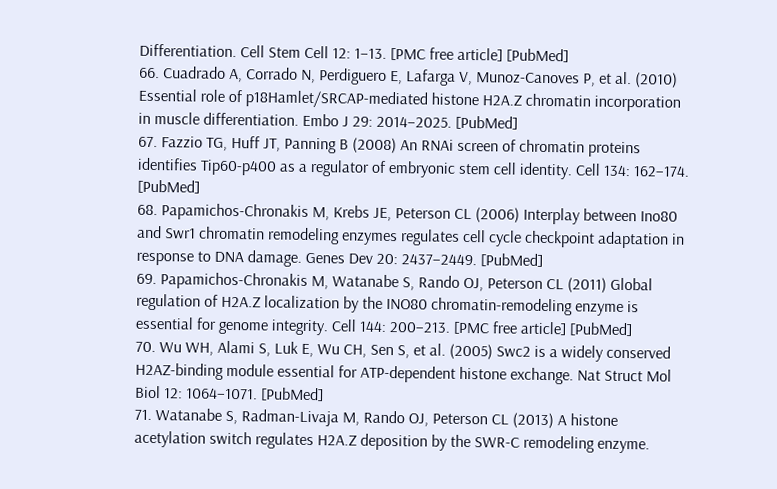Differentiation. Cell Stem Cell 12: 1–13. [PMC free article] [PubMed]
66. Cuadrado A, Corrado N, Perdiguero E, Lafarga V, Munoz-Canoves P, et al. (2010) Essential role of p18Hamlet/SRCAP-mediated histone H2A.Z chromatin incorporation in muscle differentiation. Embo J 29: 2014–2025. [PubMed]
67. Fazzio TG, Huff JT, Panning B (2008) An RNAi screen of chromatin proteins identifies Tip60-p400 as a regulator of embryonic stem cell identity. Cell 134: 162–174. [PubMed]
68. Papamichos-Chronakis M, Krebs JE, Peterson CL (2006) Interplay between Ino80 and Swr1 chromatin remodeling enzymes regulates cell cycle checkpoint adaptation in response to DNA damage. Genes Dev 20: 2437–2449. [PubMed]
69. Papamichos-Chronakis M, Watanabe S, Rando OJ, Peterson CL (2011) Global regulation of H2A.Z localization by the INO80 chromatin-remodeling enzyme is essential for genome integrity. Cell 144: 200–213. [PMC free article] [PubMed]
70. Wu WH, Alami S, Luk E, Wu CH, Sen S, et al. (2005) Swc2 is a widely conserved H2AZ-binding module essential for ATP-dependent histone exchange. Nat Struct Mol Biol 12: 1064–1071. [PubMed]
71. Watanabe S, Radman-Livaja M, Rando OJ, Peterson CL (2013) A histone acetylation switch regulates H2A.Z deposition by the SWR-C remodeling enzyme.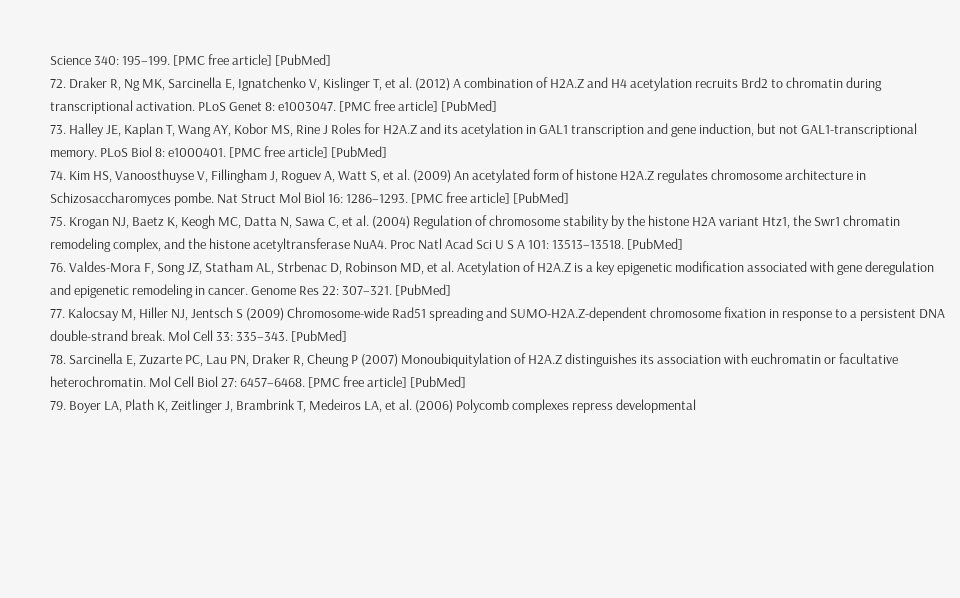Science 340: 195–199. [PMC free article] [PubMed]
72. Draker R, Ng MK, Sarcinella E, Ignatchenko V, Kislinger T, et al. (2012) A combination of H2A.Z and H4 acetylation recruits Brd2 to chromatin during transcriptional activation. PLoS Genet 8: e1003047. [PMC free article] [PubMed]
73. Halley JE, Kaplan T, Wang AY, Kobor MS, Rine J Roles for H2A.Z and its acetylation in GAL1 transcription and gene induction, but not GAL1-transcriptional memory. PLoS Biol 8: e1000401. [PMC free article] [PubMed]
74. Kim HS, Vanoosthuyse V, Fillingham J, Roguev A, Watt S, et al. (2009) An acetylated form of histone H2A.Z regulates chromosome architecture in Schizosaccharomyces pombe. Nat Struct Mol Biol 16: 1286–1293. [PMC free article] [PubMed]
75. Krogan NJ, Baetz K, Keogh MC, Datta N, Sawa C, et al. (2004) Regulation of chromosome stability by the histone H2A variant Htz1, the Swr1 chromatin remodeling complex, and the histone acetyltransferase NuA4. Proc Natl Acad Sci U S A 101: 13513–13518. [PubMed]
76. Valdes-Mora F, Song JZ, Statham AL, Strbenac D, Robinson MD, et al. Acetylation of H2A.Z is a key epigenetic modification associated with gene deregulation and epigenetic remodeling in cancer. Genome Res 22: 307–321. [PubMed]
77. Kalocsay M, Hiller NJ, Jentsch S (2009) Chromosome-wide Rad51 spreading and SUMO-H2A.Z-dependent chromosome fixation in response to a persistent DNA double-strand break. Mol Cell 33: 335–343. [PubMed]
78. Sarcinella E, Zuzarte PC, Lau PN, Draker R, Cheung P (2007) Monoubiquitylation of H2A.Z distinguishes its association with euchromatin or facultative heterochromatin. Mol Cell Biol 27: 6457–6468. [PMC free article] [PubMed]
79. Boyer LA, Plath K, Zeitlinger J, Brambrink T, Medeiros LA, et al. (2006) Polycomb complexes repress developmental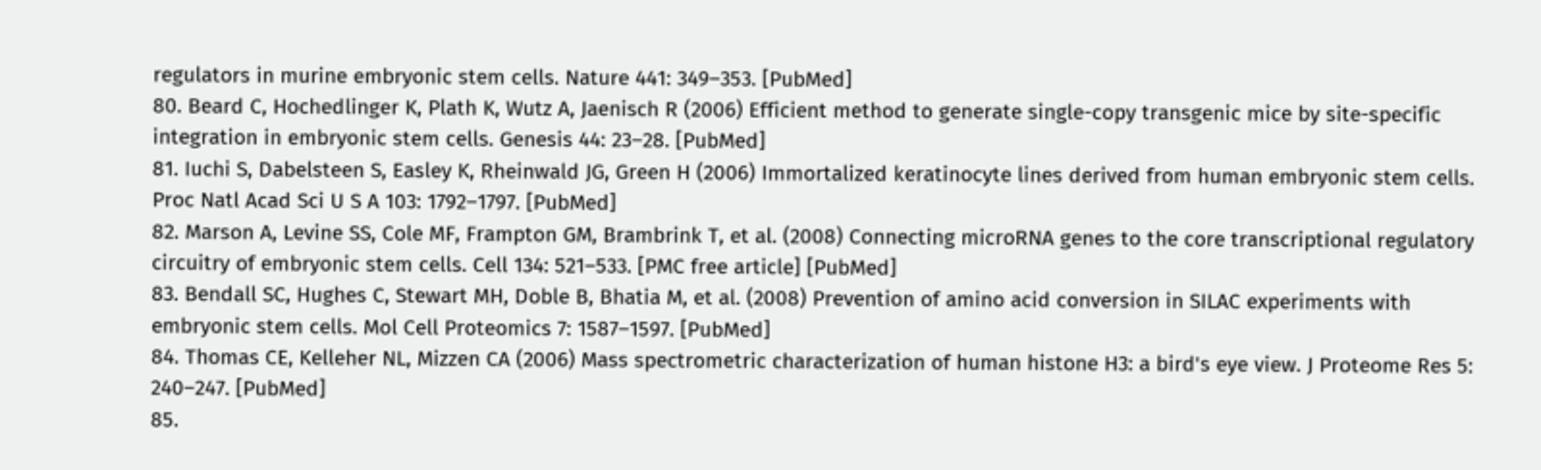regulators in murine embryonic stem cells. Nature 441: 349–353. [PubMed]
80. Beard C, Hochedlinger K, Plath K, Wutz A, Jaenisch R (2006) Efficient method to generate single-copy transgenic mice by site-specific integration in embryonic stem cells. Genesis 44: 23–28. [PubMed]
81. Iuchi S, Dabelsteen S, Easley K, Rheinwald JG, Green H (2006) Immortalized keratinocyte lines derived from human embryonic stem cells. Proc Natl Acad Sci U S A 103: 1792–1797. [PubMed]
82. Marson A, Levine SS, Cole MF, Frampton GM, Brambrink T, et al. (2008) Connecting microRNA genes to the core transcriptional regulatory circuitry of embryonic stem cells. Cell 134: 521–533. [PMC free article] [PubMed]
83. Bendall SC, Hughes C, Stewart MH, Doble B, Bhatia M, et al. (2008) Prevention of amino acid conversion in SILAC experiments with embryonic stem cells. Mol Cell Proteomics 7: 1587–1597. [PubMed]
84. Thomas CE, Kelleher NL, Mizzen CA (2006) Mass spectrometric characterization of human histone H3: a bird's eye view. J Proteome Res 5: 240–247. [PubMed]
85.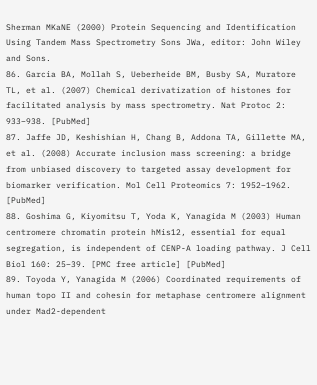Sherman MKaNE (2000) Protein Sequencing and Identification Using Tandem Mass Spectrometry Sons JWa, editor: John Wiley and Sons.
86. Garcia BA, Mollah S, Ueberheide BM, Busby SA, Muratore TL, et al. (2007) Chemical derivatization of histones for facilitated analysis by mass spectrometry. Nat Protoc 2: 933–938. [PubMed]
87. Jaffe JD, Keshishian H, Chang B, Addona TA, Gillette MA, et al. (2008) Accurate inclusion mass screening: a bridge from unbiased discovery to targeted assay development for biomarker verification. Mol Cell Proteomics 7: 1952–1962. [PubMed]
88. Goshima G, Kiyomitsu T, Yoda K, Yanagida M (2003) Human centromere chromatin protein hMis12, essential for equal segregation, is independent of CENP-A loading pathway. J Cell Biol 160: 25–39. [PMC free article] [PubMed]
89. Toyoda Y, Yanagida M (2006) Coordinated requirements of human topo II and cohesin for metaphase centromere alignment under Mad2-dependent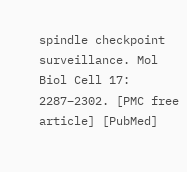spindle checkpoint surveillance. Mol Biol Cell 17: 2287–2302. [PMC free article] [PubMed]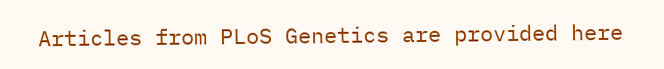Articles from PLoS Genetics are provided here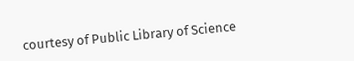courtesy of Public Library of Science